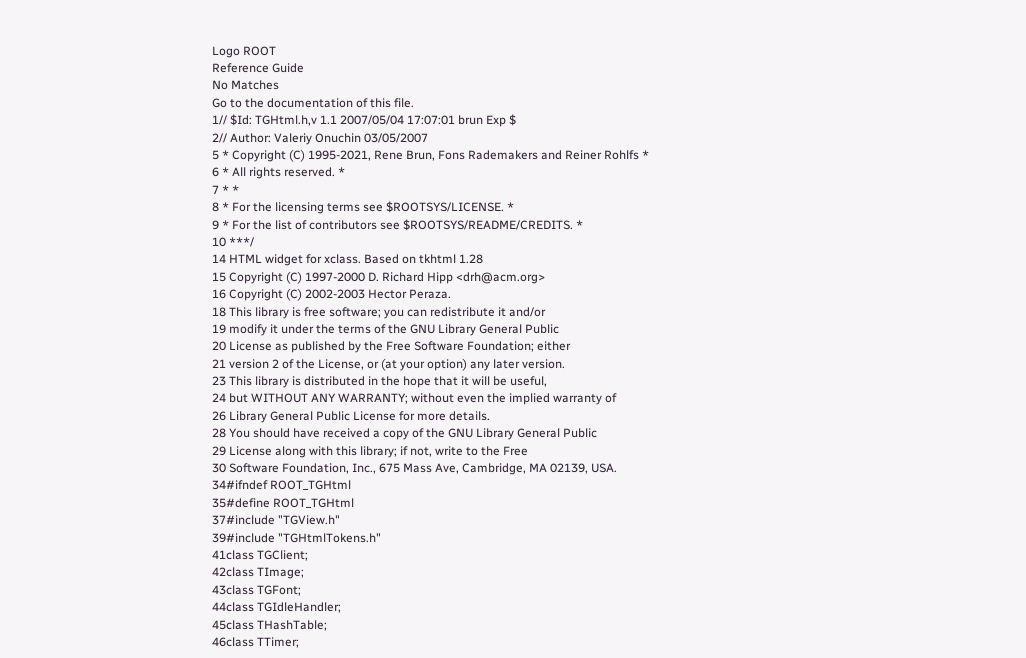Logo ROOT
Reference Guide
No Matches
Go to the documentation of this file.
1// $Id: TGHtml.h,v 1.1 2007/05/04 17:07:01 brun Exp $
2// Author: Valeriy Onuchin 03/05/2007
5 * Copyright (C) 1995-2021, Rene Brun, Fons Rademakers and Reiner Rohlfs *
6 * All rights reserved. *
7 * *
8 * For the licensing terms see $ROOTSYS/LICENSE. *
9 * For the list of contributors see $ROOTSYS/README/CREDITS. *
10 ***/
14 HTML widget for xclass. Based on tkhtml 1.28
15 Copyright (C) 1997-2000 D. Richard Hipp <drh@acm.org>
16 Copyright (C) 2002-2003 Hector Peraza.
18 This library is free software; you can redistribute it and/or
19 modify it under the terms of the GNU Library General Public
20 License as published by the Free Software Foundation; either
21 version 2 of the License, or (at your option) any later version.
23 This library is distributed in the hope that it will be useful,
24 but WITHOUT ANY WARRANTY; without even the implied warranty of
26 Library General Public License for more details.
28 You should have received a copy of the GNU Library General Public
29 License along with this library; if not, write to the Free
30 Software Foundation, Inc., 675 Mass Ave, Cambridge, MA 02139, USA.
34#ifndef ROOT_TGHtml
35#define ROOT_TGHtml
37#include "TGView.h"
39#include "TGHtmlTokens.h"
41class TGClient;
42class TImage;
43class TGFont;
44class TGIdleHandler;
45class THashTable;
46class TTimer;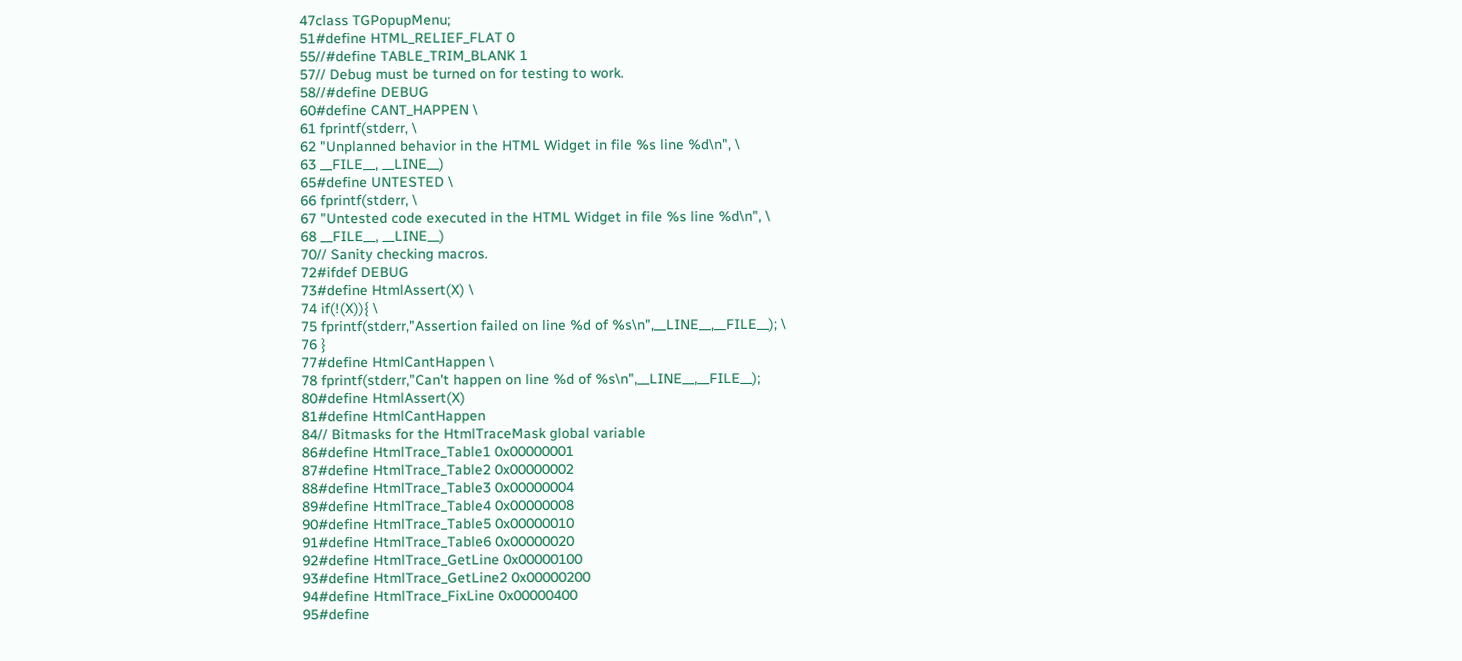47class TGPopupMenu;
51#define HTML_RELIEF_FLAT 0
55//#define TABLE_TRIM_BLANK 1
57// Debug must be turned on for testing to work.
58//#define DEBUG
60#define CANT_HAPPEN \
61 fprintf(stderr, \
62 "Unplanned behavior in the HTML Widget in file %s line %d\n", \
63 __FILE__, __LINE__)
65#define UNTESTED \
66 fprintf(stderr, \
67 "Untested code executed in the HTML Widget in file %s line %d\n", \
68 __FILE__, __LINE__)
70// Sanity checking macros.
72#ifdef DEBUG
73#define HtmlAssert(X) \
74 if(!(X)){ \
75 fprintf(stderr,"Assertion failed on line %d of %s\n",__LINE__,__FILE__); \
76 }
77#define HtmlCantHappen \
78 fprintf(stderr,"Can't happen on line %d of %s\n",__LINE__,__FILE__);
80#define HtmlAssert(X)
81#define HtmlCantHappen
84// Bitmasks for the HtmlTraceMask global variable
86#define HtmlTrace_Table1 0x00000001
87#define HtmlTrace_Table2 0x00000002
88#define HtmlTrace_Table3 0x00000004
89#define HtmlTrace_Table4 0x00000008
90#define HtmlTrace_Table5 0x00000010
91#define HtmlTrace_Table6 0x00000020
92#define HtmlTrace_GetLine 0x00000100
93#define HtmlTrace_GetLine2 0x00000200
94#define HtmlTrace_FixLine 0x00000400
95#define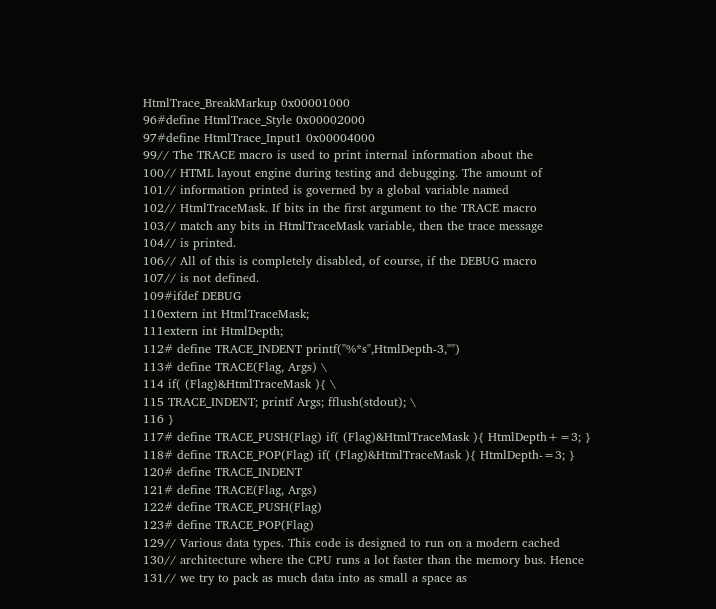HtmlTrace_BreakMarkup 0x00001000
96#define HtmlTrace_Style 0x00002000
97#define HtmlTrace_Input1 0x00004000
99// The TRACE macro is used to print internal information about the
100// HTML layout engine during testing and debugging. The amount of
101// information printed is governed by a global variable named
102// HtmlTraceMask. If bits in the first argument to the TRACE macro
103// match any bits in HtmlTraceMask variable, then the trace message
104// is printed.
106// All of this is completely disabled, of course, if the DEBUG macro
107// is not defined.
109#ifdef DEBUG
110extern int HtmlTraceMask;
111extern int HtmlDepth;
112# define TRACE_INDENT printf("%*s",HtmlDepth-3,"")
113# define TRACE(Flag, Args) \
114 if( (Flag)&HtmlTraceMask ){ \
115 TRACE_INDENT; printf Args; fflush(stdout); \
116 }
117# define TRACE_PUSH(Flag) if( (Flag)&HtmlTraceMask ){ HtmlDepth+=3; }
118# define TRACE_POP(Flag) if( (Flag)&HtmlTraceMask ){ HtmlDepth-=3; }
120# define TRACE_INDENT
121# define TRACE(Flag, Args)
122# define TRACE_PUSH(Flag)
123# define TRACE_POP(Flag)
129// Various data types. This code is designed to run on a modern cached
130// architecture where the CPU runs a lot faster than the memory bus. Hence
131// we try to pack as much data into as small a space as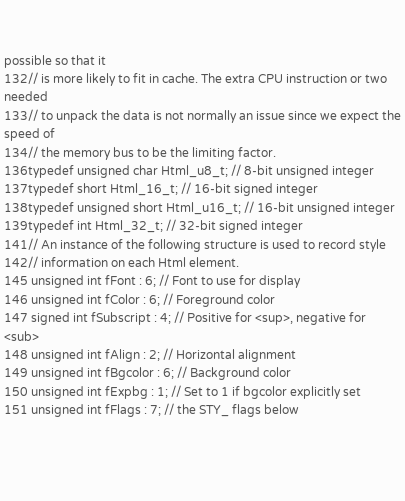possible so that it
132// is more likely to fit in cache. The extra CPU instruction or two needed
133// to unpack the data is not normally an issue since we expect the speed of
134// the memory bus to be the limiting factor.
136typedef unsigned char Html_u8_t; // 8-bit unsigned integer
137typedef short Html_16_t; // 16-bit signed integer
138typedef unsigned short Html_u16_t; // 16-bit unsigned integer
139typedef int Html_32_t; // 32-bit signed integer
141// An instance of the following structure is used to record style
142// information on each Html element.
145 unsigned int fFont : 6; // Font to use for display
146 unsigned int fColor : 6; // Foreground color
147 signed int fSubscript : 4; // Positive for <sup>, negative for <sub>
148 unsigned int fAlign : 2; // Horizontal alignment
149 unsigned int fBgcolor : 6; // Background color
150 unsigned int fExpbg : 1; // Set to 1 if bgcolor explicitly set
151 unsigned int fFlags : 7; // the STY_ flags below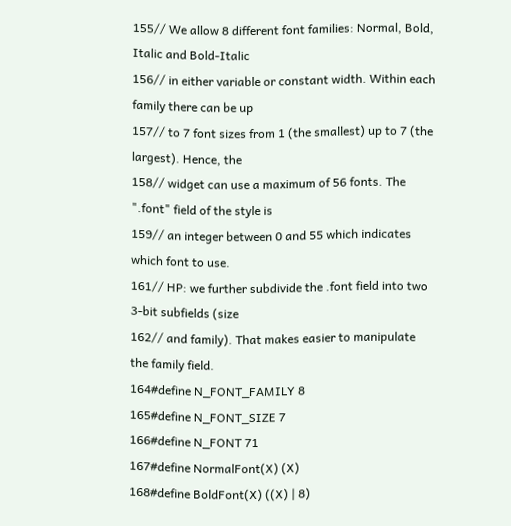155// We allow 8 different font families: Normal, Bold, Italic and Bold-Italic
156// in either variable or constant width. Within each family there can be up
157// to 7 font sizes from 1 (the smallest) up to 7 (the largest). Hence, the
158// widget can use a maximum of 56 fonts. The ".font" field of the style is
159// an integer between 0 and 55 which indicates which font to use.
161// HP: we further subdivide the .font field into two 3-bit subfields (size
162// and family). That makes easier to manipulate the family field.
164#define N_FONT_FAMILY 8
165#define N_FONT_SIZE 7
166#define N_FONT 71
167#define NormalFont(X) (X)
168#define BoldFont(X) ((X) | 8)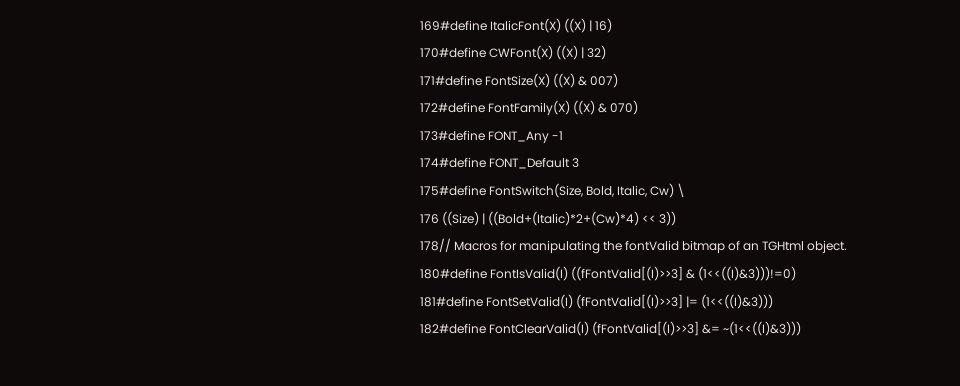169#define ItalicFont(X) ((X) | 16)
170#define CWFont(X) ((X) | 32)
171#define FontSize(X) ((X) & 007)
172#define FontFamily(X) ((X) & 070)
173#define FONT_Any -1
174#define FONT_Default 3
175#define FontSwitch(Size, Bold, Italic, Cw) \
176 ((Size) | ((Bold+(Italic)*2+(Cw)*4) << 3))
178// Macros for manipulating the fontValid bitmap of an TGHtml object.
180#define FontIsValid(I) ((fFontValid[(I)>>3] & (1<<((I)&3)))!=0)
181#define FontSetValid(I) (fFontValid[(I)>>3] |= (1<<((I)&3)))
182#define FontClearValid(I) (fFontValid[(I)>>3] &= ~(1<<((I)&3)))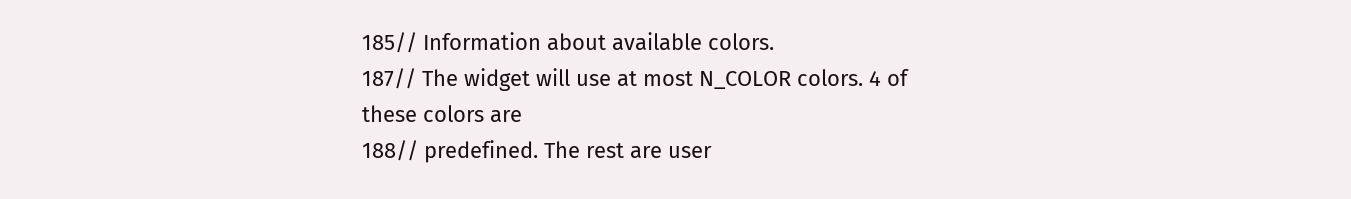185// Information about available colors.
187// The widget will use at most N_COLOR colors. 4 of these colors are
188// predefined. The rest are user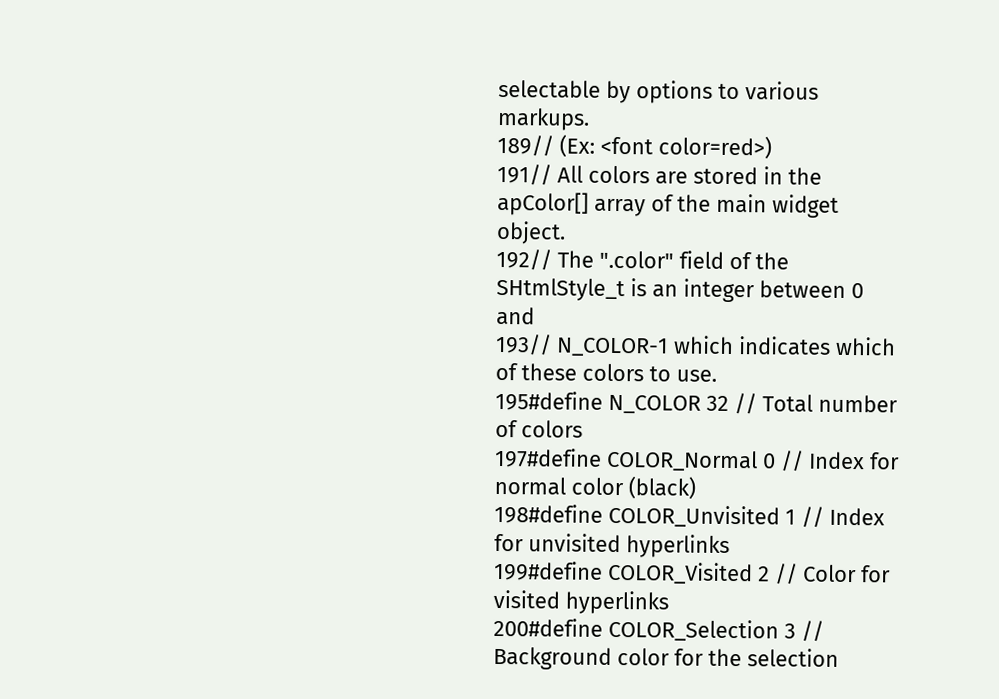selectable by options to various markups.
189// (Ex: <font color=red>)
191// All colors are stored in the apColor[] array of the main widget object.
192// The ".color" field of the SHtmlStyle_t is an integer between 0 and
193// N_COLOR-1 which indicates which of these colors to use.
195#define N_COLOR 32 // Total number of colors
197#define COLOR_Normal 0 // Index for normal color (black)
198#define COLOR_Unvisited 1 // Index for unvisited hyperlinks
199#define COLOR_Visited 2 // Color for visited hyperlinks
200#define COLOR_Selection 3 // Background color for the selection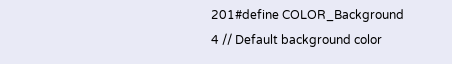201#define COLOR_Background 4 // Default background color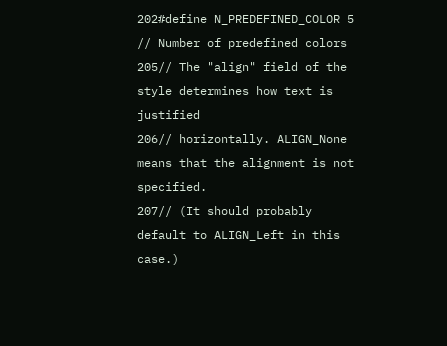202#define N_PREDEFINED_COLOR 5 // Number of predefined colors
205// The "align" field of the style determines how text is justified
206// horizontally. ALIGN_None means that the alignment is not specified.
207// (It should probably default to ALIGN_Left in this case.)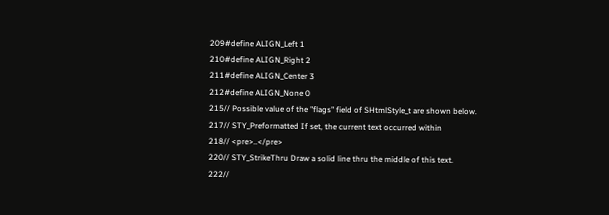209#define ALIGN_Left 1
210#define ALIGN_Right 2
211#define ALIGN_Center 3
212#define ALIGN_None 0
215// Possible value of the "flags" field of SHtmlStyle_t are shown below.
217// STY_Preformatted If set, the current text occurred within
218// <pre>..</pre>
220// STY_StrikeThru Draw a solid line thru the middle of this text.
222//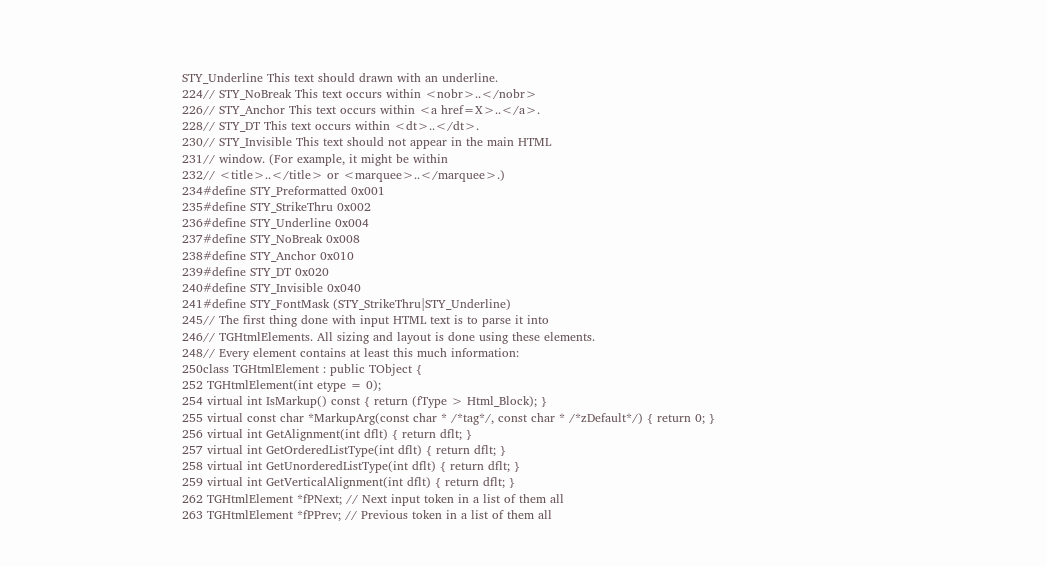STY_Underline This text should drawn with an underline.
224// STY_NoBreak This text occurs within <nobr>..</nobr>
226// STY_Anchor This text occurs within <a href=X>..</a>.
228// STY_DT This text occurs within <dt>..</dt>.
230// STY_Invisible This text should not appear in the main HTML
231// window. (For example, it might be within
232// <title>..</title> or <marquee>..</marquee>.)
234#define STY_Preformatted 0x001
235#define STY_StrikeThru 0x002
236#define STY_Underline 0x004
237#define STY_NoBreak 0x008
238#define STY_Anchor 0x010
239#define STY_DT 0x020
240#define STY_Invisible 0x040
241#define STY_FontMask (STY_StrikeThru|STY_Underline)
245// The first thing done with input HTML text is to parse it into
246// TGHtmlElements. All sizing and layout is done using these elements.
248// Every element contains at least this much information:
250class TGHtmlElement : public TObject {
252 TGHtmlElement(int etype = 0);
254 virtual int IsMarkup() const { return (fType > Html_Block); }
255 virtual const char *MarkupArg(const char * /*tag*/, const char * /*zDefault*/) { return 0; }
256 virtual int GetAlignment(int dflt) { return dflt; }
257 virtual int GetOrderedListType(int dflt) { return dflt; }
258 virtual int GetUnorderedListType(int dflt) { return dflt; }
259 virtual int GetVerticalAlignment(int dflt) { return dflt; }
262 TGHtmlElement *fPNext; // Next input token in a list of them all
263 TGHtmlElement *fPPrev; // Previous token in a list of them all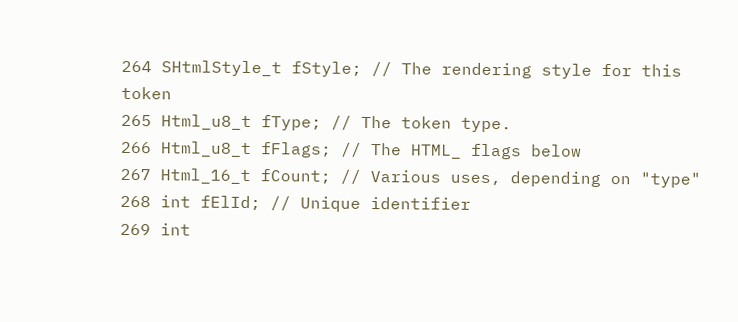264 SHtmlStyle_t fStyle; // The rendering style for this token
265 Html_u8_t fType; // The token type.
266 Html_u8_t fFlags; // The HTML_ flags below
267 Html_16_t fCount; // Various uses, depending on "type"
268 int fElId; // Unique identifier
269 int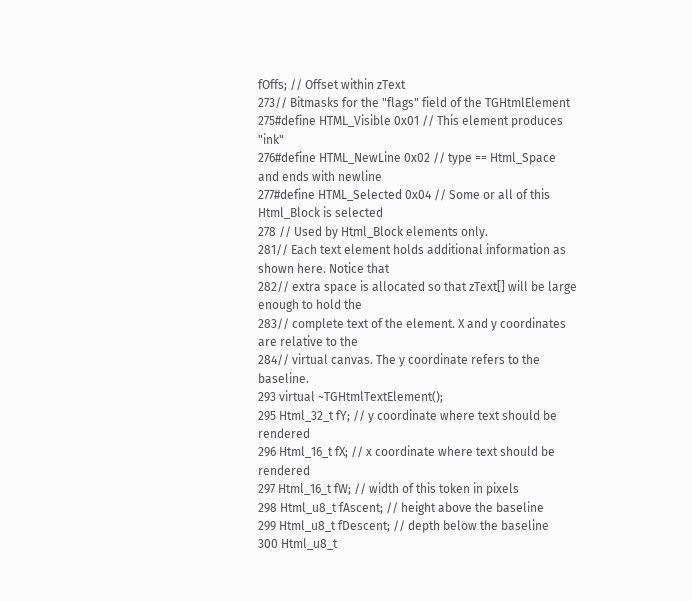fOffs; // Offset within zText
273// Bitmasks for the "flags" field of the TGHtmlElement
275#define HTML_Visible 0x01 // This element produces "ink"
276#define HTML_NewLine 0x02 // type == Html_Space and ends with newline
277#define HTML_Selected 0x04 // Some or all of this Html_Block is selected
278 // Used by Html_Block elements only.
281// Each text element holds additional information as shown here. Notice that
282// extra space is allocated so that zText[] will be large enough to hold the
283// complete text of the element. X and y coordinates are relative to the
284// virtual canvas. The y coordinate refers to the baseline.
293 virtual ~TGHtmlTextElement();
295 Html_32_t fY; // y coordinate where text should be rendered
296 Html_16_t fX; // x coordinate where text should be rendered
297 Html_16_t fW; // width of this token in pixels
298 Html_u8_t fAscent; // height above the baseline
299 Html_u8_t fDescent; // depth below the baseline
300 Html_u8_t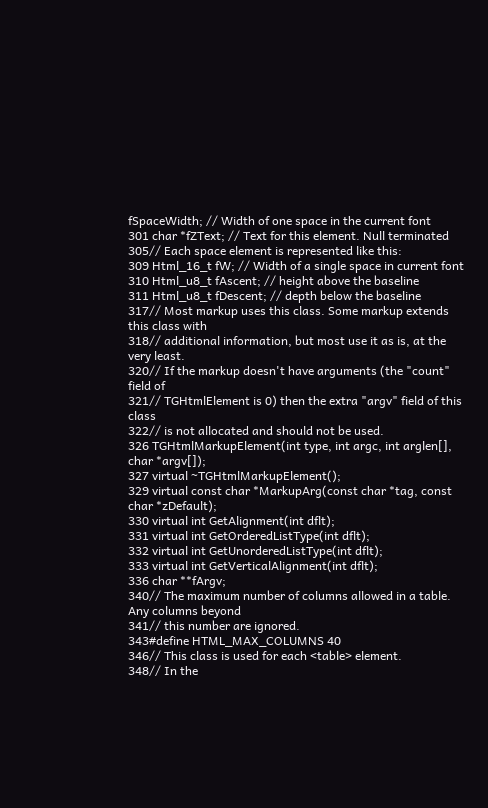fSpaceWidth; // Width of one space in the current font
301 char *fZText; // Text for this element. Null terminated
305// Each space element is represented like this:
309 Html_16_t fW; // Width of a single space in current font
310 Html_u8_t fAscent; // height above the baseline
311 Html_u8_t fDescent; // depth below the baseline
317// Most markup uses this class. Some markup extends this class with
318// additional information, but most use it as is, at the very least.
320// If the markup doesn't have arguments (the "count" field of
321// TGHtmlElement is 0) then the extra "argv" field of this class
322// is not allocated and should not be used.
326 TGHtmlMarkupElement(int type, int argc, int arglen[], char *argv[]);
327 virtual ~TGHtmlMarkupElement();
329 virtual const char *MarkupArg(const char *tag, const char *zDefault);
330 virtual int GetAlignment(int dflt);
331 virtual int GetOrderedListType(int dflt);
332 virtual int GetUnorderedListType(int dflt);
333 virtual int GetVerticalAlignment(int dflt);
336 char **fArgv;
340// The maximum number of columns allowed in a table. Any columns beyond
341// this number are ignored.
343#define HTML_MAX_COLUMNS 40
346// This class is used for each <table> element.
348// In the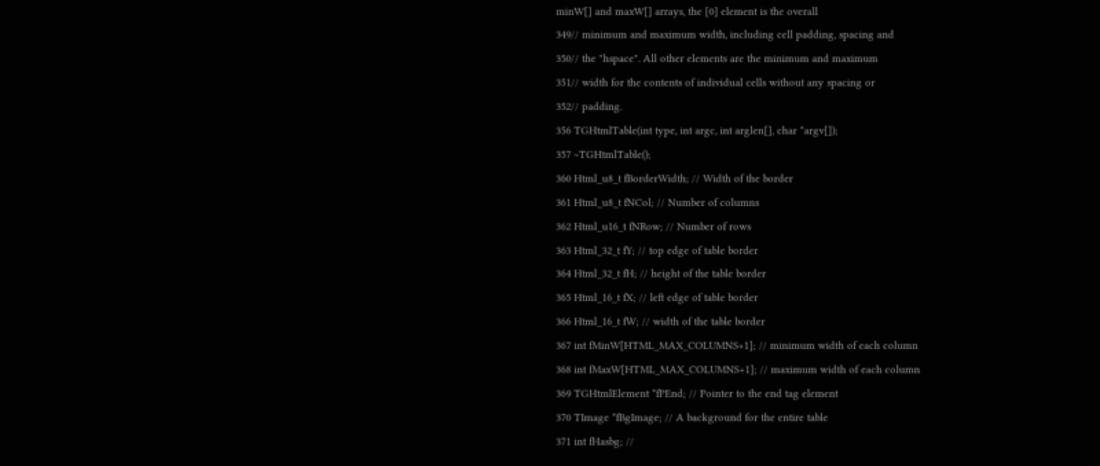minW[] and maxW[] arrays, the [0] element is the overall
349// minimum and maximum width, including cell padding, spacing and
350// the "hspace". All other elements are the minimum and maximum
351// width for the contents of individual cells without any spacing or
352// padding.
356 TGHtmlTable(int type, int argc, int arglen[], char *argv[]);
357 ~TGHtmlTable();
360 Html_u8_t fBorderWidth; // Width of the border
361 Html_u8_t fNCol; // Number of columns
362 Html_u16_t fNRow; // Number of rows
363 Html_32_t fY; // top edge of table border
364 Html_32_t fH; // height of the table border
365 Html_16_t fX; // left edge of table border
366 Html_16_t fW; // width of the table border
367 int fMinW[HTML_MAX_COLUMNS+1]; // minimum width of each column
368 int fMaxW[HTML_MAX_COLUMNS+1]; // maximum width of each column
369 TGHtmlElement *fPEnd; // Pointer to the end tag element
370 TImage *fBgImage; // A background for the entire table
371 int fHasbg; //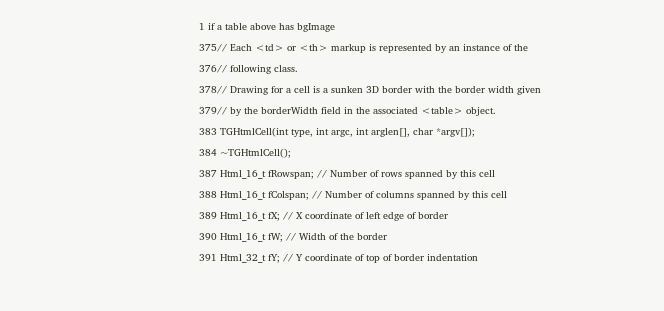1 if a table above has bgImage
375// Each <td> or <th> markup is represented by an instance of the
376// following class.
378// Drawing for a cell is a sunken 3D border with the border width given
379// by the borderWidth field in the associated <table> object.
383 TGHtmlCell(int type, int argc, int arglen[], char *argv[]);
384 ~TGHtmlCell();
387 Html_16_t fRowspan; // Number of rows spanned by this cell
388 Html_16_t fColspan; // Number of columns spanned by this cell
389 Html_16_t fX; // X coordinate of left edge of border
390 Html_16_t fW; // Width of the border
391 Html_32_t fY; // Y coordinate of top of border indentation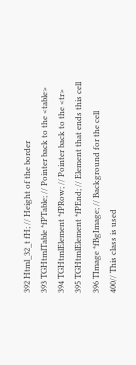392 Html_32_t fH; // Height of the border
393 TGHtmlTable *fPTable; // Pointer back to the <table>
394 TGHtmlElement *fPRow; // Pointer back to the <tr>
395 TGHtmlElement *fPEnd; // Element that ends this cell
396 TImage *fBgImage; // Background for the cell
400// This class is used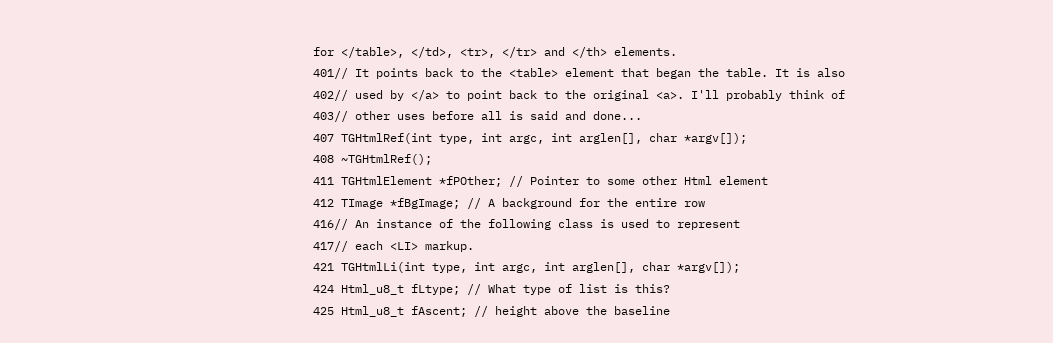for </table>, </td>, <tr>, </tr> and </th> elements.
401// It points back to the <table> element that began the table. It is also
402// used by </a> to point back to the original <a>. I'll probably think of
403// other uses before all is said and done...
407 TGHtmlRef(int type, int argc, int arglen[], char *argv[]);
408 ~TGHtmlRef();
411 TGHtmlElement *fPOther; // Pointer to some other Html element
412 TImage *fBgImage; // A background for the entire row
416// An instance of the following class is used to represent
417// each <LI> markup.
421 TGHtmlLi(int type, int argc, int arglen[], char *argv[]);
424 Html_u8_t fLtype; // What type of list is this?
425 Html_u8_t fAscent; // height above the baseline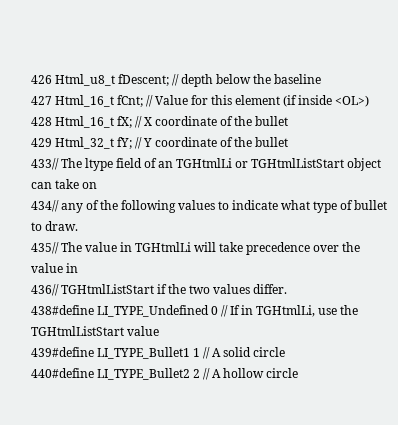426 Html_u8_t fDescent; // depth below the baseline
427 Html_16_t fCnt; // Value for this element (if inside <OL>)
428 Html_16_t fX; // X coordinate of the bullet
429 Html_32_t fY; // Y coordinate of the bullet
433// The ltype field of an TGHtmlLi or TGHtmlListStart object can take on
434// any of the following values to indicate what type of bullet to draw.
435// The value in TGHtmlLi will take precedence over the value in
436// TGHtmlListStart if the two values differ.
438#define LI_TYPE_Undefined 0 // If in TGHtmlLi, use the TGHtmlListStart value
439#define LI_TYPE_Bullet1 1 // A solid circle
440#define LI_TYPE_Bullet2 2 // A hollow circle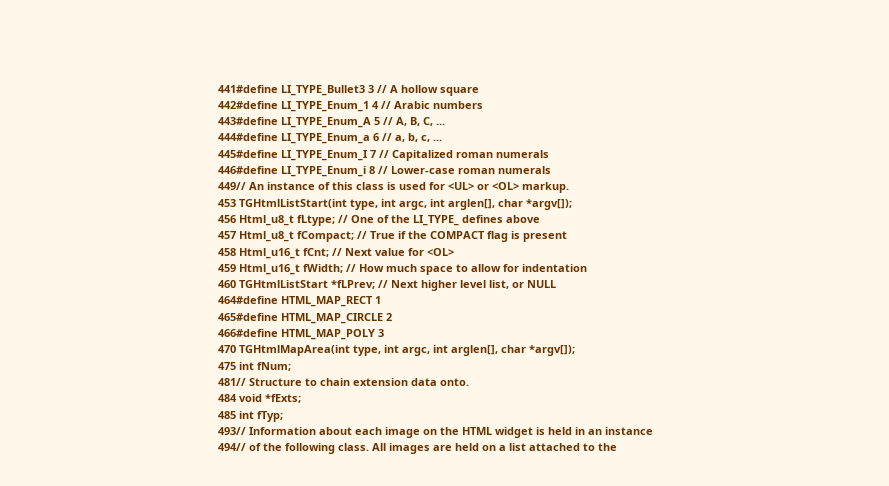441#define LI_TYPE_Bullet3 3 // A hollow square
442#define LI_TYPE_Enum_1 4 // Arabic numbers
443#define LI_TYPE_Enum_A 5 // A, B, C, ...
444#define LI_TYPE_Enum_a 6 // a, b, c, ...
445#define LI_TYPE_Enum_I 7 // Capitalized roman numerals
446#define LI_TYPE_Enum_i 8 // Lower-case roman numerals
449// An instance of this class is used for <UL> or <OL> markup.
453 TGHtmlListStart(int type, int argc, int arglen[], char *argv[]);
456 Html_u8_t fLtype; // One of the LI_TYPE_ defines above
457 Html_u8_t fCompact; // True if the COMPACT flag is present
458 Html_u16_t fCnt; // Next value for <OL>
459 Html_u16_t fWidth; // How much space to allow for indentation
460 TGHtmlListStart *fLPrev; // Next higher level list, or NULL
464#define HTML_MAP_RECT 1
465#define HTML_MAP_CIRCLE 2
466#define HTML_MAP_POLY 3
470 TGHtmlMapArea(int type, int argc, int arglen[], char *argv[]);
475 int fNum;
481// Structure to chain extension data onto.
484 void *fExts;
485 int fTyp;
493// Information about each image on the HTML widget is held in an instance
494// of the following class. All images are held on a list attached to the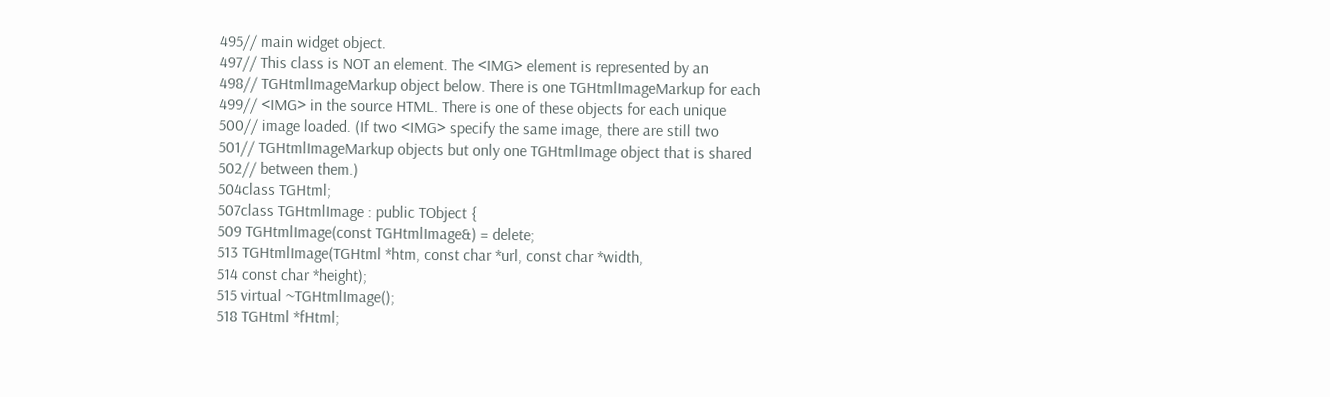495// main widget object.
497// This class is NOT an element. The <IMG> element is represented by an
498// TGHtmlImageMarkup object below. There is one TGHtmlImageMarkup for each
499// <IMG> in the source HTML. There is one of these objects for each unique
500// image loaded. (If two <IMG> specify the same image, there are still two
501// TGHtmlImageMarkup objects but only one TGHtmlImage object that is shared
502// between them.)
504class TGHtml;
507class TGHtmlImage : public TObject {
509 TGHtmlImage(const TGHtmlImage&) = delete;
513 TGHtmlImage(TGHtml *htm, const char *url, const char *width,
514 const char *height);
515 virtual ~TGHtmlImage();
518 TGHtml *fHtml;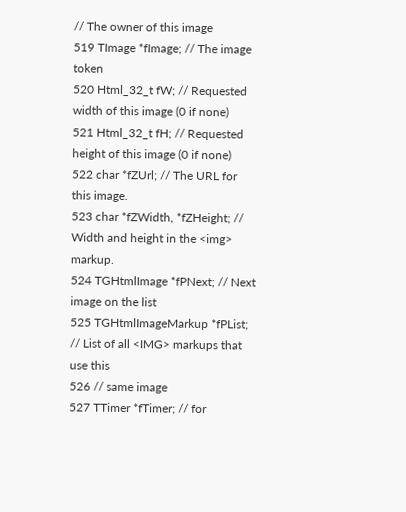// The owner of this image
519 TImage *fImage; // The image token
520 Html_32_t fW; // Requested width of this image (0 if none)
521 Html_32_t fH; // Requested height of this image (0 if none)
522 char *fZUrl; // The URL for this image.
523 char *fZWidth, *fZHeight; // Width and height in the <img> markup.
524 TGHtmlImage *fPNext; // Next image on the list
525 TGHtmlImageMarkup *fPList; // List of all <IMG> markups that use this
526 // same image
527 TTimer *fTimer; // for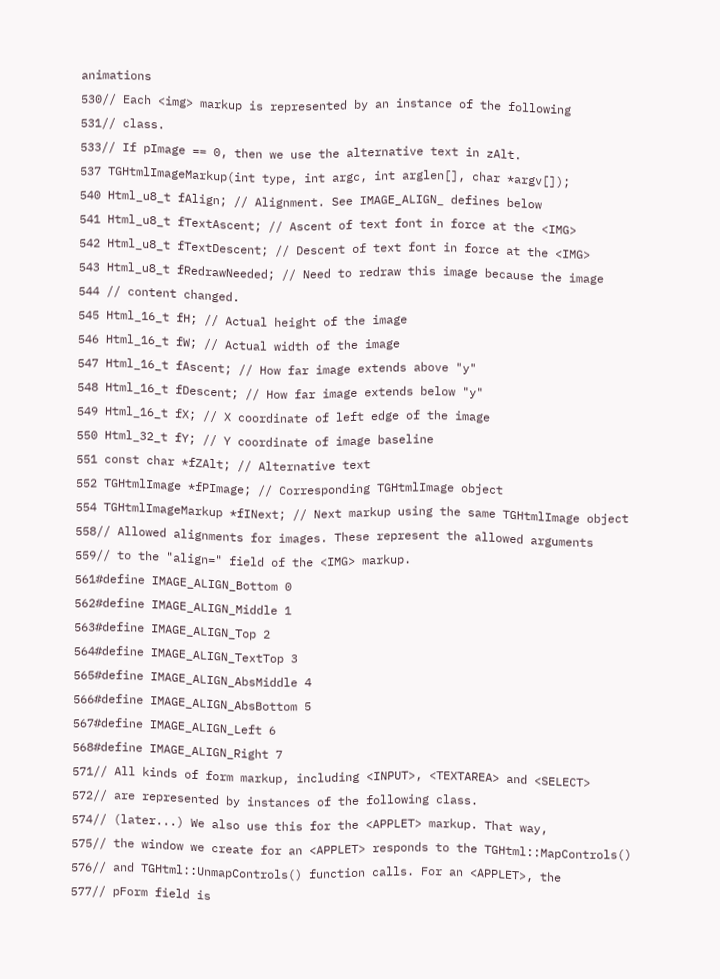animations
530// Each <img> markup is represented by an instance of the following
531// class.
533// If pImage == 0, then we use the alternative text in zAlt.
537 TGHtmlImageMarkup(int type, int argc, int arglen[], char *argv[]);
540 Html_u8_t fAlign; // Alignment. See IMAGE_ALIGN_ defines below
541 Html_u8_t fTextAscent; // Ascent of text font in force at the <IMG>
542 Html_u8_t fTextDescent; // Descent of text font in force at the <IMG>
543 Html_u8_t fRedrawNeeded; // Need to redraw this image because the image
544 // content changed.
545 Html_16_t fH; // Actual height of the image
546 Html_16_t fW; // Actual width of the image
547 Html_16_t fAscent; // How far image extends above "y"
548 Html_16_t fDescent; // How far image extends below "y"
549 Html_16_t fX; // X coordinate of left edge of the image
550 Html_32_t fY; // Y coordinate of image baseline
551 const char *fZAlt; // Alternative text
552 TGHtmlImage *fPImage; // Corresponding TGHtmlImage object
554 TGHtmlImageMarkup *fINext; // Next markup using the same TGHtmlImage object
558// Allowed alignments for images. These represent the allowed arguments
559// to the "align=" field of the <IMG> markup.
561#define IMAGE_ALIGN_Bottom 0
562#define IMAGE_ALIGN_Middle 1
563#define IMAGE_ALIGN_Top 2
564#define IMAGE_ALIGN_TextTop 3
565#define IMAGE_ALIGN_AbsMiddle 4
566#define IMAGE_ALIGN_AbsBottom 5
567#define IMAGE_ALIGN_Left 6
568#define IMAGE_ALIGN_Right 7
571// All kinds of form markup, including <INPUT>, <TEXTAREA> and <SELECT>
572// are represented by instances of the following class.
574// (later...) We also use this for the <APPLET> markup. That way,
575// the window we create for an <APPLET> responds to the TGHtml::MapControls()
576// and TGHtml::UnmapControls() function calls. For an <APPLET>, the
577// pForm field is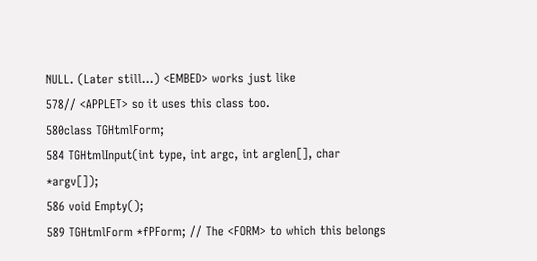NULL. (Later still...) <EMBED> works just like
578// <APPLET> so it uses this class too.
580class TGHtmlForm;
584 TGHtmlInput(int type, int argc, int arglen[], char *argv[]);
586 void Empty();
589 TGHtmlForm *fPForm; // The <FORM> to which this belongs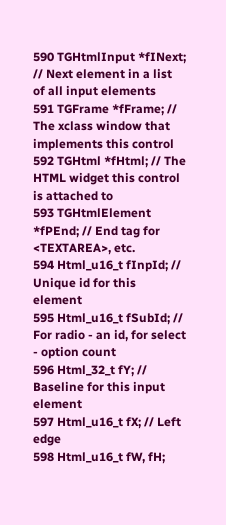590 TGHtmlInput *fINext; // Next element in a list of all input elements
591 TGFrame *fFrame; // The xclass window that implements this control
592 TGHtml *fHtml; // The HTML widget this control is attached to
593 TGHtmlElement *fPEnd; // End tag for <TEXTAREA>, etc.
594 Html_u16_t fInpId; // Unique id for this element
595 Html_u16_t fSubId; // For radio - an id, for select - option count
596 Html_32_t fY; // Baseline for this input element
597 Html_u16_t fX; // Left edge
598 Html_u16_t fW, fH;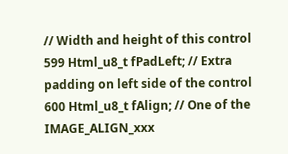// Width and height of this control
599 Html_u8_t fPadLeft; // Extra padding on left side of the control
600 Html_u8_t fAlign; // One of the IMAGE_ALIGN_xxx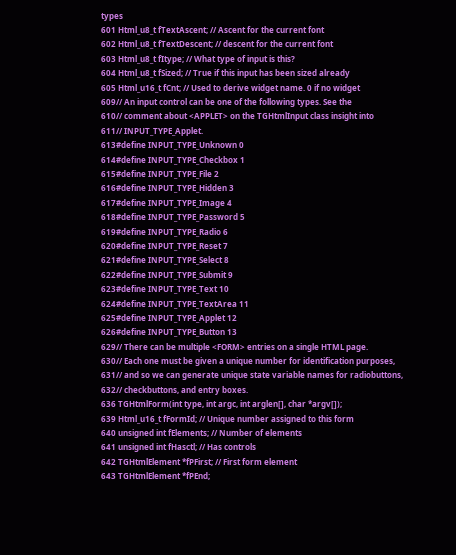types
601 Html_u8_t fTextAscent; // Ascent for the current font
602 Html_u8_t fTextDescent; // descent for the current font
603 Html_u8_t fItype; // What type of input is this?
604 Html_u8_t fSized; // True if this input has been sized already
605 Html_u16_t fCnt; // Used to derive widget name. 0 if no widget
609// An input control can be one of the following types. See the
610// comment about <APPLET> on the TGHtmlInput class insight into
611// INPUT_TYPE_Applet.
613#define INPUT_TYPE_Unknown 0
614#define INPUT_TYPE_Checkbox 1
615#define INPUT_TYPE_File 2
616#define INPUT_TYPE_Hidden 3
617#define INPUT_TYPE_Image 4
618#define INPUT_TYPE_Password 5
619#define INPUT_TYPE_Radio 6
620#define INPUT_TYPE_Reset 7
621#define INPUT_TYPE_Select 8
622#define INPUT_TYPE_Submit 9
623#define INPUT_TYPE_Text 10
624#define INPUT_TYPE_TextArea 11
625#define INPUT_TYPE_Applet 12
626#define INPUT_TYPE_Button 13
629// There can be multiple <FORM> entries on a single HTML page.
630// Each one must be given a unique number for identification purposes,
631// and so we can generate unique state variable names for radiobuttons,
632// checkbuttons, and entry boxes.
636 TGHtmlForm(int type, int argc, int arglen[], char *argv[]);
639 Html_u16_t fFormId; // Unique number assigned to this form
640 unsigned int fElements; // Number of elements
641 unsigned int fHasctl; // Has controls
642 TGHtmlElement *fPFirst; // First form element
643 TGHtmlElement *fPEnd;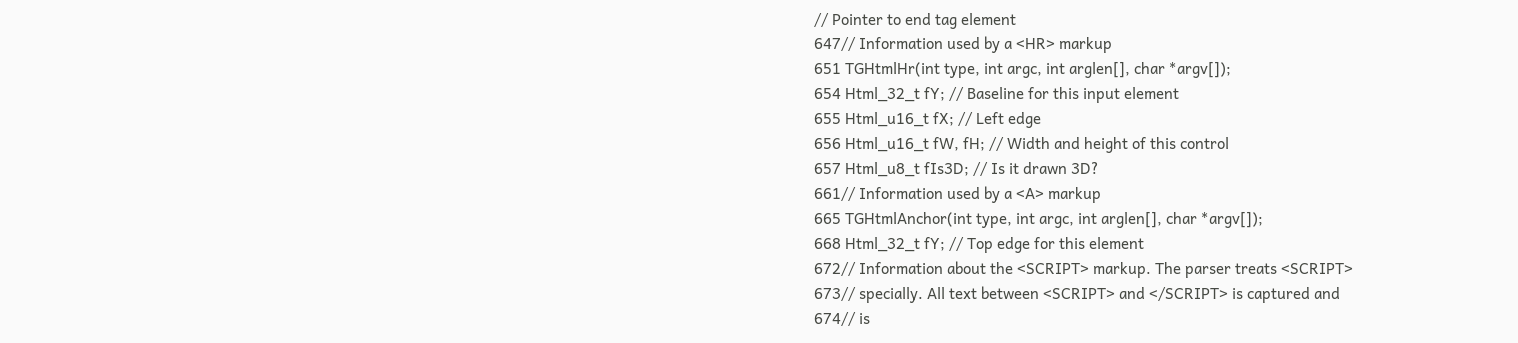// Pointer to end tag element
647// Information used by a <HR> markup
651 TGHtmlHr(int type, int argc, int arglen[], char *argv[]);
654 Html_32_t fY; // Baseline for this input element
655 Html_u16_t fX; // Left edge
656 Html_u16_t fW, fH; // Width and height of this control
657 Html_u8_t fIs3D; // Is it drawn 3D?
661// Information used by a <A> markup
665 TGHtmlAnchor(int type, int argc, int arglen[], char *argv[]);
668 Html_32_t fY; // Top edge for this element
672// Information about the <SCRIPT> markup. The parser treats <SCRIPT>
673// specially. All text between <SCRIPT> and </SCRIPT> is captured and
674// is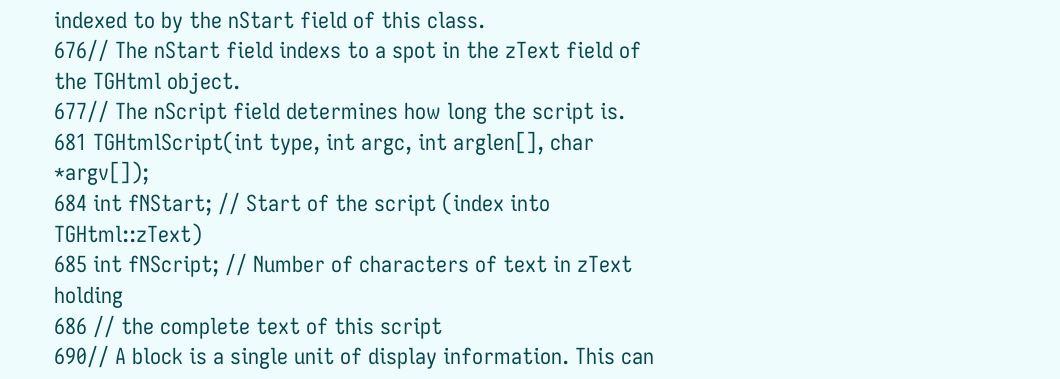indexed to by the nStart field of this class.
676// The nStart field indexs to a spot in the zText field of the TGHtml object.
677// The nScript field determines how long the script is.
681 TGHtmlScript(int type, int argc, int arglen[], char *argv[]);
684 int fNStart; // Start of the script (index into TGHtml::zText)
685 int fNScript; // Number of characters of text in zText holding
686 // the complete text of this script
690// A block is a single unit of display information. This can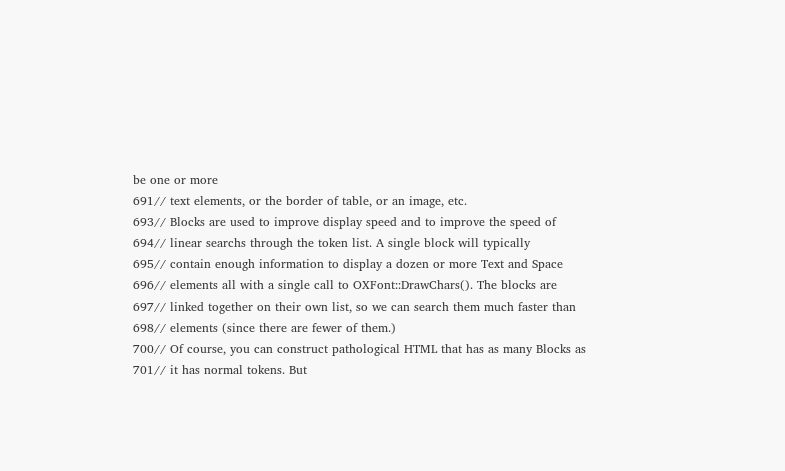be one or more
691// text elements, or the border of table, or an image, etc.
693// Blocks are used to improve display speed and to improve the speed of
694// linear searchs through the token list. A single block will typically
695// contain enough information to display a dozen or more Text and Space
696// elements all with a single call to OXFont::DrawChars(). The blocks are
697// linked together on their own list, so we can search them much faster than
698// elements (since there are fewer of them.)
700// Of course, you can construct pathological HTML that has as many Blocks as
701// it has normal tokens. But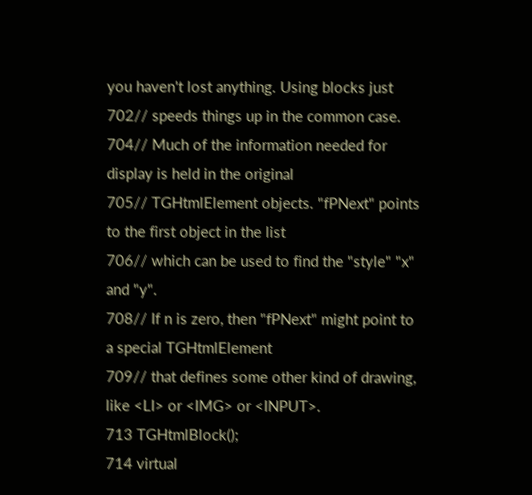you haven't lost anything. Using blocks just
702// speeds things up in the common case.
704// Much of the information needed for display is held in the original
705// TGHtmlElement objects. "fPNext" points to the first object in the list
706// which can be used to find the "style" "x" and "y".
708// If n is zero, then "fPNext" might point to a special TGHtmlElement
709// that defines some other kind of drawing, like <LI> or <IMG> or <INPUT>.
713 TGHtmlBlock();
714 virtual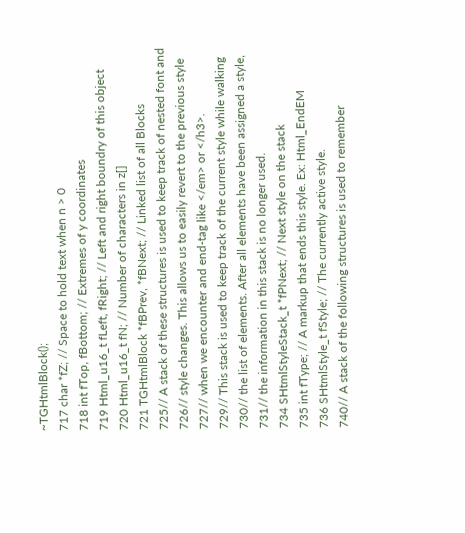~TGHtmlBlock();
717 char *fZ; // Space to hold text when n > 0
718 int fTop, fBottom; // Extremes of y coordinates
719 Html_u16_t fLeft, fRight; // Left and right boundry of this object
720 Html_u16_t fN; // Number of characters in z[]
721 TGHtmlBlock *fBPrev, *fBNext; // Linked list of all Blocks
725// A stack of these structures is used to keep track of nested font and
726// style changes. This allows us to easily revert to the previous style
727// when we encounter and end-tag like </em> or </h3>.
729// This stack is used to keep track of the current style while walking
730// the list of elements. After all elements have been assigned a style,
731// the information in this stack is no longer used.
734 SHtmlStyleStack_t *fPNext; // Next style on the stack
735 int fType; // A markup that ends this style. Ex: Html_EndEM
736 SHtmlStyle_t fStyle; // The currently active style.
740// A stack of the following structures is used to remember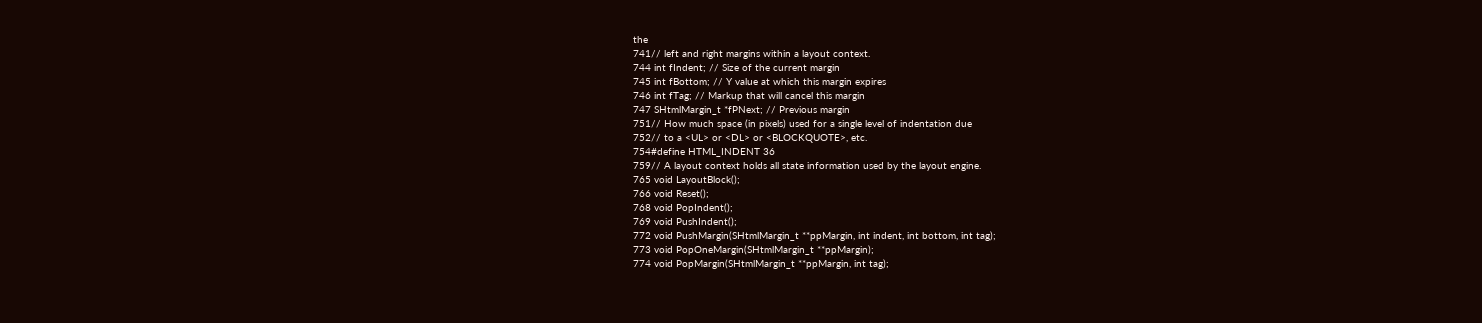the
741// left and right margins within a layout context.
744 int fIndent; // Size of the current margin
745 int fBottom; // Y value at which this margin expires
746 int fTag; // Markup that will cancel this margin
747 SHtmlMargin_t *fPNext; // Previous margin
751// How much space (in pixels) used for a single level of indentation due
752// to a <UL> or <DL> or <BLOCKQUOTE>, etc.
754#define HTML_INDENT 36
759// A layout context holds all state information used by the layout engine.
765 void LayoutBlock();
766 void Reset();
768 void PopIndent();
769 void PushIndent();
772 void PushMargin(SHtmlMargin_t **ppMargin, int indent, int bottom, int tag);
773 void PopOneMargin(SHtmlMargin_t **ppMargin);
774 void PopMargin(SHtmlMargin_t **ppMargin, int tag);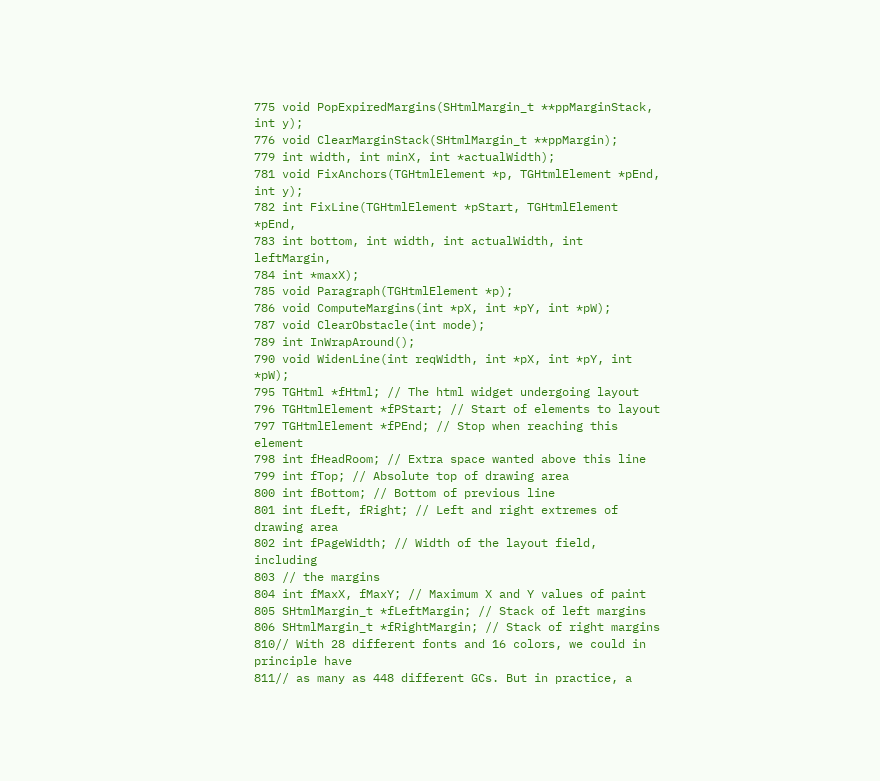775 void PopExpiredMargins(SHtmlMargin_t **ppMarginStack, int y);
776 void ClearMarginStack(SHtmlMargin_t **ppMargin);
779 int width, int minX, int *actualWidth);
781 void FixAnchors(TGHtmlElement *p, TGHtmlElement *pEnd, int y);
782 int FixLine(TGHtmlElement *pStart, TGHtmlElement *pEnd,
783 int bottom, int width, int actualWidth, int leftMargin,
784 int *maxX);
785 void Paragraph(TGHtmlElement *p);
786 void ComputeMargins(int *pX, int *pY, int *pW);
787 void ClearObstacle(int mode);
789 int InWrapAround();
790 void WidenLine(int reqWidth, int *pX, int *pY, int *pW);
795 TGHtml *fHtml; // The html widget undergoing layout
796 TGHtmlElement *fPStart; // Start of elements to layout
797 TGHtmlElement *fPEnd; // Stop when reaching this element
798 int fHeadRoom; // Extra space wanted above this line
799 int fTop; // Absolute top of drawing area
800 int fBottom; // Bottom of previous line
801 int fLeft, fRight; // Left and right extremes of drawing area
802 int fPageWidth; // Width of the layout field, including
803 // the margins
804 int fMaxX, fMaxY; // Maximum X and Y values of paint
805 SHtmlMargin_t *fLeftMargin; // Stack of left margins
806 SHtmlMargin_t *fRightMargin; // Stack of right margins
810// With 28 different fonts and 16 colors, we could in principle have
811// as many as 448 different GCs. But in practice, a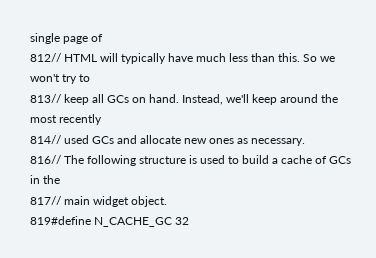single page of
812// HTML will typically have much less than this. So we won't try to
813// keep all GCs on hand. Instead, we'll keep around the most recently
814// used GCs and allocate new ones as necessary.
816// The following structure is used to build a cache of GCs in the
817// main widget object.
819#define N_CACHE_GC 32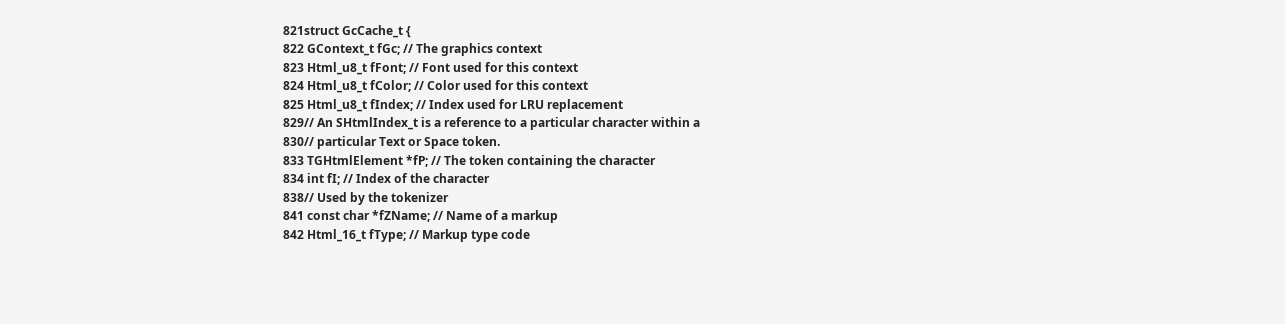821struct GcCache_t {
822 GContext_t fGc; // The graphics context
823 Html_u8_t fFont; // Font used for this context
824 Html_u8_t fColor; // Color used for this context
825 Html_u8_t fIndex; // Index used for LRU replacement
829// An SHtmlIndex_t is a reference to a particular character within a
830// particular Text or Space token.
833 TGHtmlElement *fP; // The token containing the character
834 int fI; // Index of the character
838// Used by the tokenizer
841 const char *fZName; // Name of a markup
842 Html_16_t fType; // Markup type code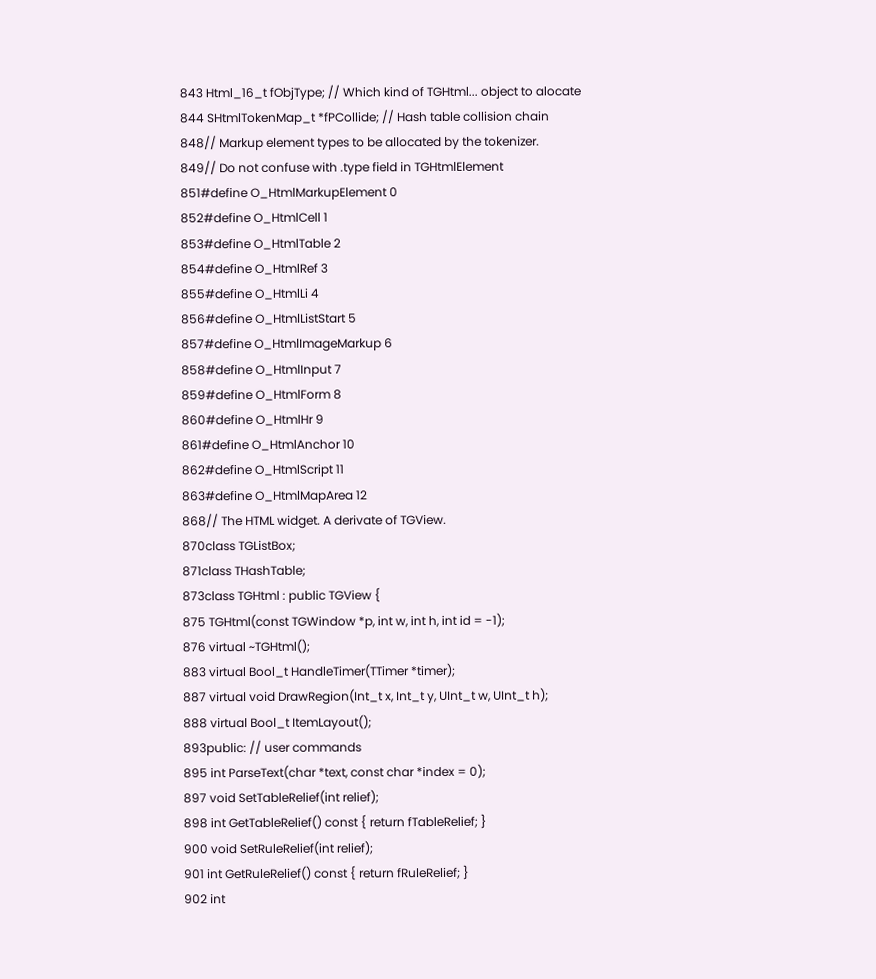843 Html_16_t fObjType; // Which kind of TGHtml... object to alocate
844 SHtmlTokenMap_t *fPCollide; // Hash table collision chain
848// Markup element types to be allocated by the tokenizer.
849// Do not confuse with .type field in TGHtmlElement
851#define O_HtmlMarkupElement 0
852#define O_HtmlCell 1
853#define O_HtmlTable 2
854#define O_HtmlRef 3
855#define O_HtmlLi 4
856#define O_HtmlListStart 5
857#define O_HtmlImageMarkup 6
858#define O_HtmlInput 7
859#define O_HtmlForm 8
860#define O_HtmlHr 9
861#define O_HtmlAnchor 10
862#define O_HtmlScript 11
863#define O_HtmlMapArea 12
868// The HTML widget. A derivate of TGView.
870class TGListBox;
871class THashTable;
873class TGHtml : public TGView {
875 TGHtml(const TGWindow *p, int w, int h, int id = -1);
876 virtual ~TGHtml();
883 virtual Bool_t HandleTimer(TTimer *timer);
887 virtual void DrawRegion(Int_t x, Int_t y, UInt_t w, UInt_t h);
888 virtual Bool_t ItemLayout();
893public: // user commands
895 int ParseText(char *text, const char *index = 0);
897 void SetTableRelief(int relief);
898 int GetTableRelief() const { return fTableRelief; }
900 void SetRuleRelief(int relief);
901 int GetRuleRelief() const { return fRuleRelief; }
902 int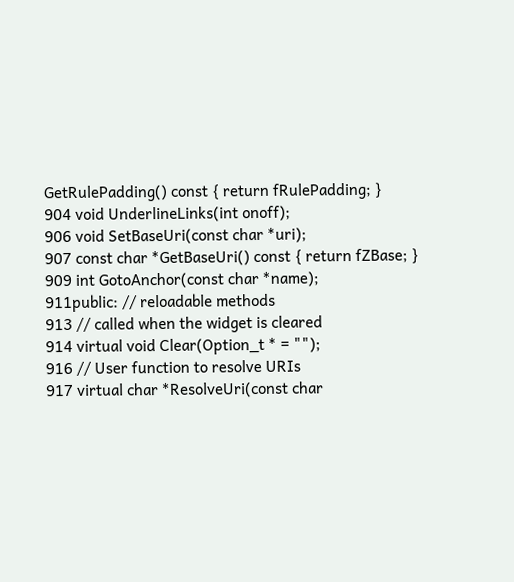GetRulePadding() const { return fRulePadding; }
904 void UnderlineLinks(int onoff);
906 void SetBaseUri(const char *uri);
907 const char *GetBaseUri() const { return fZBase; }
909 int GotoAnchor(const char *name);
911public: // reloadable methods
913 // called when the widget is cleared
914 virtual void Clear(Option_t * = "");
916 // User function to resolve URIs
917 virtual char *ResolveUri(const char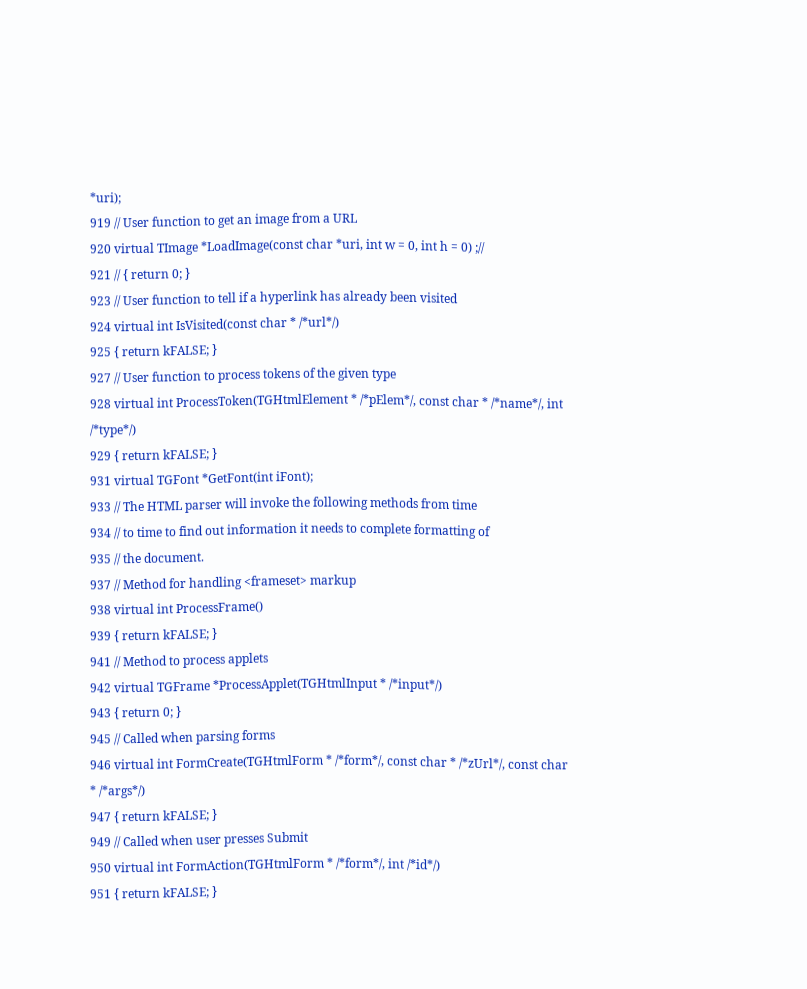*uri);
919 // User function to get an image from a URL
920 virtual TImage *LoadImage(const char *uri, int w = 0, int h = 0) ;//
921 // { return 0; }
923 // User function to tell if a hyperlink has already been visited
924 virtual int IsVisited(const char * /*url*/)
925 { return kFALSE; }
927 // User function to process tokens of the given type
928 virtual int ProcessToken(TGHtmlElement * /*pElem*/, const char * /*name*/, int /*type*/)
929 { return kFALSE; }
931 virtual TGFont *GetFont(int iFont);
933 // The HTML parser will invoke the following methods from time
934 // to time to find out information it needs to complete formatting of
935 // the document.
937 // Method for handling <frameset> markup
938 virtual int ProcessFrame()
939 { return kFALSE; }
941 // Method to process applets
942 virtual TGFrame *ProcessApplet(TGHtmlInput * /*input*/)
943 { return 0; }
945 // Called when parsing forms
946 virtual int FormCreate(TGHtmlForm * /*form*/, const char * /*zUrl*/, const char * /*args*/)
947 { return kFALSE; }
949 // Called when user presses Submit
950 virtual int FormAction(TGHtmlForm * /*form*/, int /*id*/)
951 { return kFALSE; }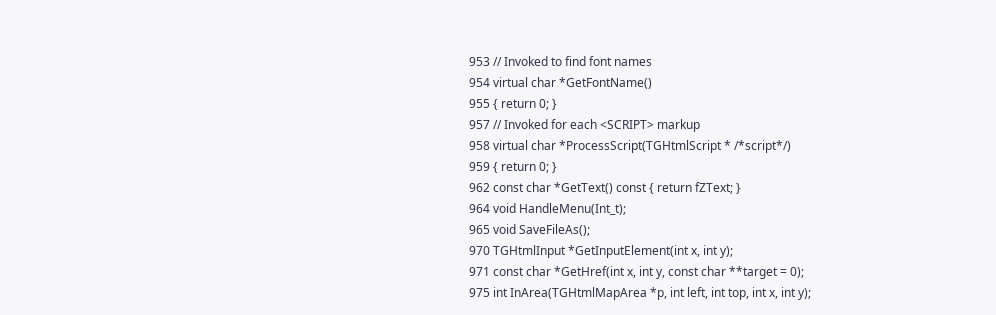953 // Invoked to find font names
954 virtual char *GetFontName()
955 { return 0; }
957 // Invoked for each <SCRIPT> markup
958 virtual char *ProcessScript(TGHtmlScript * /*script*/)
959 { return 0; }
962 const char *GetText() const { return fZText; }
964 void HandleMenu(Int_t);
965 void SaveFileAs();
970 TGHtmlInput *GetInputElement(int x, int y);
971 const char *GetHref(int x, int y, const char **target = 0);
975 int InArea(TGHtmlMapArea *p, int left, int top, int x, int y);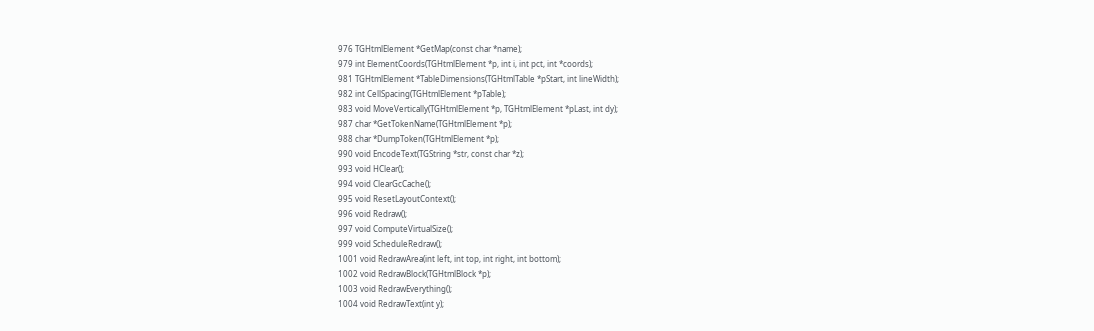976 TGHtmlElement *GetMap(const char *name);
979 int ElementCoords(TGHtmlElement *p, int i, int pct, int *coords);
981 TGHtmlElement *TableDimensions(TGHtmlTable *pStart, int lineWidth);
982 int CellSpacing(TGHtmlElement *pTable);
983 void MoveVertically(TGHtmlElement *p, TGHtmlElement *pLast, int dy);
987 char *GetTokenName(TGHtmlElement *p);
988 char *DumpToken(TGHtmlElement *p);
990 void EncodeText(TGString *str, const char *z);
993 void HClear();
994 void ClearGcCache();
995 void ResetLayoutContext();
996 void Redraw();
997 void ComputeVirtualSize();
999 void ScheduleRedraw();
1001 void RedrawArea(int left, int top, int right, int bottom);
1002 void RedrawBlock(TGHtmlBlock *p);
1003 void RedrawEverything();
1004 void RedrawText(int y);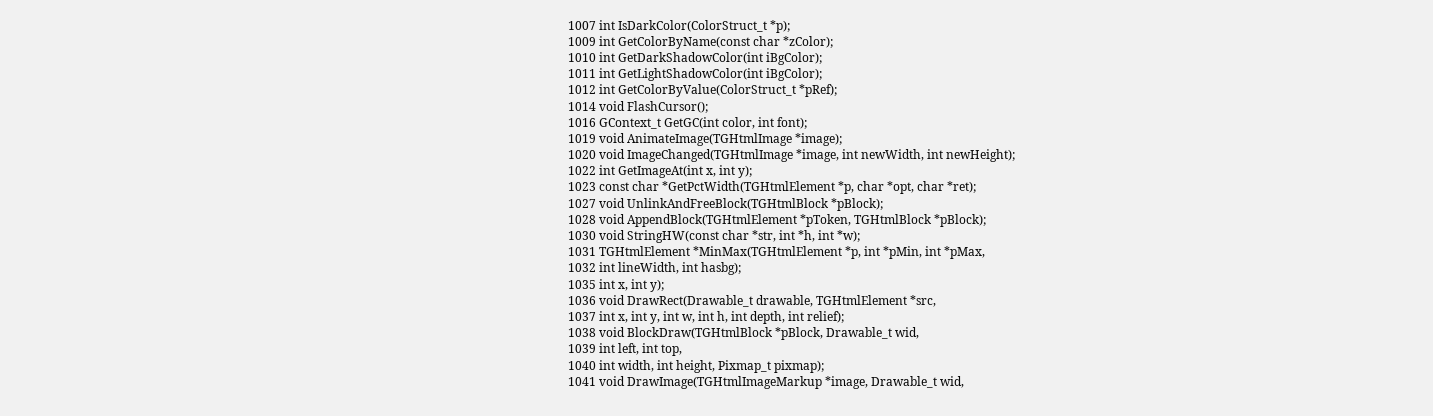1007 int IsDarkColor(ColorStruct_t *p);
1009 int GetColorByName(const char *zColor);
1010 int GetDarkShadowColor(int iBgColor);
1011 int GetLightShadowColor(int iBgColor);
1012 int GetColorByValue(ColorStruct_t *pRef);
1014 void FlashCursor();
1016 GContext_t GetGC(int color, int font);
1019 void AnimateImage(TGHtmlImage *image);
1020 void ImageChanged(TGHtmlImage *image, int newWidth, int newHeight);
1022 int GetImageAt(int x, int y);
1023 const char *GetPctWidth(TGHtmlElement *p, char *opt, char *ret);
1027 void UnlinkAndFreeBlock(TGHtmlBlock *pBlock);
1028 void AppendBlock(TGHtmlElement *pToken, TGHtmlBlock *pBlock);
1030 void StringHW(const char *str, int *h, int *w);
1031 TGHtmlElement *MinMax(TGHtmlElement *p, int *pMin, int *pMax,
1032 int lineWidth, int hasbg);
1035 int x, int y);
1036 void DrawRect(Drawable_t drawable, TGHtmlElement *src,
1037 int x, int y, int w, int h, int depth, int relief);
1038 void BlockDraw(TGHtmlBlock *pBlock, Drawable_t wid,
1039 int left, int top,
1040 int width, int height, Pixmap_t pixmap);
1041 void DrawImage(TGHtmlImageMarkup *image, Drawable_t wid,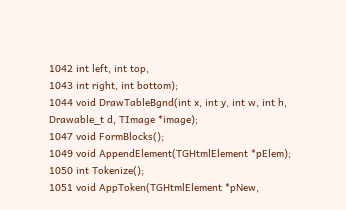1042 int left, int top,
1043 int right, int bottom);
1044 void DrawTableBgnd(int x, int y, int w, int h, Drawable_t d, TImage *image);
1047 void FormBlocks();
1049 void AppendElement(TGHtmlElement *pElem);
1050 int Tokenize();
1051 void AppToken(TGHtmlElement *pNew,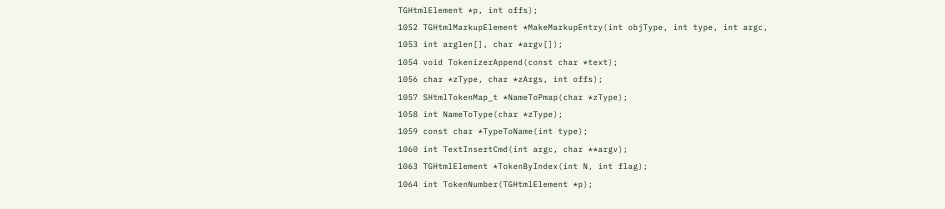TGHtmlElement *p, int offs);
1052 TGHtmlMarkupElement *MakeMarkupEntry(int objType, int type, int argc,
1053 int arglen[], char *argv[]);
1054 void TokenizerAppend(const char *text);
1056 char *zType, char *zArgs, int offs);
1057 SHtmlTokenMap_t *NameToPmap(char *zType);
1058 int NameToType(char *zType);
1059 const char *TypeToName(int type);
1060 int TextInsertCmd(int argc, char **argv);
1063 TGHtmlElement *TokenByIndex(int N, int flag);
1064 int TokenNumber(TGHtmlElement *p);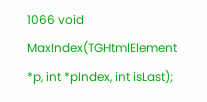1066 void MaxIndex(TGHtmlElement *p, int *pIndex, int isLast);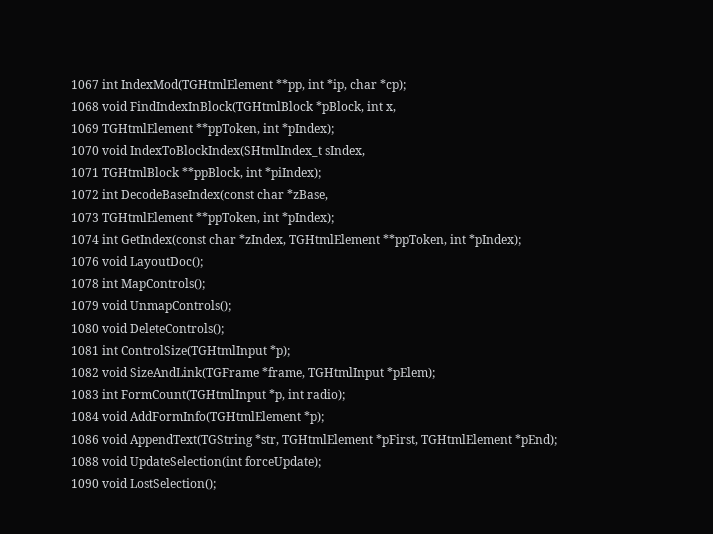1067 int IndexMod(TGHtmlElement **pp, int *ip, char *cp);
1068 void FindIndexInBlock(TGHtmlBlock *pBlock, int x,
1069 TGHtmlElement **ppToken, int *pIndex);
1070 void IndexToBlockIndex(SHtmlIndex_t sIndex,
1071 TGHtmlBlock **ppBlock, int *piIndex);
1072 int DecodeBaseIndex(const char *zBase,
1073 TGHtmlElement **ppToken, int *pIndex);
1074 int GetIndex(const char *zIndex, TGHtmlElement **ppToken, int *pIndex);
1076 void LayoutDoc();
1078 int MapControls();
1079 void UnmapControls();
1080 void DeleteControls();
1081 int ControlSize(TGHtmlInput *p);
1082 void SizeAndLink(TGFrame *frame, TGHtmlInput *pElem);
1083 int FormCount(TGHtmlInput *p, int radio);
1084 void AddFormInfo(TGHtmlElement *p);
1086 void AppendText(TGString *str, TGHtmlElement *pFirst, TGHtmlElement *pEnd);
1088 void UpdateSelection(int forceUpdate);
1090 void LostSelection();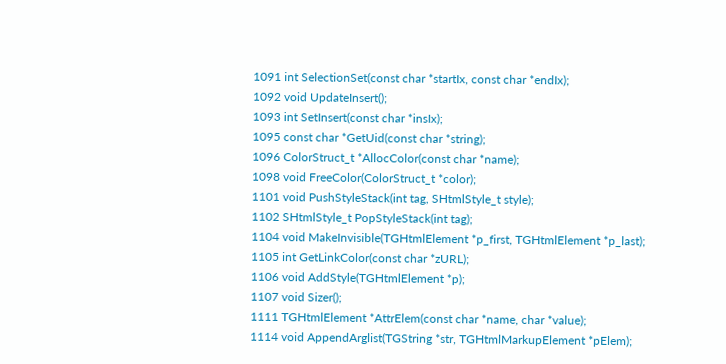1091 int SelectionSet(const char *startIx, const char *endIx);
1092 void UpdateInsert();
1093 int SetInsert(const char *insIx);
1095 const char *GetUid(const char *string);
1096 ColorStruct_t *AllocColor(const char *name);
1098 void FreeColor(ColorStruct_t *color);
1101 void PushStyleStack(int tag, SHtmlStyle_t style);
1102 SHtmlStyle_t PopStyleStack(int tag);
1104 void MakeInvisible(TGHtmlElement *p_first, TGHtmlElement *p_last);
1105 int GetLinkColor(const char *zURL);
1106 void AddStyle(TGHtmlElement *p);
1107 void Sizer();
1111 TGHtmlElement *AttrElem(const char *name, char *value);
1114 void AppendArglist(TGString *str, TGHtmlMarkupElement *pElem);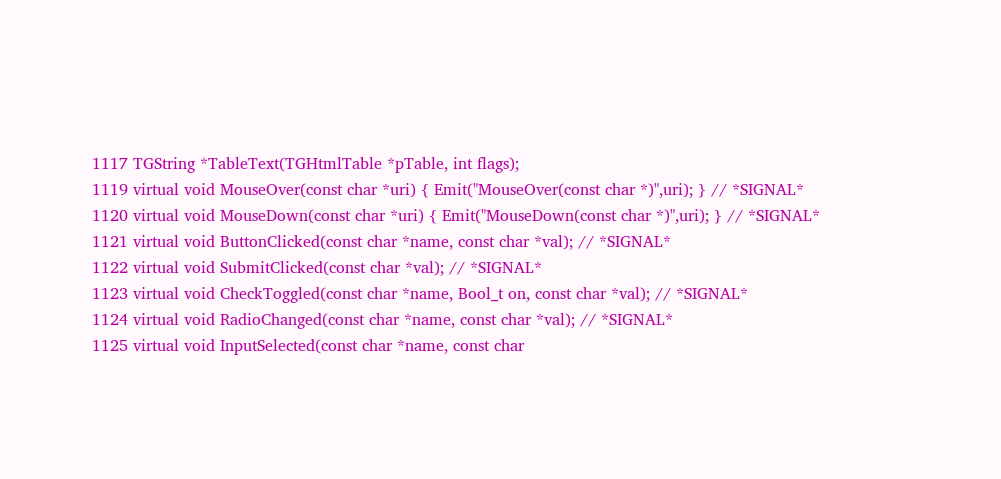1117 TGString *TableText(TGHtmlTable *pTable, int flags);
1119 virtual void MouseOver(const char *uri) { Emit("MouseOver(const char *)",uri); } // *SIGNAL*
1120 virtual void MouseDown(const char *uri) { Emit("MouseDown(const char *)",uri); } // *SIGNAL*
1121 virtual void ButtonClicked(const char *name, const char *val); // *SIGNAL*
1122 virtual void SubmitClicked(const char *val); // *SIGNAL*
1123 virtual void CheckToggled(const char *name, Bool_t on, const char *val); // *SIGNAL*
1124 virtual void RadioChanged(const char *name, const char *val); // *SIGNAL*
1125 virtual void InputSelected(const char *name, const char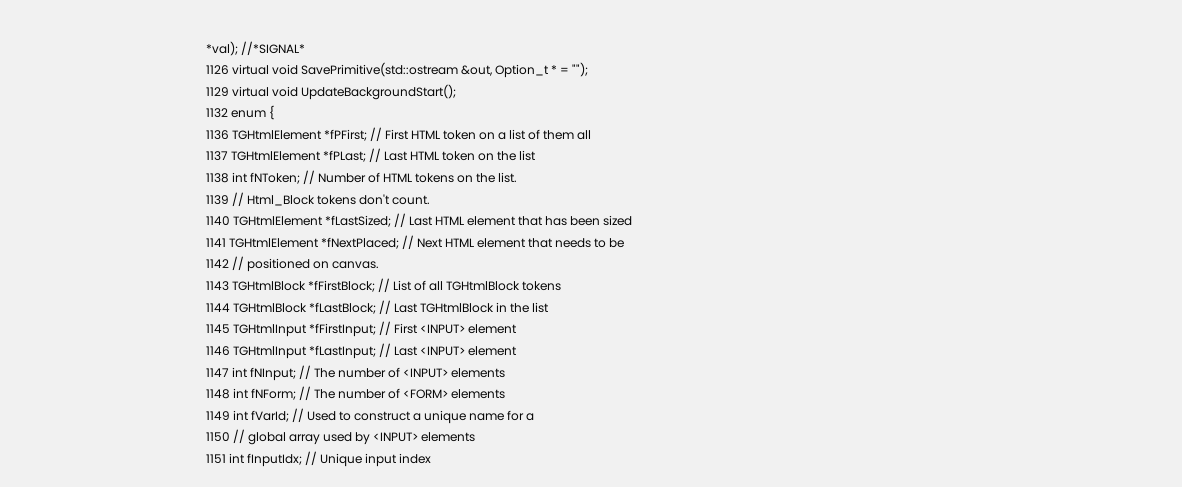*val); //*SIGNAL*
1126 virtual void SavePrimitive(std::ostream &out, Option_t * = "");
1129 virtual void UpdateBackgroundStart();
1132 enum {
1136 TGHtmlElement *fPFirst; // First HTML token on a list of them all
1137 TGHtmlElement *fPLast; // Last HTML token on the list
1138 int fNToken; // Number of HTML tokens on the list.
1139 // Html_Block tokens don't count.
1140 TGHtmlElement *fLastSized; // Last HTML element that has been sized
1141 TGHtmlElement *fNextPlaced; // Next HTML element that needs to be
1142 // positioned on canvas.
1143 TGHtmlBlock *fFirstBlock; // List of all TGHtmlBlock tokens
1144 TGHtmlBlock *fLastBlock; // Last TGHtmlBlock in the list
1145 TGHtmlInput *fFirstInput; // First <INPUT> element
1146 TGHtmlInput *fLastInput; // Last <INPUT> element
1147 int fNInput; // The number of <INPUT> elements
1148 int fNForm; // The number of <FORM> elements
1149 int fVarId; // Used to construct a unique name for a
1150 // global array used by <INPUT> elements
1151 int fInputIdx; // Unique input index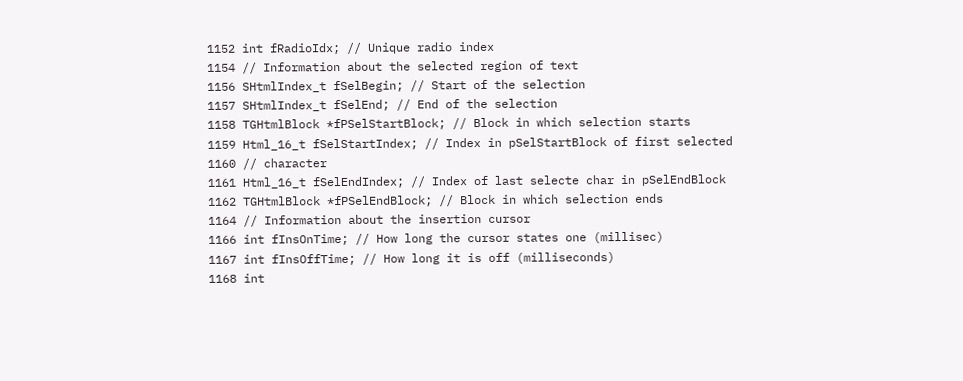1152 int fRadioIdx; // Unique radio index
1154 // Information about the selected region of text
1156 SHtmlIndex_t fSelBegin; // Start of the selection
1157 SHtmlIndex_t fSelEnd; // End of the selection
1158 TGHtmlBlock *fPSelStartBlock; // Block in which selection starts
1159 Html_16_t fSelStartIndex; // Index in pSelStartBlock of first selected
1160 // character
1161 Html_16_t fSelEndIndex; // Index of last selecte char in pSelEndBlock
1162 TGHtmlBlock *fPSelEndBlock; // Block in which selection ends
1164 // Information about the insertion cursor
1166 int fInsOnTime; // How long the cursor states one (millisec)
1167 int fInsOffTime; // How long it is off (milliseconds)
1168 int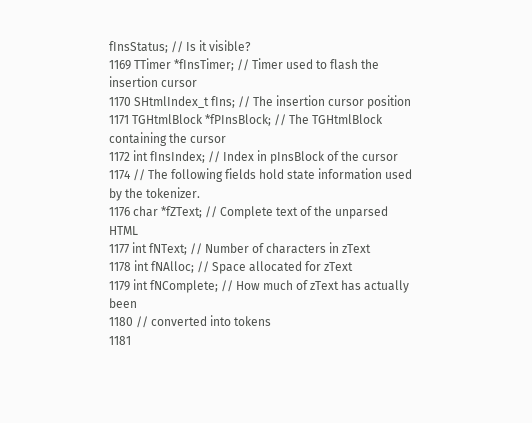fInsStatus; // Is it visible?
1169 TTimer *fInsTimer; // Timer used to flash the insertion cursor
1170 SHtmlIndex_t fIns; // The insertion cursor position
1171 TGHtmlBlock *fPInsBlock; // The TGHtmlBlock containing the cursor
1172 int fInsIndex; // Index in pInsBlock of the cursor
1174 // The following fields hold state information used by the tokenizer.
1176 char *fZText; // Complete text of the unparsed HTML
1177 int fNText; // Number of characters in zText
1178 int fNAlloc; // Space allocated for zText
1179 int fNComplete; // How much of zText has actually been
1180 // converted into tokens
1181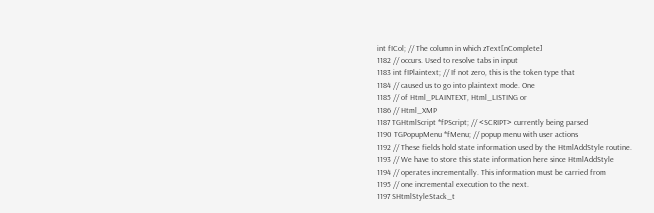int fICol; // The column in which zText[nComplete]
1182 // occurs. Used to resolve tabs in input
1183 int fIPlaintext; // If not zero, this is the token type that
1184 // caused us to go into plaintext mode. One
1185 // of Html_PLAINTEXT, Html_LISTING or
1186 // Html_XMP
1187 TGHtmlScript *fPScript; // <SCRIPT> currently being parsed
1190 TGPopupMenu *fMenu; // popup menu with user actions
1192 // These fields hold state information used by the HtmlAddStyle routine.
1193 // We have to store this state information here since HtmlAddStyle
1194 // operates incrementally. This information must be carried from
1195 // one incremental execution to the next.
1197 SHtmlStyleStack_t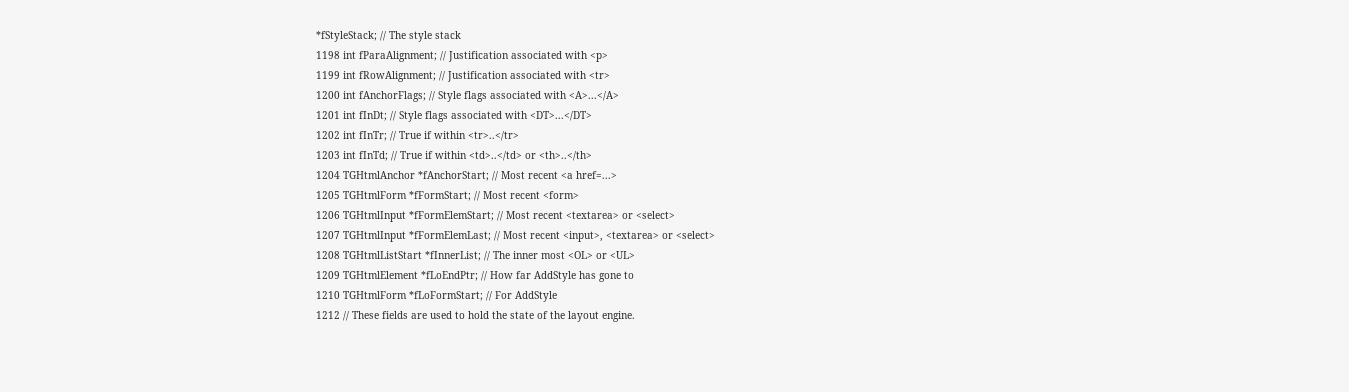*fStyleStack; // The style stack
1198 int fParaAlignment; // Justification associated with <p>
1199 int fRowAlignment; // Justification associated with <tr>
1200 int fAnchorFlags; // Style flags associated with <A>...</A>
1201 int fInDt; // Style flags associated with <DT>...</DT>
1202 int fInTr; // True if within <tr>..</tr>
1203 int fInTd; // True if within <td>..</td> or <th>..</th>
1204 TGHtmlAnchor *fAnchorStart; // Most recent <a href=...>
1205 TGHtmlForm *fFormStart; // Most recent <form>
1206 TGHtmlInput *fFormElemStart; // Most recent <textarea> or <select>
1207 TGHtmlInput *fFormElemLast; // Most recent <input>, <textarea> or <select>
1208 TGHtmlListStart *fInnerList; // The inner most <OL> or <UL>
1209 TGHtmlElement *fLoEndPtr; // How far AddStyle has gone to
1210 TGHtmlForm *fLoFormStart; // For AddStyle
1212 // These fields are used to hold the state of the layout engine.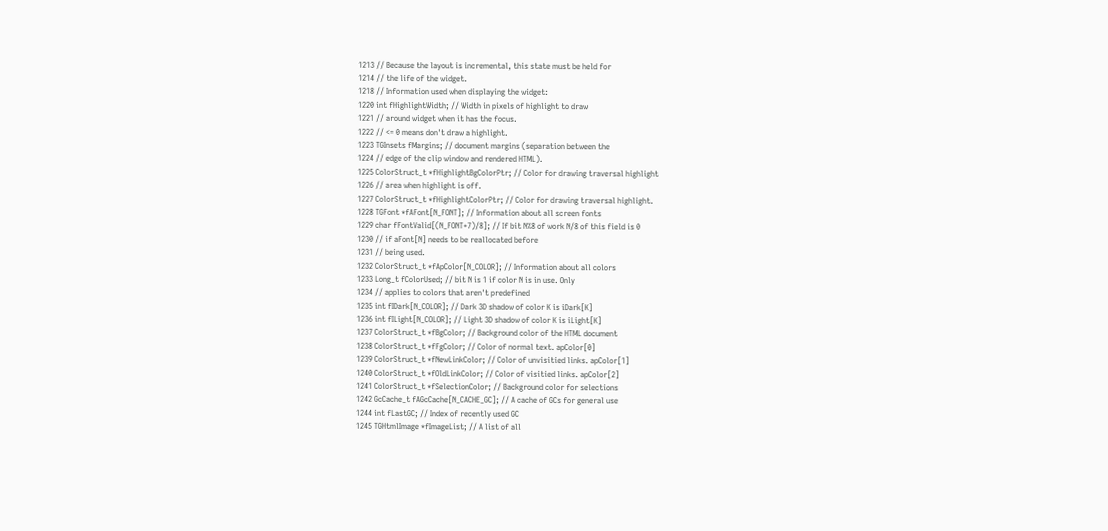1213 // Because the layout is incremental, this state must be held for
1214 // the life of the widget.
1218 // Information used when displaying the widget:
1220 int fHighlightWidth; // Width in pixels of highlight to draw
1221 // around widget when it has the focus.
1222 // <= 0 means don't draw a highlight.
1223 TGInsets fMargins; // document margins (separation between the
1224 // edge of the clip window and rendered HTML).
1225 ColorStruct_t *fHighlightBgColorPtr; // Color for drawing traversal highlight
1226 // area when highlight is off.
1227 ColorStruct_t *fHighlightColorPtr; // Color for drawing traversal highlight.
1228 TGFont *fAFont[N_FONT]; // Information about all screen fonts
1229 char fFontValid[(N_FONT+7)/8]; // If bit N%8 of work N/8 of this field is 0
1230 // if aFont[N] needs to be reallocated before
1231 // being used.
1232 ColorStruct_t *fApColor[N_COLOR]; // Information about all colors
1233 Long_t fColorUsed; // bit N is 1 if color N is in use. Only
1234 // applies to colors that aren't predefined
1235 int fIDark[N_COLOR]; // Dark 3D shadow of color K is iDark[K]
1236 int fILight[N_COLOR]; // Light 3D shadow of color K is iLight[K]
1237 ColorStruct_t *fBgColor; // Background color of the HTML document
1238 ColorStruct_t *fFgColor; // Color of normal text. apColor[0]
1239 ColorStruct_t *fNewLinkColor; // Color of unvisitied links. apColor[1]
1240 ColorStruct_t *fOldLinkColor; // Color of visitied links. apColor[2]
1241 ColorStruct_t *fSelectionColor; // Background color for selections
1242 GcCache_t fAGcCache[N_CACHE_GC]; // A cache of GCs for general use
1244 int fLastGC; // Index of recently used GC
1245 TGHtmlImage *fImageList; // A list of all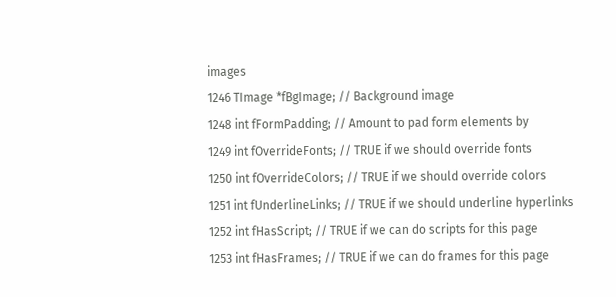images
1246 TImage *fBgImage; // Background image
1248 int fFormPadding; // Amount to pad form elements by
1249 int fOverrideFonts; // TRUE if we should override fonts
1250 int fOverrideColors; // TRUE if we should override colors
1251 int fUnderlineLinks; // TRUE if we should underline hyperlinks
1252 int fHasScript; // TRUE if we can do scripts for this page
1253 int fHasFrames; // TRUE if we can do frames for this page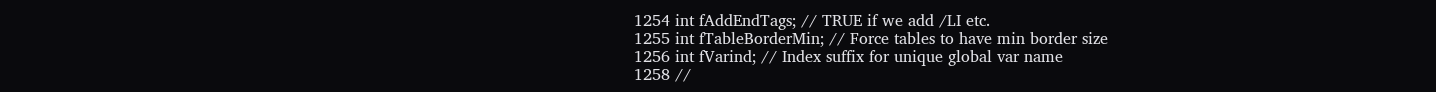1254 int fAddEndTags; // TRUE if we add /LI etc.
1255 int fTableBorderMin; // Force tables to have min border size
1256 int fVarind; // Index suffix for unique global var name
1258 //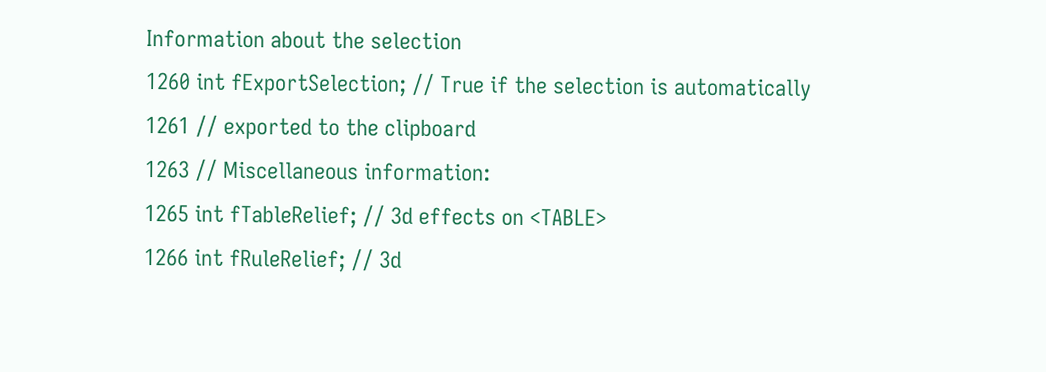Information about the selection
1260 int fExportSelection; // True if the selection is automatically
1261 // exported to the clipboard
1263 // Miscellaneous information:
1265 int fTableRelief; // 3d effects on <TABLE>
1266 int fRuleRelief; // 3d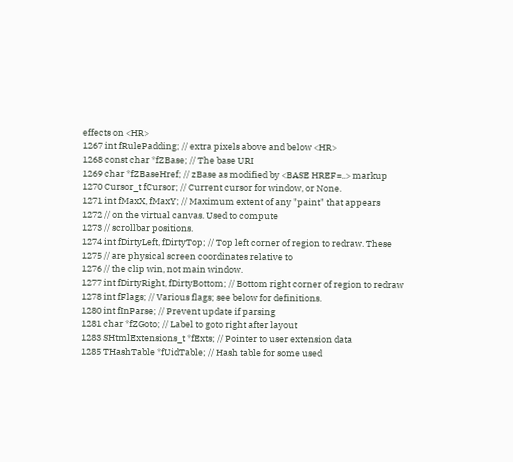effects on <HR>
1267 int fRulePadding; // extra pixels above and below <HR>
1268 const char *fZBase; // The base URI
1269 char *fZBaseHref; // zBase as modified by <BASE HREF=..> markup
1270 Cursor_t fCursor; // Current cursor for window, or None.
1271 int fMaxX, fMaxY; // Maximum extent of any "paint" that appears
1272 // on the virtual canvas. Used to compute
1273 // scrollbar positions.
1274 int fDirtyLeft, fDirtyTop; // Top left corner of region to redraw. These
1275 // are physical screen coordinates relative to
1276 // the clip win, not main window.
1277 int fDirtyRight, fDirtyBottom; // Bottom right corner of region to redraw
1278 int fFlags; // Various flags; see below for definitions.
1280 int fInParse; // Prevent update if parsing
1281 char *fZGoto; // Label to goto right after layout
1283 SHtmlExtensions_t *fExts; // Pointer to user extension data
1285 THashTable *fUidTable; // Hash table for some used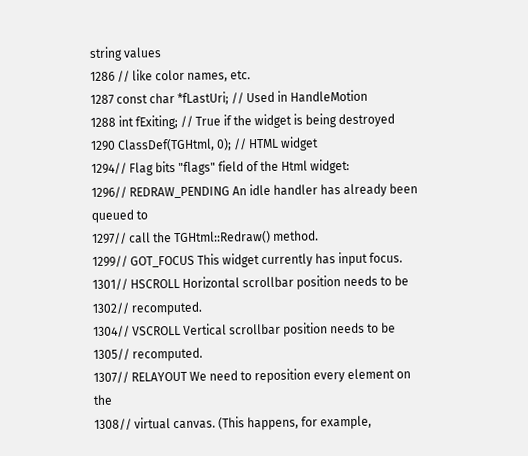string values
1286 // like color names, etc.
1287 const char *fLastUri; // Used in HandleMotion
1288 int fExiting; // True if the widget is being destroyed
1290 ClassDef(TGHtml, 0); // HTML widget
1294// Flag bits "flags" field of the Html widget:
1296// REDRAW_PENDING An idle handler has already been queued to
1297// call the TGHtml::Redraw() method.
1299// GOT_FOCUS This widget currently has input focus.
1301// HSCROLL Horizontal scrollbar position needs to be
1302// recomputed.
1304// VSCROLL Vertical scrollbar position needs to be
1305// recomputed.
1307// RELAYOUT We need to reposition every element on the
1308// virtual canvas. (This happens, for example,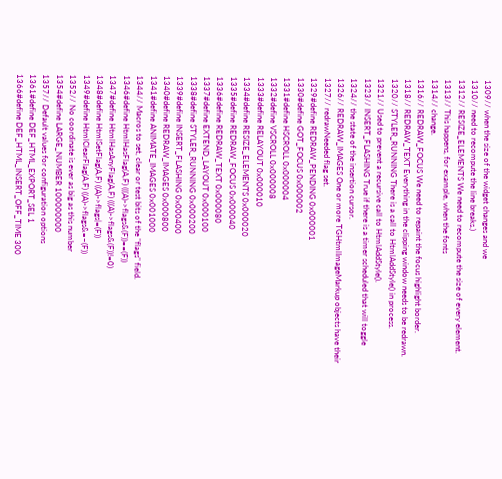1309// when the size of the widget changes and we
1310// need to recompute the line breaks.)
1312// RESIZE_ELEMENTS We need to recompute the size of every element.
1313// This happens, for example, when the fonts
1314// change.
1316// REDRAW_FOCUS We need to repaint the focus highlight border.
1318// REDRAW_TEXT Everything in the clipping window needs to be redrawn.
1320// STYLER_RUNNING There is a call to HtmlAddStyle() in process.
1321// Used to prevent a recursive call to HtmlAddStyle().
1323// INSERT_FLASHING True if there is a timer scheduled that will toggle
1324// the state of the insertion cursor.
1326// REDRAW_IMAGES One or more TGHtmlImageMarkup objects have their
1327// redrawNeeded flag set.
1329#define REDRAW_PENDING 0x000001
1330#define GOT_FOCUS 0x000002
1331#define HSCROLL 0x000004
1332#define VSCROLL 0x000008
1333#define RELAYOUT 0x000010
1334#define RESIZE_ELEMENTS 0x000020
1335#define REDRAW_FOCUS 0x000040
1336#define REDRAW_TEXT 0x000080
1337#define EXTEND_LAYOUT 0x000100
1338#define STYLER_RUNNING 0x000200
1339#define INSERT_FLASHING 0x000400
1340#define REDRAW_IMAGES 0x000800
1341#define ANIMATE_IMAGES 0x001000
1344// Macros to set, clear or test bits of the "flags" field.
1346#define HtmlHasFlag(A,F) (((A)->flags&(F))==(F))
1347#define HtmlHasAnyFlag(A,F) (((A)->flags&(F))!=0)
1348#define HtmlSetFlag(A,F) ((A)->flags|=(F))
1349#define HtmlClearFlag(A,F) ((A)->flags&=~(F))
1352// No coordinate is ever as big as this number
1354#define LARGE_NUMBER 100000000
1357// Default values for configuration options
1361#define DEF_HTML_EXPORT_SEL 1
1366#define DEF_HTML_INSERT_OFF_TIME 300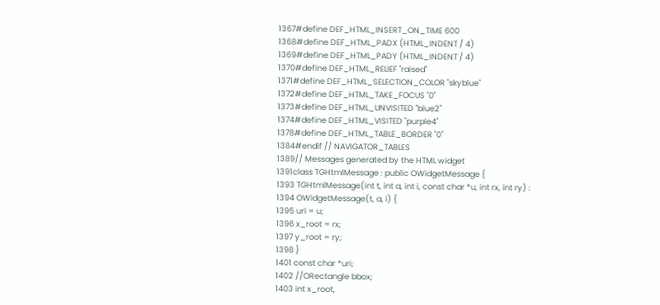1367#define DEF_HTML_INSERT_ON_TIME 600
1368#define DEF_HTML_PADX (HTML_INDENT / 4)
1369#define DEF_HTML_PADY (HTML_INDENT / 4)
1370#define DEF_HTML_RELIEF "raised"
1371#define DEF_HTML_SELECTION_COLOR "skyblue"
1372#define DEF_HTML_TAKE_FOCUS "0"
1373#define DEF_HTML_UNVISITED "blue2"
1374#define DEF_HTML_VISITED "purple4"
1378#define DEF_HTML_TABLE_BORDER "0"
1384#endif // NAVIGATOR_TABLES
1389// Messages generated by the HTML widget
1391class TGHtmlMessage : public OWidgetMessage {
1393 TGHtmlMessage(int t, int a, int i, const char *u, int rx, int ry) :
1394 OWidgetMessage(t, a, i) {
1395 uri = u;
1396 x_root = rx;
1397 y_root = ry;
1398 }
1401 const char *uri;
1402 //ORectangle bbox;
1403 int x_root,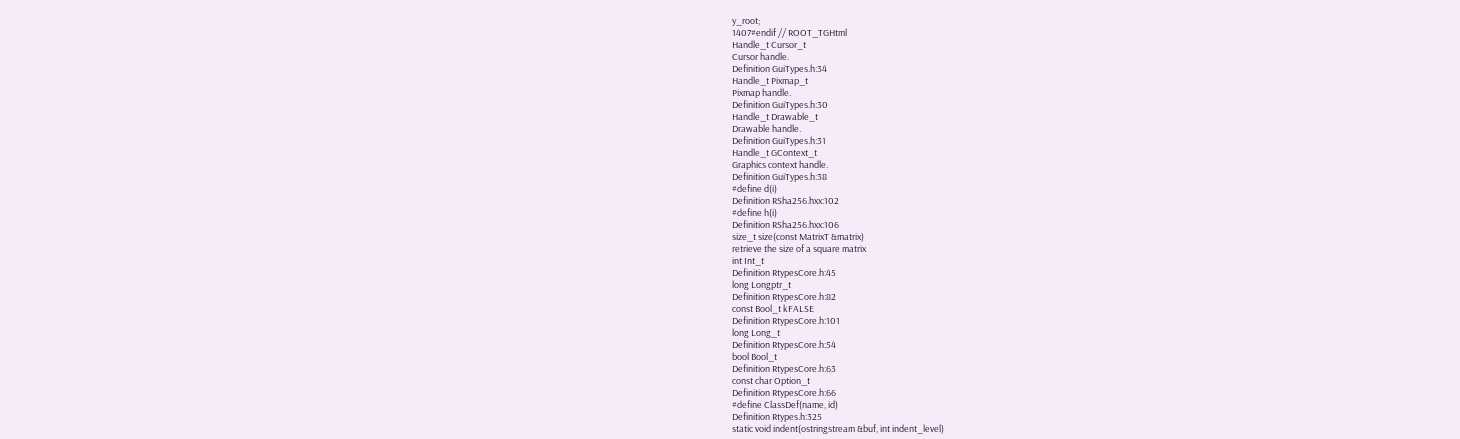y_root;
1407#endif // ROOT_TGHtml
Handle_t Cursor_t
Cursor handle.
Definition GuiTypes.h:34
Handle_t Pixmap_t
Pixmap handle.
Definition GuiTypes.h:30
Handle_t Drawable_t
Drawable handle.
Definition GuiTypes.h:31
Handle_t GContext_t
Graphics context handle.
Definition GuiTypes.h:38
#define d(i)
Definition RSha256.hxx:102
#define h(i)
Definition RSha256.hxx:106
size_t size(const MatrixT &matrix)
retrieve the size of a square matrix
int Int_t
Definition RtypesCore.h:45
long Longptr_t
Definition RtypesCore.h:82
const Bool_t kFALSE
Definition RtypesCore.h:101
long Long_t
Definition RtypesCore.h:54
bool Bool_t
Definition RtypesCore.h:63
const char Option_t
Definition RtypesCore.h:66
#define ClassDef(name, id)
Definition Rtypes.h:325
static void indent(ostringstream &buf, int indent_level)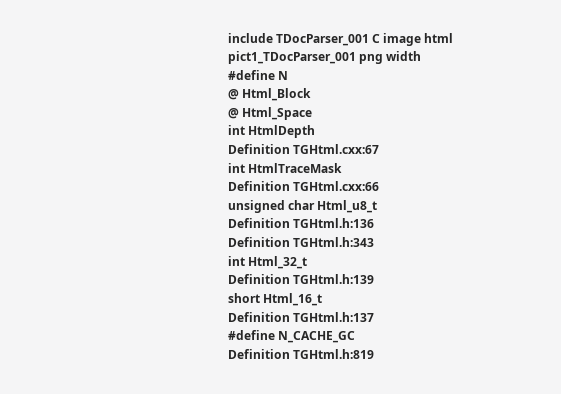include TDocParser_001 C image html pict1_TDocParser_001 png width
#define N
@ Html_Block
@ Html_Space
int HtmlDepth
Definition TGHtml.cxx:67
int HtmlTraceMask
Definition TGHtml.cxx:66
unsigned char Html_u8_t
Definition TGHtml.h:136
Definition TGHtml.h:343
int Html_32_t
Definition TGHtml.h:139
short Html_16_t
Definition TGHtml.h:137
#define N_CACHE_GC
Definition TGHtml.h:819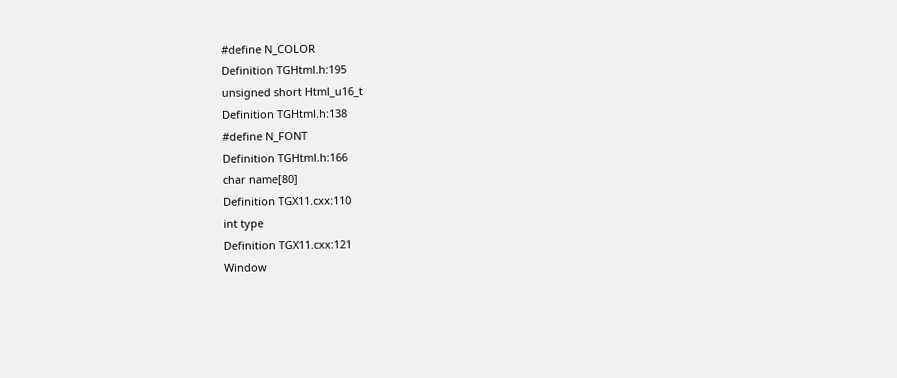#define N_COLOR
Definition TGHtml.h:195
unsigned short Html_u16_t
Definition TGHtml.h:138
#define N_FONT
Definition TGHtml.h:166
char name[80]
Definition TGX11.cxx:110
int type
Definition TGX11.cxx:121
Window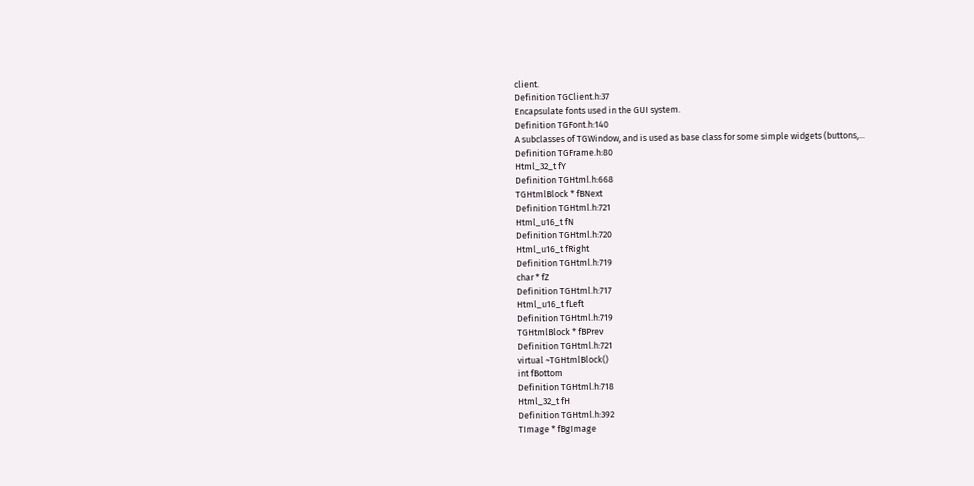client.
Definition TGClient.h:37
Encapsulate fonts used in the GUI system.
Definition TGFont.h:140
A subclasses of TGWindow, and is used as base class for some simple widgets (buttons,...
Definition TGFrame.h:80
Html_32_t fY
Definition TGHtml.h:668
TGHtmlBlock * fBNext
Definition TGHtml.h:721
Html_u16_t fN
Definition TGHtml.h:720
Html_u16_t fRight
Definition TGHtml.h:719
char * fZ
Definition TGHtml.h:717
Html_u16_t fLeft
Definition TGHtml.h:719
TGHtmlBlock * fBPrev
Definition TGHtml.h:721
virtual ~TGHtmlBlock()
int fBottom
Definition TGHtml.h:718
Html_32_t fH
Definition TGHtml.h:392
TImage * fBgImage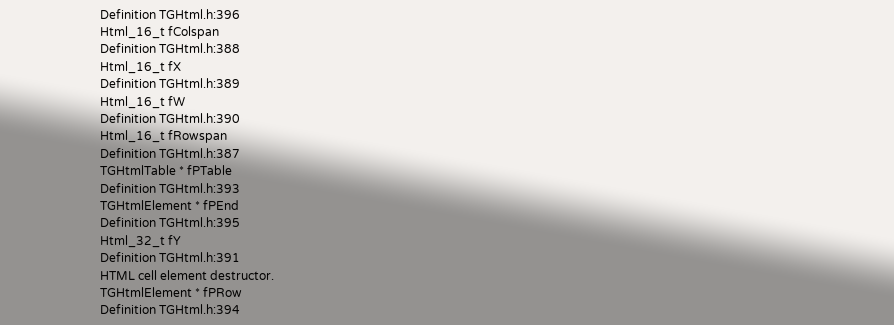Definition TGHtml.h:396
Html_16_t fColspan
Definition TGHtml.h:388
Html_16_t fX
Definition TGHtml.h:389
Html_16_t fW
Definition TGHtml.h:390
Html_16_t fRowspan
Definition TGHtml.h:387
TGHtmlTable * fPTable
Definition TGHtml.h:393
TGHtmlElement * fPEnd
Definition TGHtml.h:395
Html_32_t fY
Definition TGHtml.h:391
HTML cell element destructor.
TGHtmlElement * fPRow
Definition TGHtml.h:394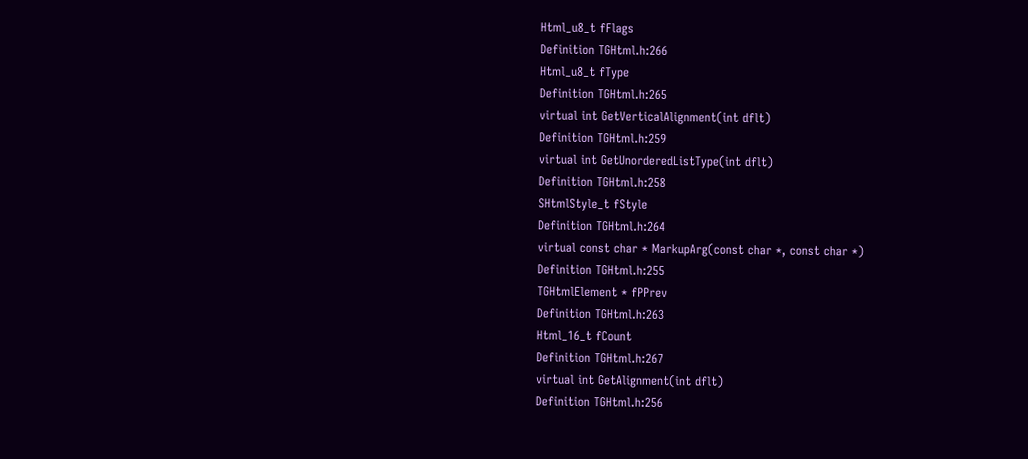Html_u8_t fFlags
Definition TGHtml.h:266
Html_u8_t fType
Definition TGHtml.h:265
virtual int GetVerticalAlignment(int dflt)
Definition TGHtml.h:259
virtual int GetUnorderedListType(int dflt)
Definition TGHtml.h:258
SHtmlStyle_t fStyle
Definition TGHtml.h:264
virtual const char * MarkupArg(const char *, const char *)
Definition TGHtml.h:255
TGHtmlElement * fPPrev
Definition TGHtml.h:263
Html_16_t fCount
Definition TGHtml.h:267
virtual int GetAlignment(int dflt)
Definition TGHtml.h:256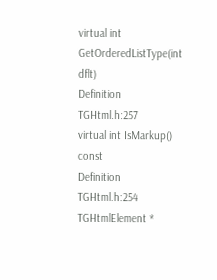virtual int GetOrderedListType(int dflt)
Definition TGHtml.h:257
virtual int IsMarkup() const
Definition TGHtml.h:254
TGHtmlElement *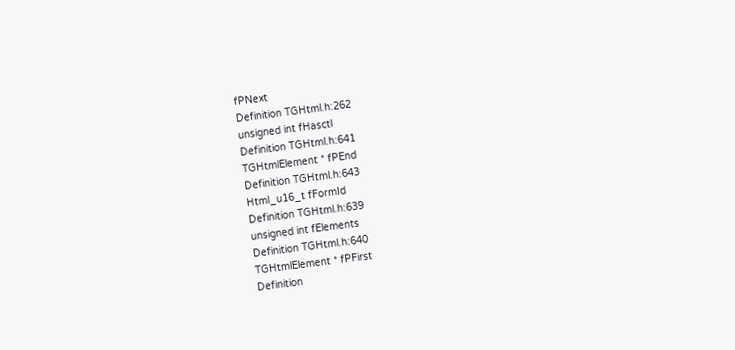fPNext
Definition TGHtml.h:262
unsigned int fHasctl
Definition TGHtml.h:641
TGHtmlElement * fPEnd
Definition TGHtml.h:643
Html_u16_t fFormId
Definition TGHtml.h:639
unsigned int fElements
Definition TGHtml.h:640
TGHtmlElement * fPFirst
Definition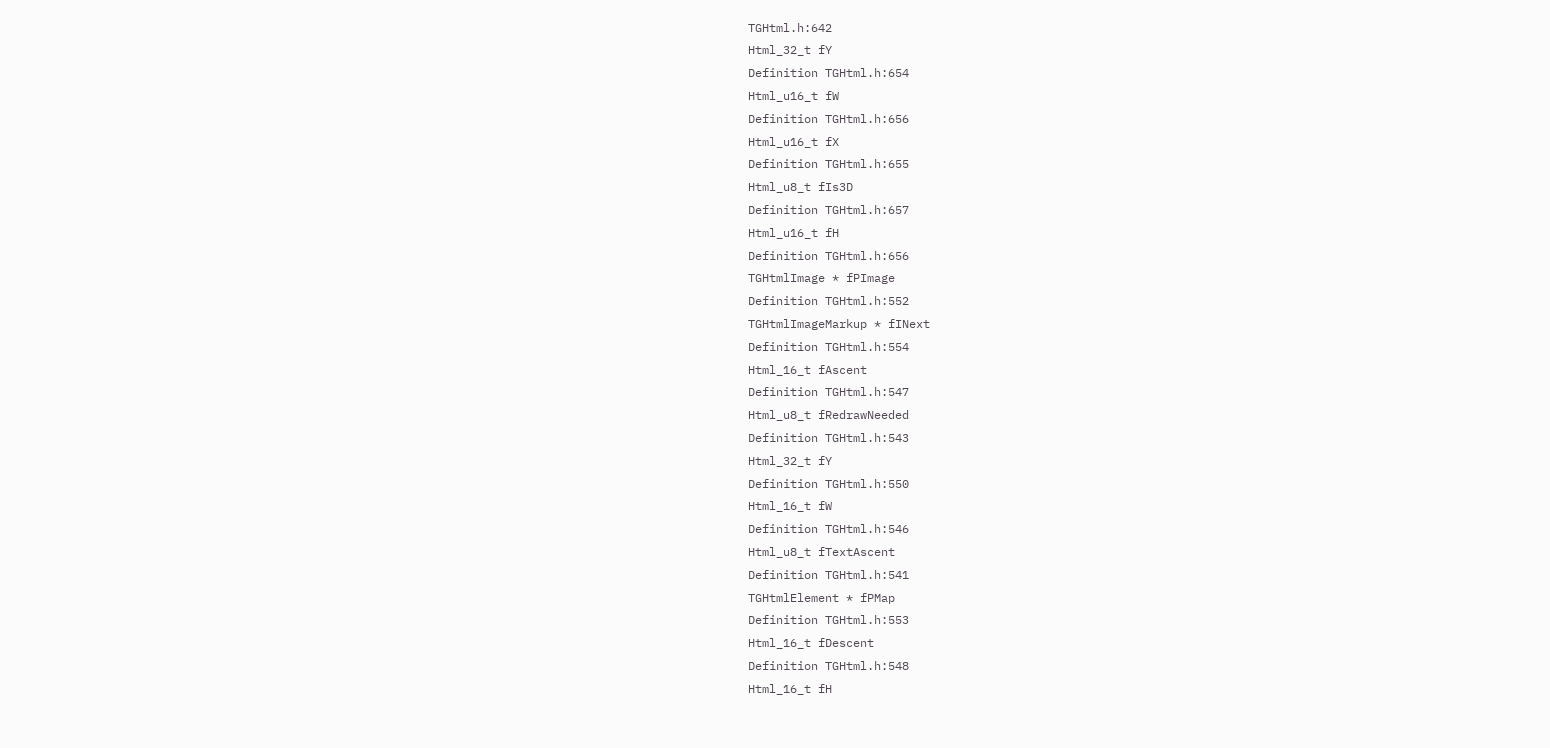TGHtml.h:642
Html_32_t fY
Definition TGHtml.h:654
Html_u16_t fW
Definition TGHtml.h:656
Html_u16_t fX
Definition TGHtml.h:655
Html_u8_t fIs3D
Definition TGHtml.h:657
Html_u16_t fH
Definition TGHtml.h:656
TGHtmlImage * fPImage
Definition TGHtml.h:552
TGHtmlImageMarkup * fINext
Definition TGHtml.h:554
Html_16_t fAscent
Definition TGHtml.h:547
Html_u8_t fRedrawNeeded
Definition TGHtml.h:543
Html_32_t fY
Definition TGHtml.h:550
Html_16_t fW
Definition TGHtml.h:546
Html_u8_t fTextAscent
Definition TGHtml.h:541
TGHtmlElement * fPMap
Definition TGHtml.h:553
Html_16_t fDescent
Definition TGHtml.h:548
Html_16_t fH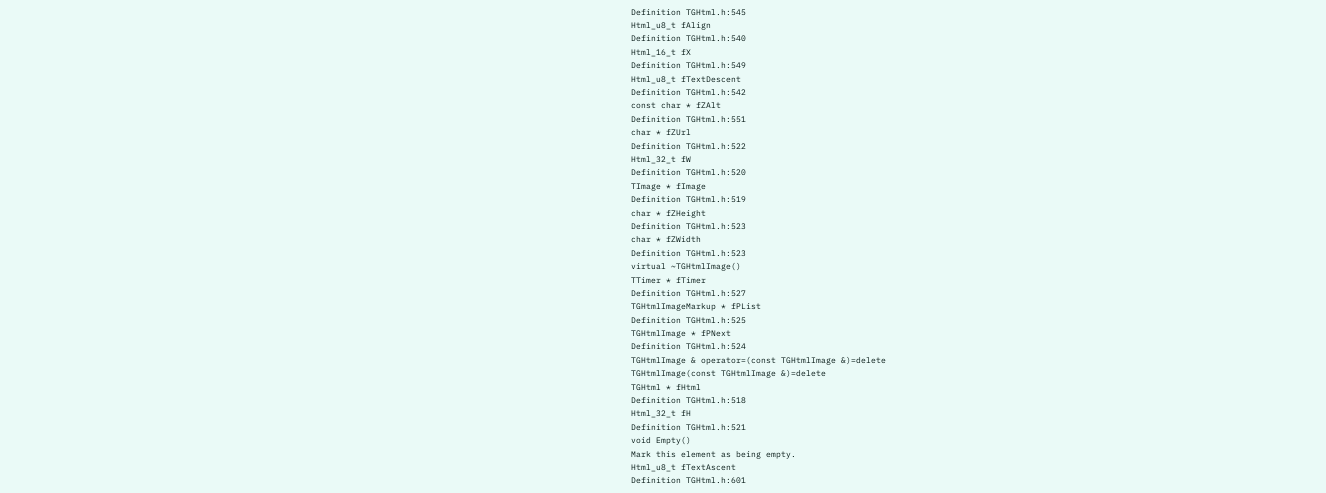Definition TGHtml.h:545
Html_u8_t fAlign
Definition TGHtml.h:540
Html_16_t fX
Definition TGHtml.h:549
Html_u8_t fTextDescent
Definition TGHtml.h:542
const char * fZAlt
Definition TGHtml.h:551
char * fZUrl
Definition TGHtml.h:522
Html_32_t fW
Definition TGHtml.h:520
TImage * fImage
Definition TGHtml.h:519
char * fZHeight
Definition TGHtml.h:523
char * fZWidth
Definition TGHtml.h:523
virtual ~TGHtmlImage()
TTimer * fTimer
Definition TGHtml.h:527
TGHtmlImageMarkup * fPList
Definition TGHtml.h:525
TGHtmlImage * fPNext
Definition TGHtml.h:524
TGHtmlImage & operator=(const TGHtmlImage &)=delete
TGHtmlImage(const TGHtmlImage &)=delete
TGHtml * fHtml
Definition TGHtml.h:518
Html_32_t fH
Definition TGHtml.h:521
void Empty()
Mark this element as being empty.
Html_u8_t fTextAscent
Definition TGHtml.h:601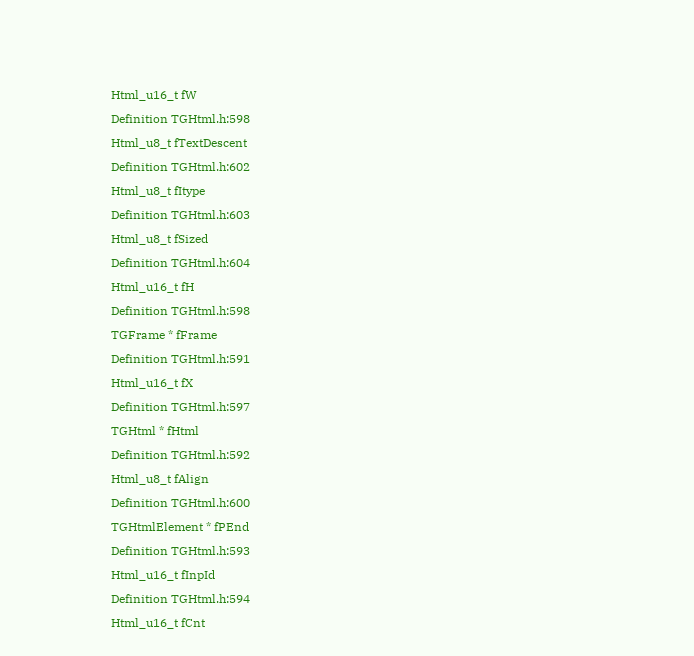Html_u16_t fW
Definition TGHtml.h:598
Html_u8_t fTextDescent
Definition TGHtml.h:602
Html_u8_t fItype
Definition TGHtml.h:603
Html_u8_t fSized
Definition TGHtml.h:604
Html_u16_t fH
Definition TGHtml.h:598
TGFrame * fFrame
Definition TGHtml.h:591
Html_u16_t fX
Definition TGHtml.h:597
TGHtml * fHtml
Definition TGHtml.h:592
Html_u8_t fAlign
Definition TGHtml.h:600
TGHtmlElement * fPEnd
Definition TGHtml.h:593
Html_u16_t fInpId
Definition TGHtml.h:594
Html_u16_t fCnt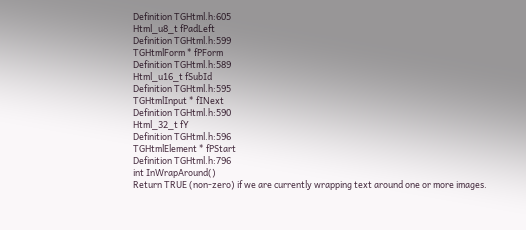Definition TGHtml.h:605
Html_u8_t fPadLeft
Definition TGHtml.h:599
TGHtmlForm * fPForm
Definition TGHtml.h:589
Html_u16_t fSubId
Definition TGHtml.h:595
TGHtmlInput * fINext
Definition TGHtml.h:590
Html_32_t fY
Definition TGHtml.h:596
TGHtmlElement * fPStart
Definition TGHtml.h:796
int InWrapAround()
Return TRUE (non-zero) if we are currently wrapping text around one or more images.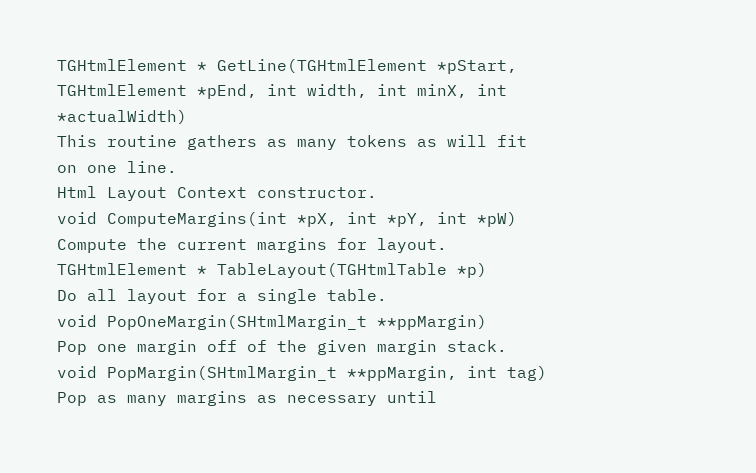TGHtmlElement * GetLine(TGHtmlElement *pStart, TGHtmlElement *pEnd, int width, int minX, int *actualWidth)
This routine gathers as many tokens as will fit on one line.
Html Layout Context constructor.
void ComputeMargins(int *pX, int *pY, int *pW)
Compute the current margins for layout.
TGHtmlElement * TableLayout(TGHtmlTable *p)
Do all layout for a single table.
void PopOneMargin(SHtmlMargin_t **ppMargin)
Pop one margin off of the given margin stack.
void PopMargin(SHtmlMargin_t **ppMargin, int tag)
Pop as many margins as necessary until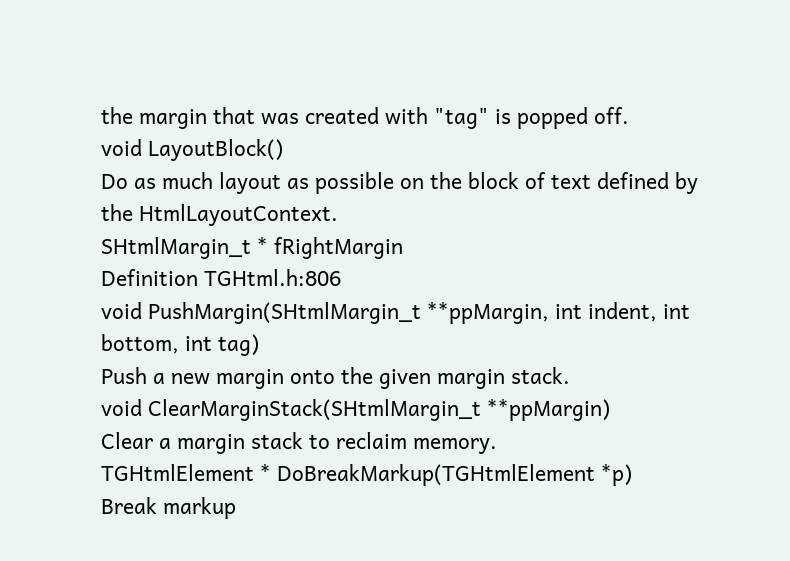the margin that was created with "tag" is popped off.
void LayoutBlock()
Do as much layout as possible on the block of text defined by the HtmlLayoutContext.
SHtmlMargin_t * fRightMargin
Definition TGHtml.h:806
void PushMargin(SHtmlMargin_t **ppMargin, int indent, int bottom, int tag)
Push a new margin onto the given margin stack.
void ClearMarginStack(SHtmlMargin_t **ppMargin)
Clear a margin stack to reclaim memory.
TGHtmlElement * DoBreakMarkup(TGHtmlElement *p)
Break markup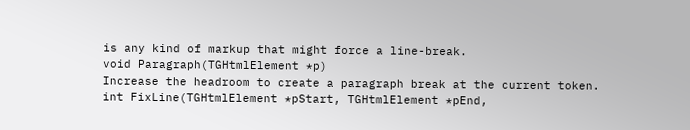is any kind of markup that might force a line-break.
void Paragraph(TGHtmlElement *p)
Increase the headroom to create a paragraph break at the current token.
int FixLine(TGHtmlElement *pStart, TGHtmlElement *pEnd,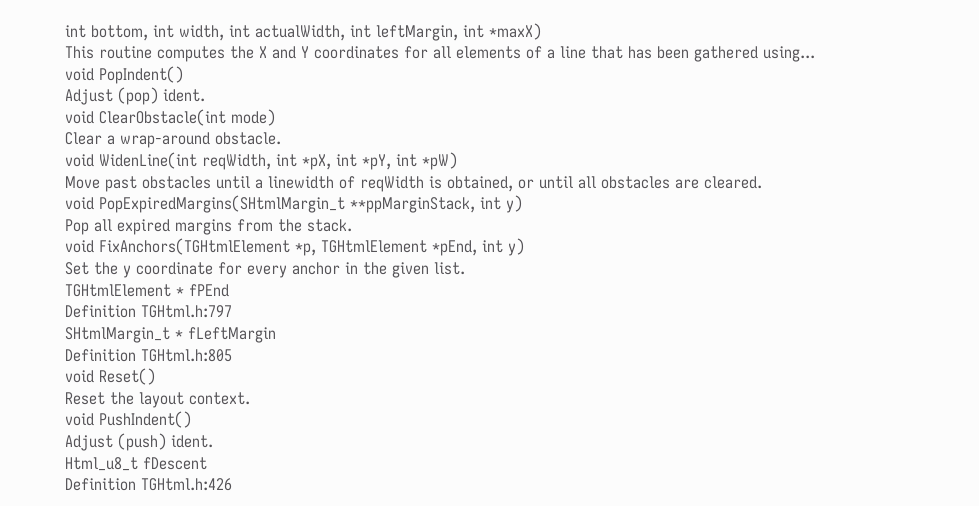int bottom, int width, int actualWidth, int leftMargin, int *maxX)
This routine computes the X and Y coordinates for all elements of a line that has been gathered using...
void PopIndent()
Adjust (pop) ident.
void ClearObstacle(int mode)
Clear a wrap-around obstacle.
void WidenLine(int reqWidth, int *pX, int *pY, int *pW)
Move past obstacles until a linewidth of reqWidth is obtained, or until all obstacles are cleared.
void PopExpiredMargins(SHtmlMargin_t **ppMarginStack, int y)
Pop all expired margins from the stack.
void FixAnchors(TGHtmlElement *p, TGHtmlElement *pEnd, int y)
Set the y coordinate for every anchor in the given list.
TGHtmlElement * fPEnd
Definition TGHtml.h:797
SHtmlMargin_t * fLeftMargin
Definition TGHtml.h:805
void Reset()
Reset the layout context.
void PushIndent()
Adjust (push) ident.
Html_u8_t fDescent
Definition TGHtml.h:426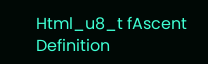Html_u8_t fAscent
Definition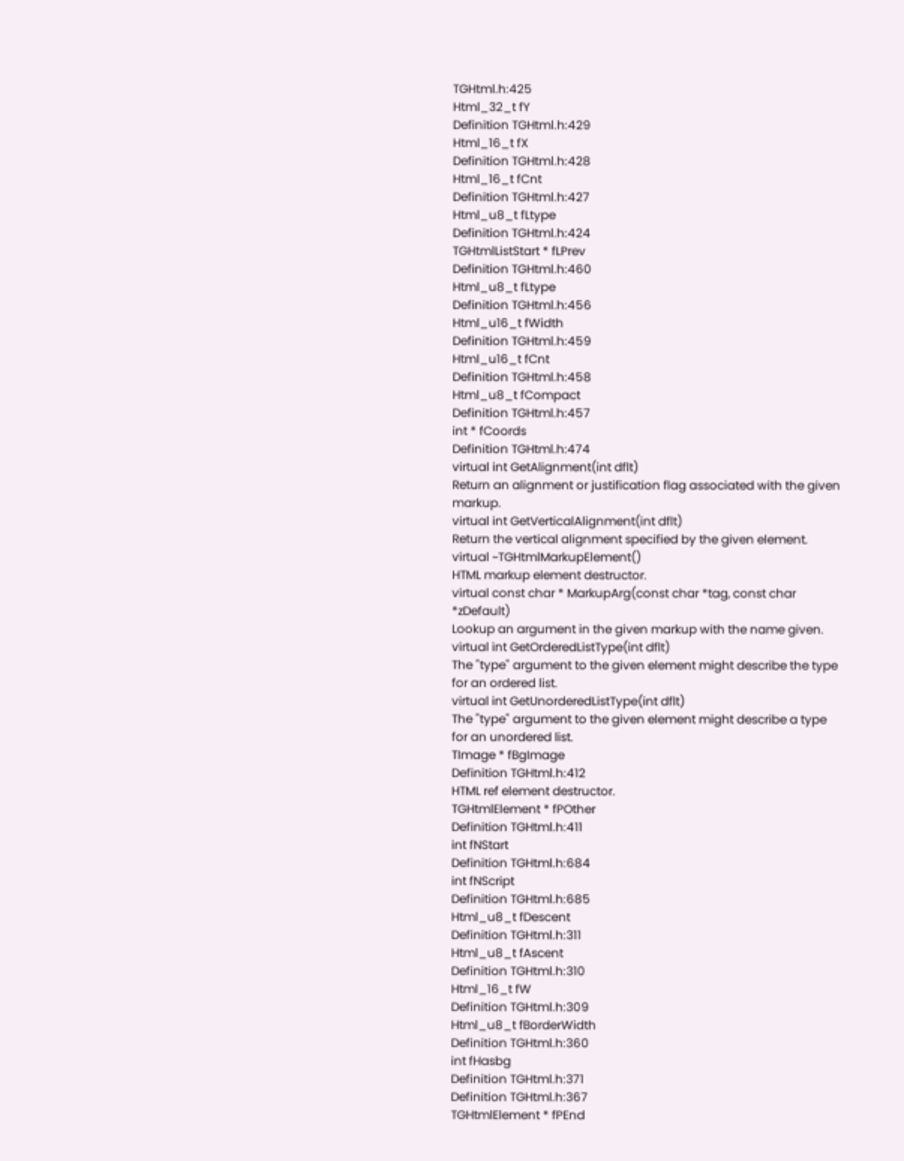TGHtml.h:425
Html_32_t fY
Definition TGHtml.h:429
Html_16_t fX
Definition TGHtml.h:428
Html_16_t fCnt
Definition TGHtml.h:427
Html_u8_t fLtype
Definition TGHtml.h:424
TGHtmlListStart * fLPrev
Definition TGHtml.h:460
Html_u8_t fLtype
Definition TGHtml.h:456
Html_u16_t fWidth
Definition TGHtml.h:459
Html_u16_t fCnt
Definition TGHtml.h:458
Html_u8_t fCompact
Definition TGHtml.h:457
int * fCoords
Definition TGHtml.h:474
virtual int GetAlignment(int dflt)
Return an alignment or justification flag associated with the given markup.
virtual int GetVerticalAlignment(int dflt)
Return the vertical alignment specified by the given element.
virtual ~TGHtmlMarkupElement()
HTML markup element destructor.
virtual const char * MarkupArg(const char *tag, const char *zDefault)
Lookup an argument in the given markup with the name given.
virtual int GetOrderedListType(int dflt)
The "type" argument to the given element might describe the type for an ordered list.
virtual int GetUnorderedListType(int dflt)
The "type" argument to the given element might describe a type for an unordered list.
TImage * fBgImage
Definition TGHtml.h:412
HTML ref element destructor.
TGHtmlElement * fPOther
Definition TGHtml.h:411
int fNStart
Definition TGHtml.h:684
int fNScript
Definition TGHtml.h:685
Html_u8_t fDescent
Definition TGHtml.h:311
Html_u8_t fAscent
Definition TGHtml.h:310
Html_16_t fW
Definition TGHtml.h:309
Html_u8_t fBorderWidth
Definition TGHtml.h:360
int fHasbg
Definition TGHtml.h:371
Definition TGHtml.h:367
TGHtmlElement * fPEnd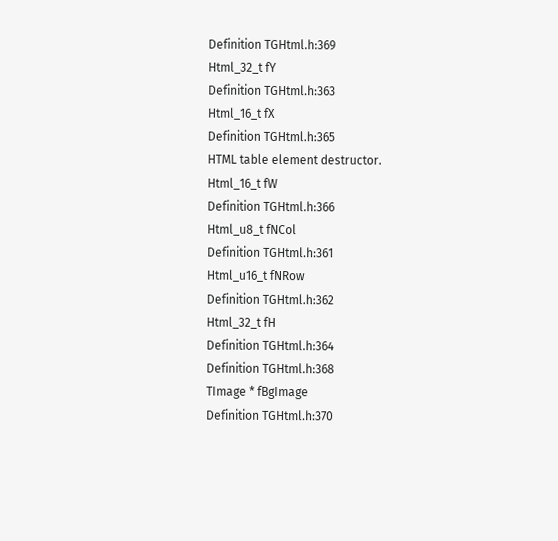Definition TGHtml.h:369
Html_32_t fY
Definition TGHtml.h:363
Html_16_t fX
Definition TGHtml.h:365
HTML table element destructor.
Html_16_t fW
Definition TGHtml.h:366
Html_u8_t fNCol
Definition TGHtml.h:361
Html_u16_t fNRow
Definition TGHtml.h:362
Html_32_t fH
Definition TGHtml.h:364
Definition TGHtml.h:368
TImage * fBgImage
Definition TGHtml.h:370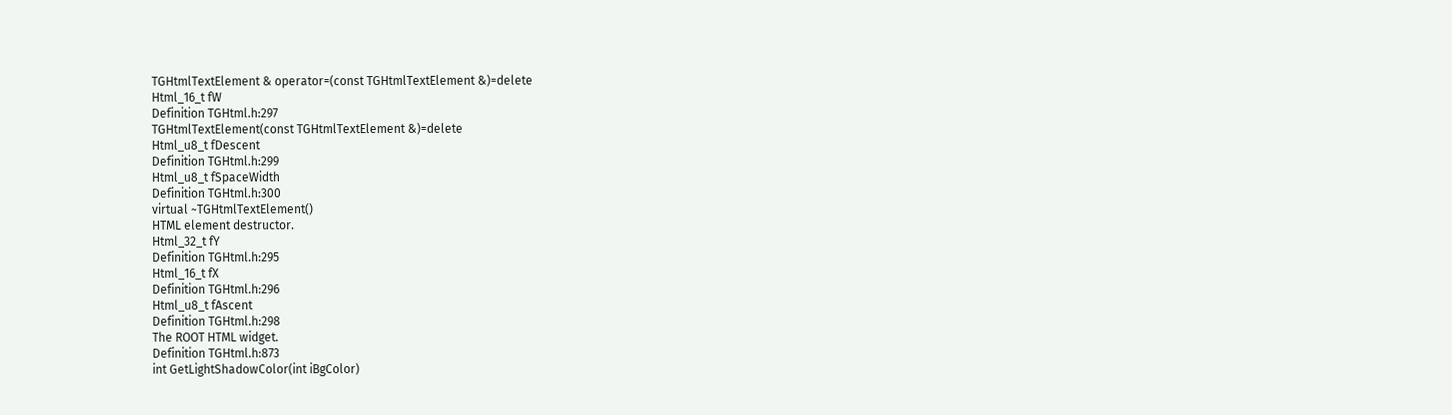TGHtmlTextElement & operator=(const TGHtmlTextElement &)=delete
Html_16_t fW
Definition TGHtml.h:297
TGHtmlTextElement(const TGHtmlTextElement &)=delete
Html_u8_t fDescent
Definition TGHtml.h:299
Html_u8_t fSpaceWidth
Definition TGHtml.h:300
virtual ~TGHtmlTextElement()
HTML element destructor.
Html_32_t fY
Definition TGHtml.h:295
Html_16_t fX
Definition TGHtml.h:296
Html_u8_t fAscent
Definition TGHtml.h:298
The ROOT HTML widget.
Definition TGHtml.h:873
int GetLightShadowColor(int iBgColor)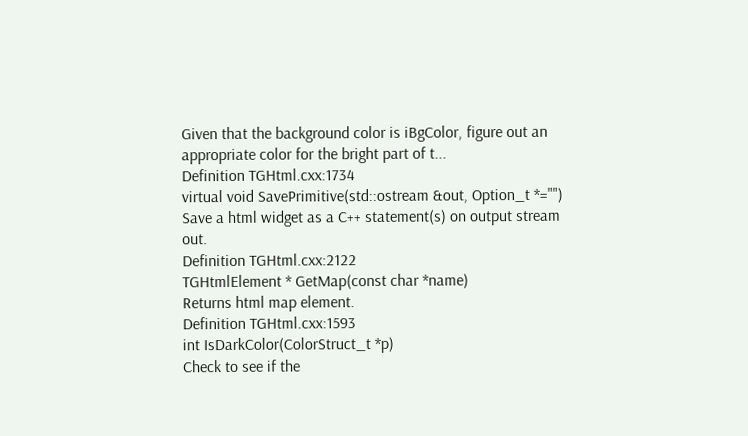Given that the background color is iBgColor, figure out an appropriate color for the bright part of t...
Definition TGHtml.cxx:1734
virtual void SavePrimitive(std::ostream &out, Option_t *="")
Save a html widget as a C++ statement(s) on output stream out.
Definition TGHtml.cxx:2122
TGHtmlElement * GetMap(const char *name)
Returns html map element.
Definition TGHtml.cxx:1593
int IsDarkColor(ColorStruct_t *p)
Check to see if the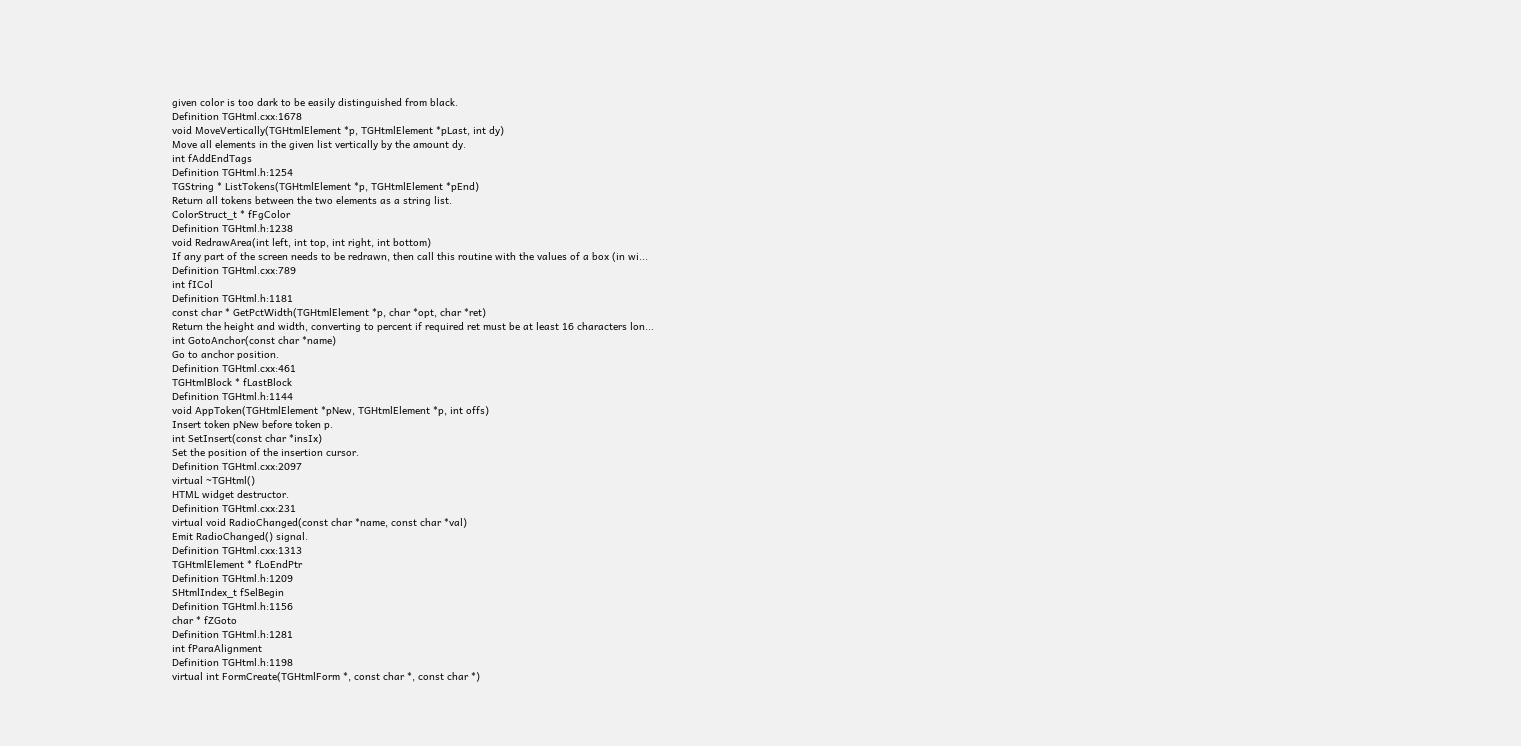given color is too dark to be easily distinguished from black.
Definition TGHtml.cxx:1678
void MoveVertically(TGHtmlElement *p, TGHtmlElement *pLast, int dy)
Move all elements in the given list vertically by the amount dy.
int fAddEndTags
Definition TGHtml.h:1254
TGString * ListTokens(TGHtmlElement *p, TGHtmlElement *pEnd)
Return all tokens between the two elements as a string list.
ColorStruct_t * fFgColor
Definition TGHtml.h:1238
void RedrawArea(int left, int top, int right, int bottom)
If any part of the screen needs to be redrawn, then call this routine with the values of a box (in wi...
Definition TGHtml.cxx:789
int fICol
Definition TGHtml.h:1181
const char * GetPctWidth(TGHtmlElement *p, char *opt, char *ret)
Return the height and width, converting to percent if required ret must be at least 16 characters lon...
int GotoAnchor(const char *name)
Go to anchor position.
Definition TGHtml.cxx:461
TGHtmlBlock * fLastBlock
Definition TGHtml.h:1144
void AppToken(TGHtmlElement *pNew, TGHtmlElement *p, int offs)
Insert token pNew before token p.
int SetInsert(const char *insIx)
Set the position of the insertion cursor.
Definition TGHtml.cxx:2097
virtual ~TGHtml()
HTML widget destructor.
Definition TGHtml.cxx:231
virtual void RadioChanged(const char *name, const char *val)
Emit RadioChanged() signal.
Definition TGHtml.cxx:1313
TGHtmlElement * fLoEndPtr
Definition TGHtml.h:1209
SHtmlIndex_t fSelBegin
Definition TGHtml.h:1156
char * fZGoto
Definition TGHtml.h:1281
int fParaAlignment
Definition TGHtml.h:1198
virtual int FormCreate(TGHtmlForm *, const char *, const char *)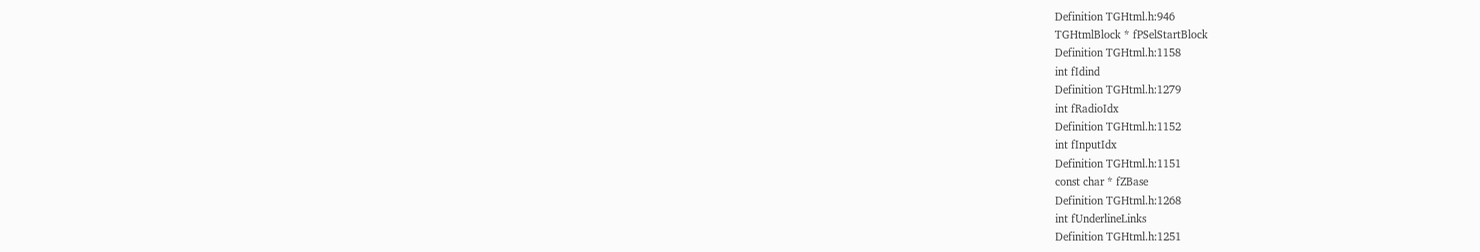Definition TGHtml.h:946
TGHtmlBlock * fPSelStartBlock
Definition TGHtml.h:1158
int fIdind
Definition TGHtml.h:1279
int fRadioIdx
Definition TGHtml.h:1152
int fInputIdx
Definition TGHtml.h:1151
const char * fZBase
Definition TGHtml.h:1268
int fUnderlineLinks
Definition TGHtml.h:1251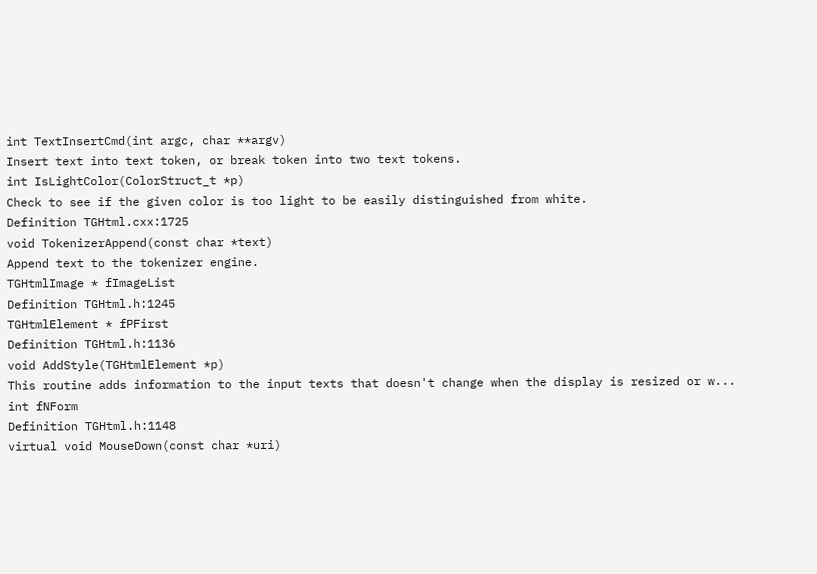int TextInsertCmd(int argc, char **argv)
Insert text into text token, or break token into two text tokens.
int IsLightColor(ColorStruct_t *p)
Check to see if the given color is too light to be easily distinguished from white.
Definition TGHtml.cxx:1725
void TokenizerAppend(const char *text)
Append text to the tokenizer engine.
TGHtmlImage * fImageList
Definition TGHtml.h:1245
TGHtmlElement * fPFirst
Definition TGHtml.h:1136
void AddStyle(TGHtmlElement *p)
This routine adds information to the input texts that doesn't change when the display is resized or w...
int fNForm
Definition TGHtml.h:1148
virtual void MouseDown(const char *uri)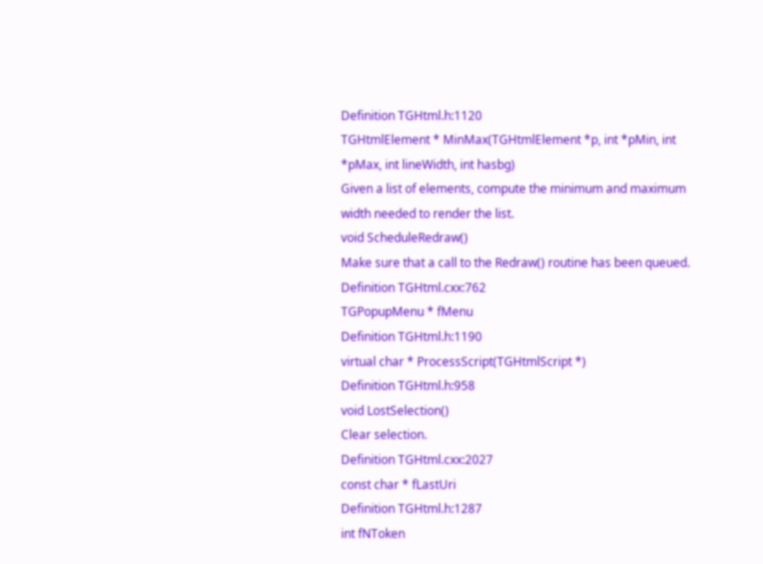Definition TGHtml.h:1120
TGHtmlElement * MinMax(TGHtmlElement *p, int *pMin, int *pMax, int lineWidth, int hasbg)
Given a list of elements, compute the minimum and maximum width needed to render the list.
void ScheduleRedraw()
Make sure that a call to the Redraw() routine has been queued.
Definition TGHtml.cxx:762
TGPopupMenu * fMenu
Definition TGHtml.h:1190
virtual char * ProcessScript(TGHtmlScript *)
Definition TGHtml.h:958
void LostSelection()
Clear selection.
Definition TGHtml.cxx:2027
const char * fLastUri
Definition TGHtml.h:1287
int fNToken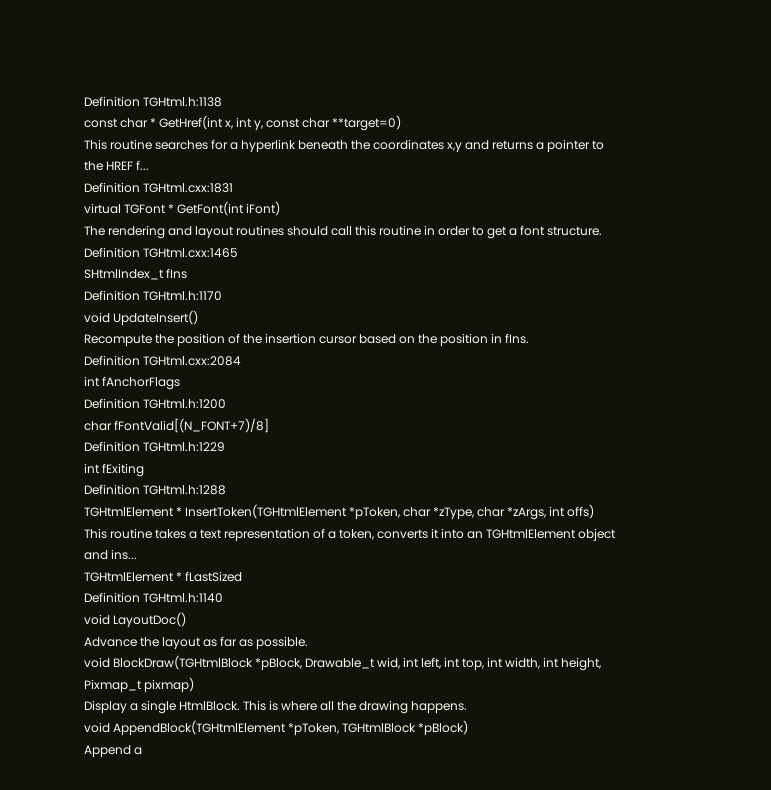Definition TGHtml.h:1138
const char * GetHref(int x, int y, const char **target=0)
This routine searches for a hyperlink beneath the coordinates x,y and returns a pointer to the HREF f...
Definition TGHtml.cxx:1831
virtual TGFont * GetFont(int iFont)
The rendering and layout routines should call this routine in order to get a font structure.
Definition TGHtml.cxx:1465
SHtmlIndex_t fIns
Definition TGHtml.h:1170
void UpdateInsert()
Recompute the position of the insertion cursor based on the position in fIns.
Definition TGHtml.cxx:2084
int fAnchorFlags
Definition TGHtml.h:1200
char fFontValid[(N_FONT+7)/8]
Definition TGHtml.h:1229
int fExiting
Definition TGHtml.h:1288
TGHtmlElement * InsertToken(TGHtmlElement *pToken, char *zType, char *zArgs, int offs)
This routine takes a text representation of a token, converts it into an TGHtmlElement object and ins...
TGHtmlElement * fLastSized
Definition TGHtml.h:1140
void LayoutDoc()
Advance the layout as far as possible.
void BlockDraw(TGHtmlBlock *pBlock, Drawable_t wid, int left, int top, int width, int height, Pixmap_t pixmap)
Display a single HtmlBlock. This is where all the drawing happens.
void AppendBlock(TGHtmlElement *pToken, TGHtmlBlock *pBlock)
Append a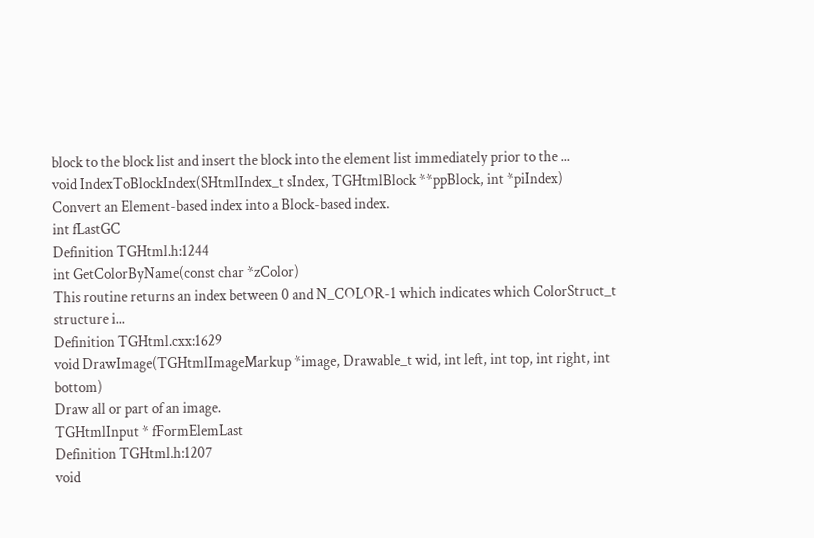block to the block list and insert the block into the element list immediately prior to the ...
void IndexToBlockIndex(SHtmlIndex_t sIndex, TGHtmlBlock **ppBlock, int *piIndex)
Convert an Element-based index into a Block-based index.
int fLastGC
Definition TGHtml.h:1244
int GetColorByName(const char *zColor)
This routine returns an index between 0 and N_COLOR-1 which indicates which ColorStruct_t structure i...
Definition TGHtml.cxx:1629
void DrawImage(TGHtmlImageMarkup *image, Drawable_t wid, int left, int top, int right, int bottom)
Draw all or part of an image.
TGHtmlInput * fFormElemLast
Definition TGHtml.h:1207
void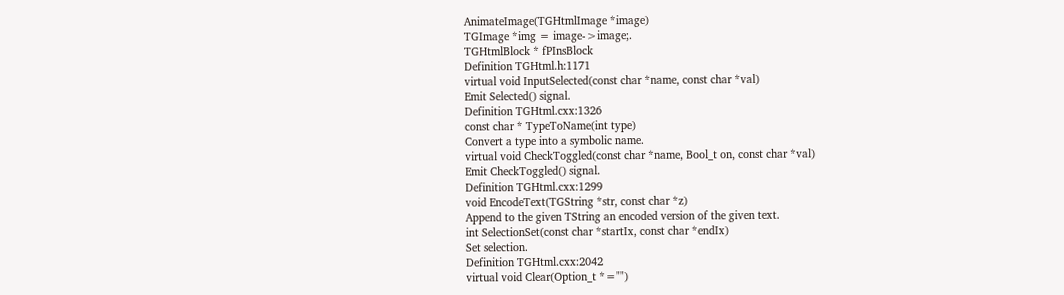AnimateImage(TGHtmlImage *image)
TGImage *img = image->image;.
TGHtmlBlock * fPInsBlock
Definition TGHtml.h:1171
virtual void InputSelected(const char *name, const char *val)
Emit Selected() signal.
Definition TGHtml.cxx:1326
const char * TypeToName(int type)
Convert a type into a symbolic name.
virtual void CheckToggled(const char *name, Bool_t on, const char *val)
Emit CheckToggled() signal.
Definition TGHtml.cxx:1299
void EncodeText(TGString *str, const char *z)
Append to the given TString an encoded version of the given text.
int SelectionSet(const char *startIx, const char *endIx)
Set selection.
Definition TGHtml.cxx:2042
virtual void Clear(Option_t *="")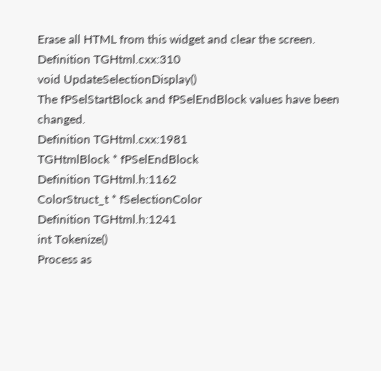Erase all HTML from this widget and clear the screen.
Definition TGHtml.cxx:310
void UpdateSelectionDisplay()
The fPSelStartBlock and fPSelEndBlock values have been changed.
Definition TGHtml.cxx:1981
TGHtmlBlock * fPSelEndBlock
Definition TGHtml.h:1162
ColorStruct_t * fSelectionColor
Definition TGHtml.h:1241
int Tokenize()
Process as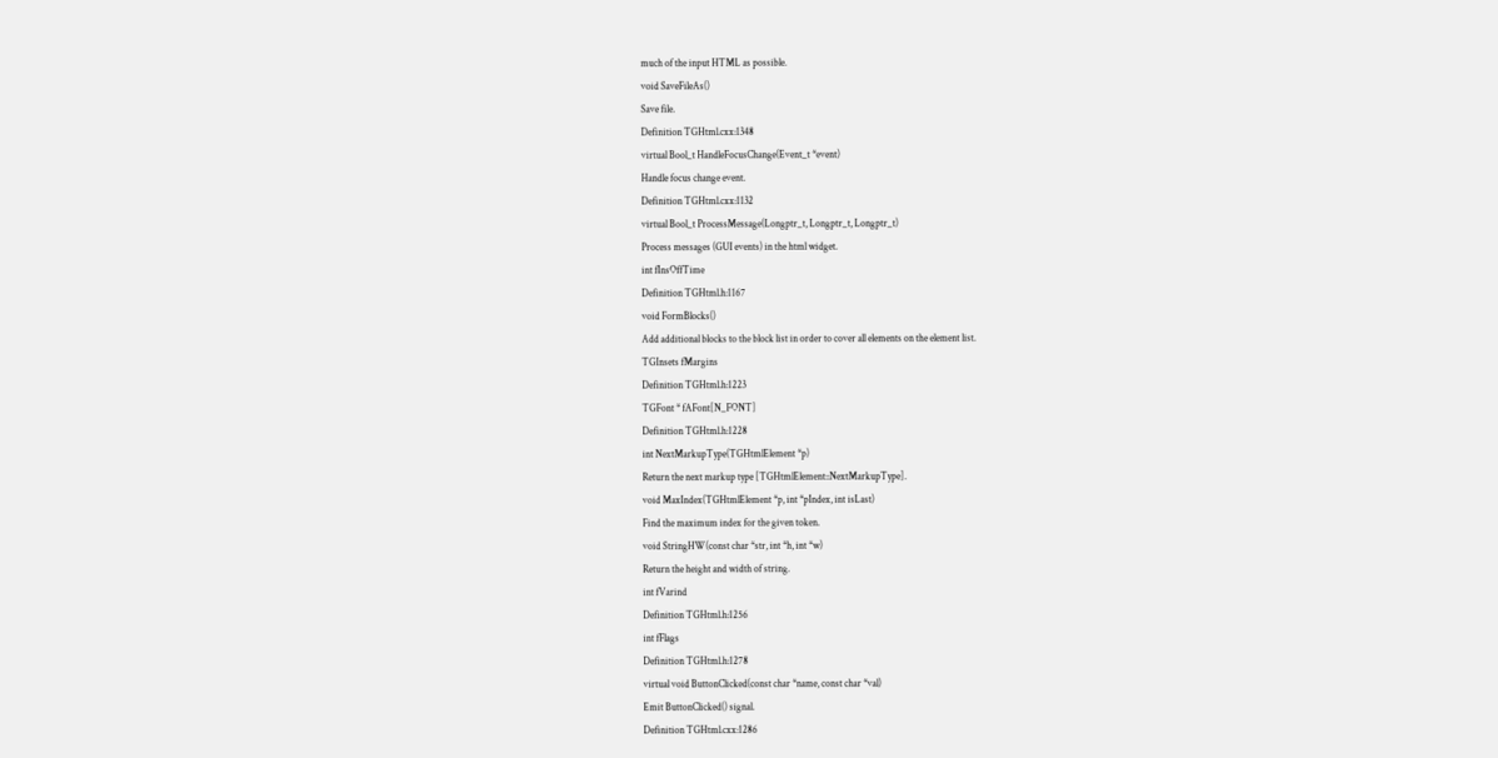much of the input HTML as possible.
void SaveFileAs()
Save file.
Definition TGHtml.cxx:1348
virtual Bool_t HandleFocusChange(Event_t *event)
Handle focus change event.
Definition TGHtml.cxx:1132
virtual Bool_t ProcessMessage(Longptr_t, Longptr_t, Longptr_t)
Process messages (GUI events) in the html widget.
int fInsOffTime
Definition TGHtml.h:1167
void FormBlocks()
Add additional blocks to the block list in order to cover all elements on the element list.
TGInsets fMargins
Definition TGHtml.h:1223
TGFont * fAFont[N_FONT]
Definition TGHtml.h:1228
int NextMarkupType(TGHtmlElement *p)
Return the next markup type [TGHtmlElement::NextMarkupType].
void MaxIndex(TGHtmlElement *p, int *pIndex, int isLast)
Find the maximum index for the given token.
void StringHW(const char *str, int *h, int *w)
Return the height and width of string.
int fVarind
Definition TGHtml.h:1256
int fFlags
Definition TGHtml.h:1278
virtual void ButtonClicked(const char *name, const char *val)
Emit ButtonClicked() signal.
Definition TGHtml.cxx:1286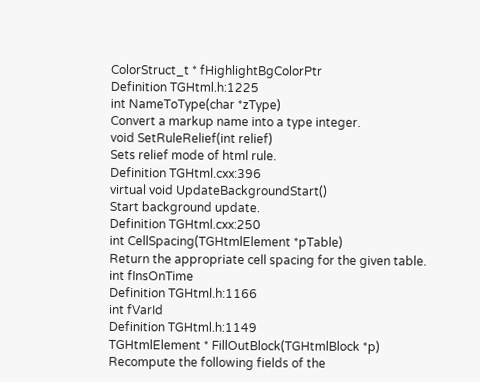ColorStruct_t * fHighlightBgColorPtr
Definition TGHtml.h:1225
int NameToType(char *zType)
Convert a markup name into a type integer.
void SetRuleRelief(int relief)
Sets relief mode of html rule.
Definition TGHtml.cxx:396
virtual void UpdateBackgroundStart()
Start background update.
Definition TGHtml.cxx:250
int CellSpacing(TGHtmlElement *pTable)
Return the appropriate cell spacing for the given table.
int fInsOnTime
Definition TGHtml.h:1166
int fVarId
Definition TGHtml.h:1149
TGHtmlElement * FillOutBlock(TGHtmlBlock *p)
Recompute the following fields of the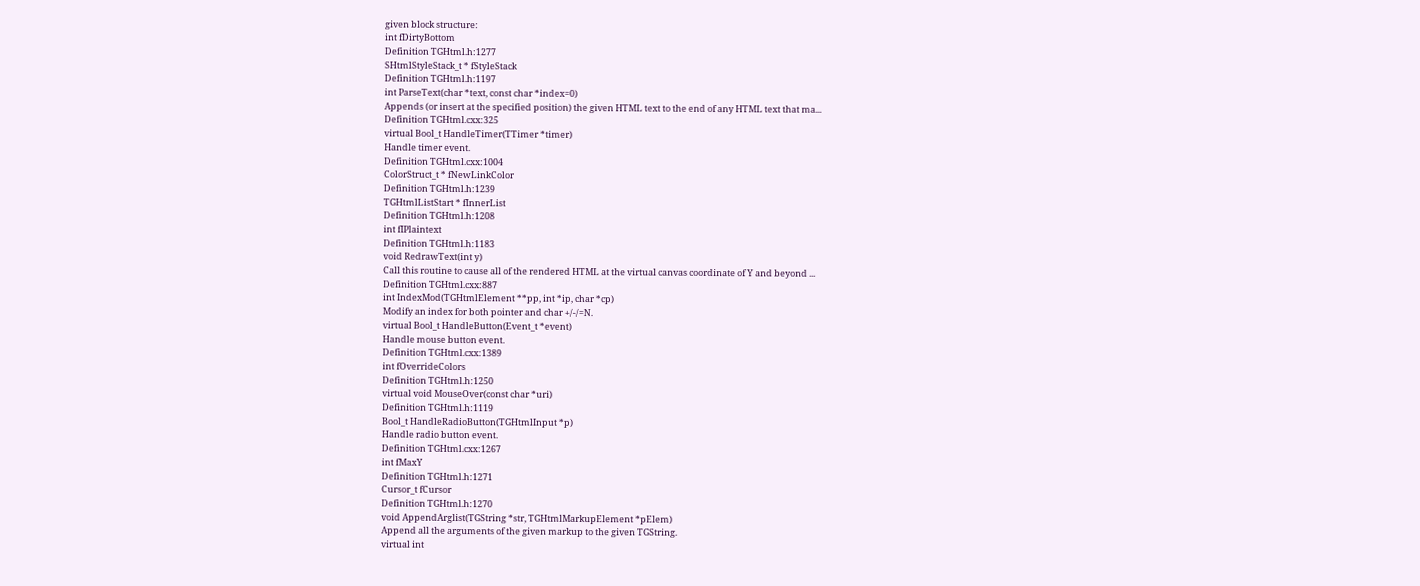given block structure:
int fDirtyBottom
Definition TGHtml.h:1277
SHtmlStyleStack_t * fStyleStack
Definition TGHtml.h:1197
int ParseText(char *text, const char *index=0)
Appends (or insert at the specified position) the given HTML text to the end of any HTML text that ma...
Definition TGHtml.cxx:325
virtual Bool_t HandleTimer(TTimer *timer)
Handle timer event.
Definition TGHtml.cxx:1004
ColorStruct_t * fNewLinkColor
Definition TGHtml.h:1239
TGHtmlListStart * fInnerList
Definition TGHtml.h:1208
int fIPlaintext
Definition TGHtml.h:1183
void RedrawText(int y)
Call this routine to cause all of the rendered HTML at the virtual canvas coordinate of Y and beyond ...
Definition TGHtml.cxx:887
int IndexMod(TGHtmlElement **pp, int *ip, char *cp)
Modify an index for both pointer and char +/-/=N.
virtual Bool_t HandleButton(Event_t *event)
Handle mouse button event.
Definition TGHtml.cxx:1389
int fOverrideColors
Definition TGHtml.h:1250
virtual void MouseOver(const char *uri)
Definition TGHtml.h:1119
Bool_t HandleRadioButton(TGHtmlInput *p)
Handle radio button event.
Definition TGHtml.cxx:1267
int fMaxY
Definition TGHtml.h:1271
Cursor_t fCursor
Definition TGHtml.h:1270
void AppendArglist(TGString *str, TGHtmlMarkupElement *pElem)
Append all the arguments of the given markup to the given TGString.
virtual int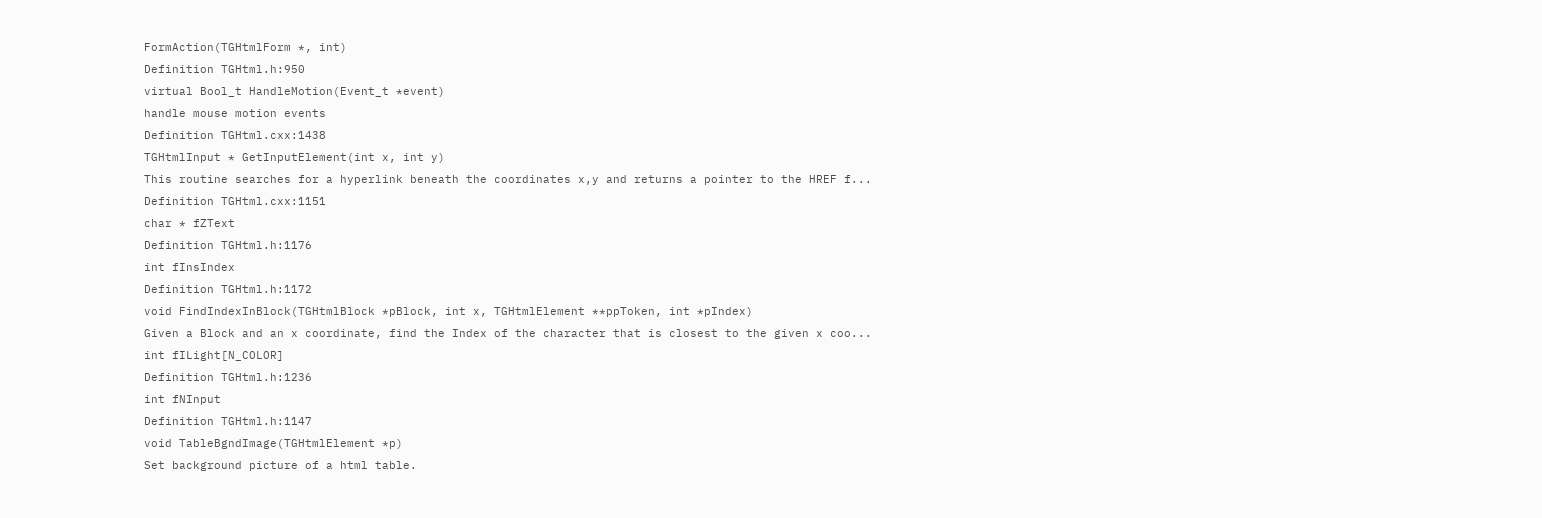FormAction(TGHtmlForm *, int)
Definition TGHtml.h:950
virtual Bool_t HandleMotion(Event_t *event)
handle mouse motion events
Definition TGHtml.cxx:1438
TGHtmlInput * GetInputElement(int x, int y)
This routine searches for a hyperlink beneath the coordinates x,y and returns a pointer to the HREF f...
Definition TGHtml.cxx:1151
char * fZText
Definition TGHtml.h:1176
int fInsIndex
Definition TGHtml.h:1172
void FindIndexInBlock(TGHtmlBlock *pBlock, int x, TGHtmlElement **ppToken, int *pIndex)
Given a Block and an x coordinate, find the Index of the character that is closest to the given x coo...
int fILight[N_COLOR]
Definition TGHtml.h:1236
int fNInput
Definition TGHtml.h:1147
void TableBgndImage(TGHtmlElement *p)
Set background picture of a html table.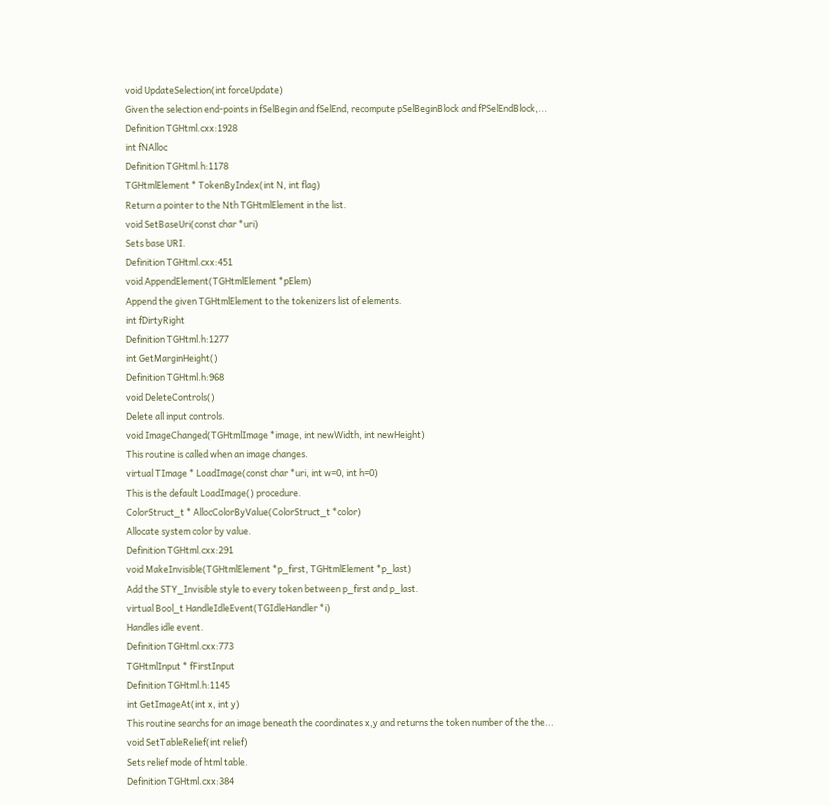void UpdateSelection(int forceUpdate)
Given the selection end-points in fSelBegin and fSelEnd, recompute pSelBeginBlock and fPSelEndBlock,...
Definition TGHtml.cxx:1928
int fNAlloc
Definition TGHtml.h:1178
TGHtmlElement * TokenByIndex(int N, int flag)
Return a pointer to the Nth TGHtmlElement in the list.
void SetBaseUri(const char *uri)
Sets base URI.
Definition TGHtml.cxx:451
void AppendElement(TGHtmlElement *pElem)
Append the given TGHtmlElement to the tokenizers list of elements.
int fDirtyRight
Definition TGHtml.h:1277
int GetMarginHeight()
Definition TGHtml.h:968
void DeleteControls()
Delete all input controls.
void ImageChanged(TGHtmlImage *image, int newWidth, int newHeight)
This routine is called when an image changes.
virtual TImage * LoadImage(const char *uri, int w=0, int h=0)
This is the default LoadImage() procedure.
ColorStruct_t * AllocColorByValue(ColorStruct_t *color)
Allocate system color by value.
Definition TGHtml.cxx:291
void MakeInvisible(TGHtmlElement *p_first, TGHtmlElement *p_last)
Add the STY_Invisible style to every token between p_first and p_last.
virtual Bool_t HandleIdleEvent(TGIdleHandler *i)
Handles idle event.
Definition TGHtml.cxx:773
TGHtmlInput * fFirstInput
Definition TGHtml.h:1145
int GetImageAt(int x, int y)
This routine searchs for an image beneath the coordinates x,y and returns the token number of the the...
void SetTableRelief(int relief)
Sets relief mode of html table.
Definition TGHtml.cxx:384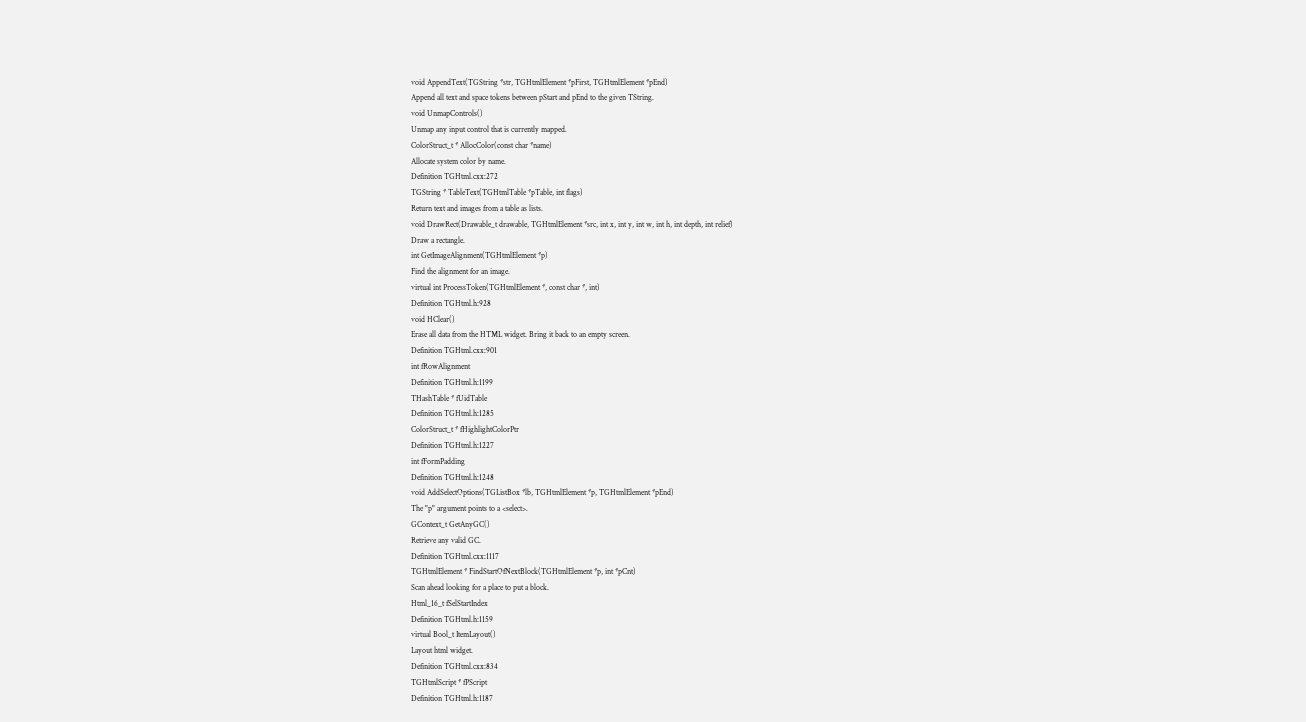void AppendText(TGString *str, TGHtmlElement *pFirst, TGHtmlElement *pEnd)
Append all text and space tokens between pStart and pEnd to the given TString.
void UnmapControls()
Unmap any input control that is currently mapped.
ColorStruct_t * AllocColor(const char *name)
Allocate system color by name.
Definition TGHtml.cxx:272
TGString * TableText(TGHtmlTable *pTable, int flags)
Return text and images from a table as lists.
void DrawRect(Drawable_t drawable, TGHtmlElement *src, int x, int y, int w, int h, int depth, int relief)
Draw a rectangle.
int GetImageAlignment(TGHtmlElement *p)
Find the alignment for an image.
virtual int ProcessToken(TGHtmlElement *, const char *, int)
Definition TGHtml.h:928
void HClear()
Erase all data from the HTML widget. Bring it back to an empty screen.
Definition TGHtml.cxx:901
int fRowAlignment
Definition TGHtml.h:1199
THashTable * fUidTable
Definition TGHtml.h:1285
ColorStruct_t * fHighlightColorPtr
Definition TGHtml.h:1227
int fFormPadding
Definition TGHtml.h:1248
void AddSelectOptions(TGListBox *lb, TGHtmlElement *p, TGHtmlElement *pEnd)
The "p" argument points to a <select>.
GContext_t GetAnyGC()
Retrieve any valid GC.
Definition TGHtml.cxx:1117
TGHtmlElement * FindStartOfNextBlock(TGHtmlElement *p, int *pCnt)
Scan ahead looking for a place to put a block.
Html_16_t fSelStartIndex
Definition TGHtml.h:1159
virtual Bool_t ItemLayout()
Layout html widget.
Definition TGHtml.cxx:834
TGHtmlScript * fPScript
Definition TGHtml.h:1187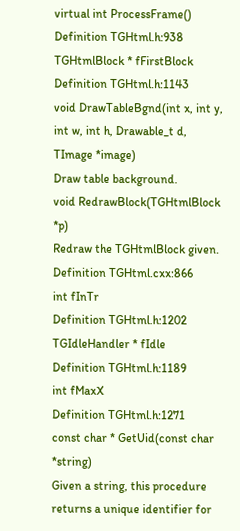virtual int ProcessFrame()
Definition TGHtml.h:938
TGHtmlBlock * fFirstBlock
Definition TGHtml.h:1143
void DrawTableBgnd(int x, int y, int w, int h, Drawable_t d, TImage *image)
Draw table background.
void RedrawBlock(TGHtmlBlock *p)
Redraw the TGHtmlBlock given.
Definition TGHtml.cxx:866
int fInTr
Definition TGHtml.h:1202
TGIdleHandler * fIdle
Definition TGHtml.h:1189
int fMaxX
Definition TGHtml.h:1271
const char * GetUid(const char *string)
Given a string, this procedure returns a unique identifier for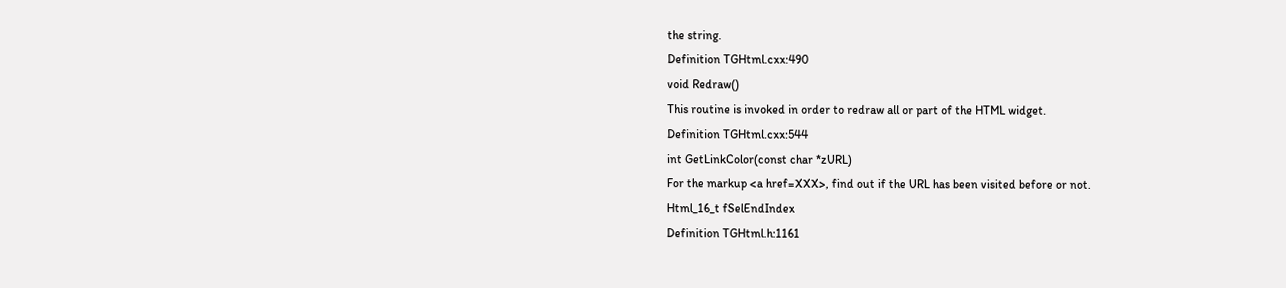the string.
Definition TGHtml.cxx:490
void Redraw()
This routine is invoked in order to redraw all or part of the HTML widget.
Definition TGHtml.cxx:544
int GetLinkColor(const char *zURL)
For the markup <a href=XXX>, find out if the URL has been visited before or not.
Html_16_t fSelEndIndex
Definition TGHtml.h:1161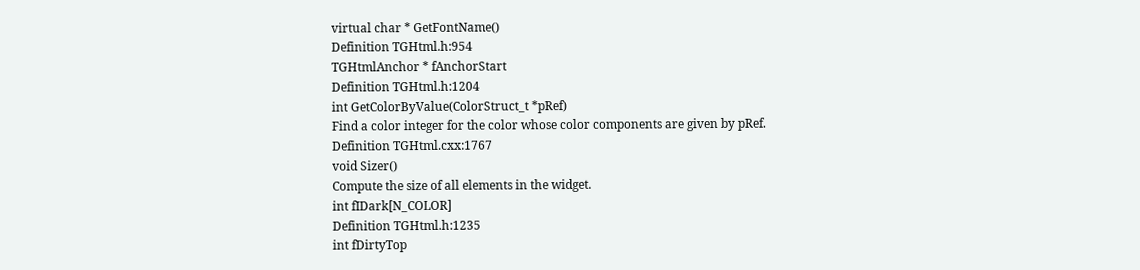virtual char * GetFontName()
Definition TGHtml.h:954
TGHtmlAnchor * fAnchorStart
Definition TGHtml.h:1204
int GetColorByValue(ColorStruct_t *pRef)
Find a color integer for the color whose color components are given by pRef.
Definition TGHtml.cxx:1767
void Sizer()
Compute the size of all elements in the widget.
int fIDark[N_COLOR]
Definition TGHtml.h:1235
int fDirtyTop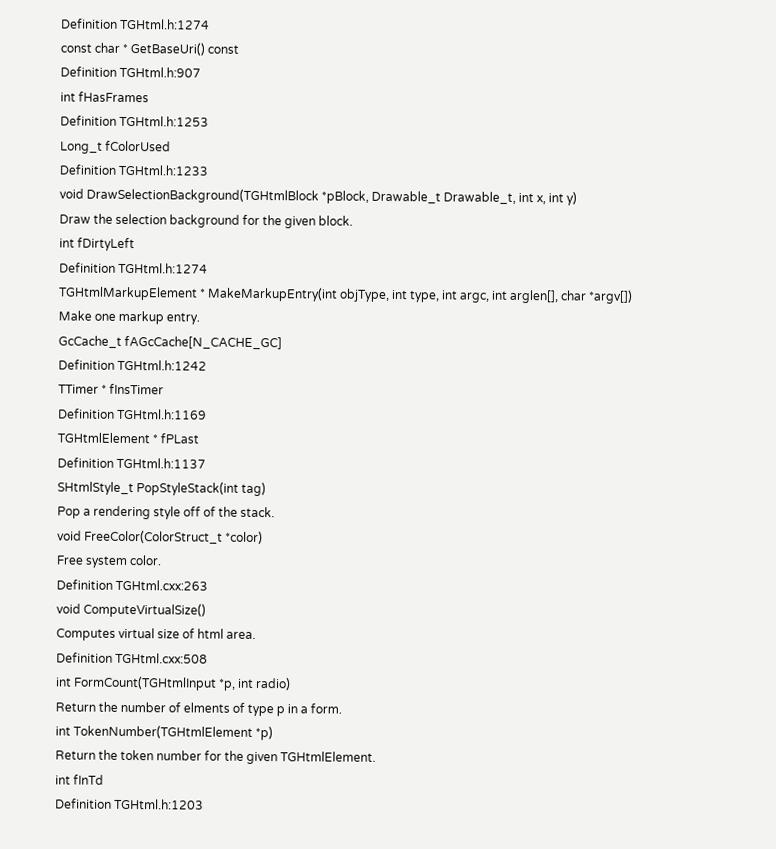Definition TGHtml.h:1274
const char * GetBaseUri() const
Definition TGHtml.h:907
int fHasFrames
Definition TGHtml.h:1253
Long_t fColorUsed
Definition TGHtml.h:1233
void DrawSelectionBackground(TGHtmlBlock *pBlock, Drawable_t Drawable_t, int x, int y)
Draw the selection background for the given block.
int fDirtyLeft
Definition TGHtml.h:1274
TGHtmlMarkupElement * MakeMarkupEntry(int objType, int type, int argc, int arglen[], char *argv[])
Make one markup entry.
GcCache_t fAGcCache[N_CACHE_GC]
Definition TGHtml.h:1242
TTimer * fInsTimer
Definition TGHtml.h:1169
TGHtmlElement * fPLast
Definition TGHtml.h:1137
SHtmlStyle_t PopStyleStack(int tag)
Pop a rendering style off of the stack.
void FreeColor(ColorStruct_t *color)
Free system color.
Definition TGHtml.cxx:263
void ComputeVirtualSize()
Computes virtual size of html area.
Definition TGHtml.cxx:508
int FormCount(TGHtmlInput *p, int radio)
Return the number of elments of type p in a form.
int TokenNumber(TGHtmlElement *p)
Return the token number for the given TGHtmlElement.
int fInTd
Definition TGHtml.h:1203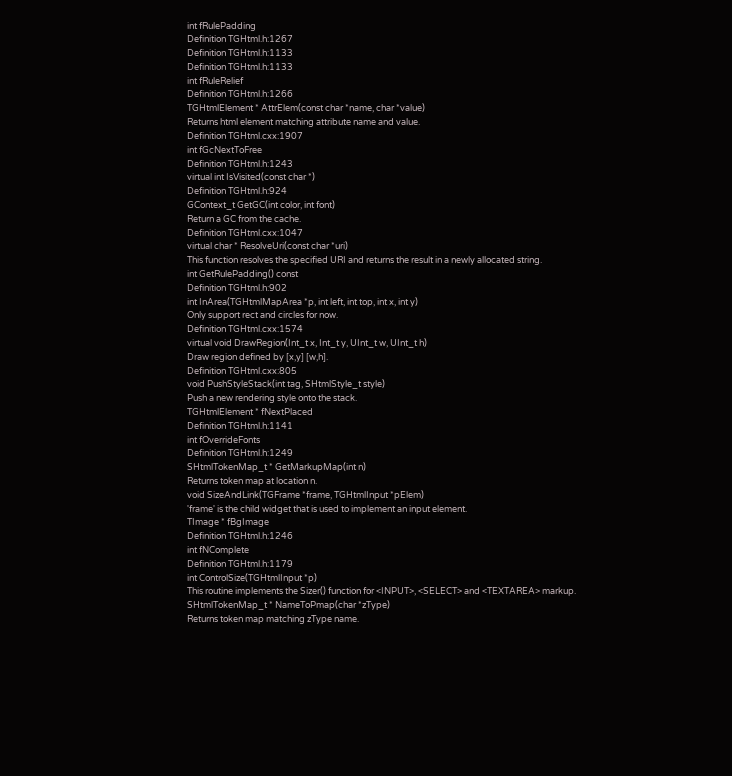int fRulePadding
Definition TGHtml.h:1267
Definition TGHtml.h:1133
Definition TGHtml.h:1133
int fRuleRelief
Definition TGHtml.h:1266
TGHtmlElement * AttrElem(const char *name, char *value)
Returns html element matching attribute name and value.
Definition TGHtml.cxx:1907
int fGcNextToFree
Definition TGHtml.h:1243
virtual int IsVisited(const char *)
Definition TGHtml.h:924
GContext_t GetGC(int color, int font)
Return a GC from the cache.
Definition TGHtml.cxx:1047
virtual char * ResolveUri(const char *uri)
This function resolves the specified URI and returns the result in a newly allocated string.
int GetRulePadding() const
Definition TGHtml.h:902
int InArea(TGHtmlMapArea *p, int left, int top, int x, int y)
Only support rect and circles for now.
Definition TGHtml.cxx:1574
virtual void DrawRegion(Int_t x, Int_t y, UInt_t w, UInt_t h)
Draw region defined by [x,y] [w,h].
Definition TGHtml.cxx:805
void PushStyleStack(int tag, SHtmlStyle_t style)
Push a new rendering style onto the stack.
TGHtmlElement * fNextPlaced
Definition TGHtml.h:1141
int fOverrideFonts
Definition TGHtml.h:1249
SHtmlTokenMap_t * GetMarkupMap(int n)
Returns token map at location n.
void SizeAndLink(TGFrame *frame, TGHtmlInput *pElem)
'frame' is the child widget that is used to implement an input element.
TImage * fBgImage
Definition TGHtml.h:1246
int fNComplete
Definition TGHtml.h:1179
int ControlSize(TGHtmlInput *p)
This routine implements the Sizer() function for <INPUT>, <SELECT> and <TEXTAREA> markup.
SHtmlTokenMap_t * NameToPmap(char *zType)
Returns token map matching zType name.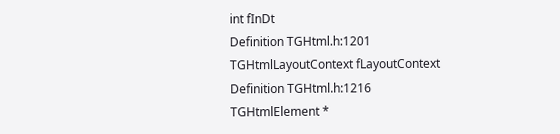int fInDt
Definition TGHtml.h:1201
TGHtmlLayoutContext fLayoutContext
Definition TGHtml.h:1216
TGHtmlElement *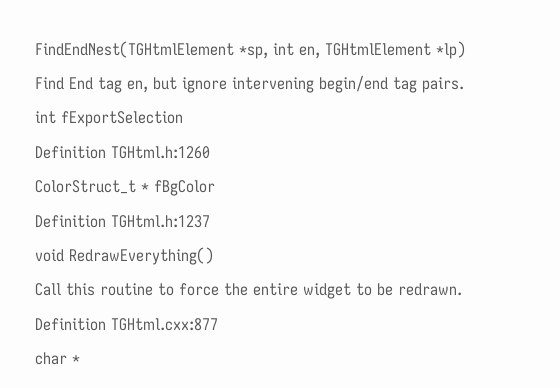FindEndNest(TGHtmlElement *sp, int en, TGHtmlElement *lp)
Find End tag en, but ignore intervening begin/end tag pairs.
int fExportSelection
Definition TGHtml.h:1260
ColorStruct_t * fBgColor
Definition TGHtml.h:1237
void RedrawEverything()
Call this routine to force the entire widget to be redrawn.
Definition TGHtml.cxx:877
char *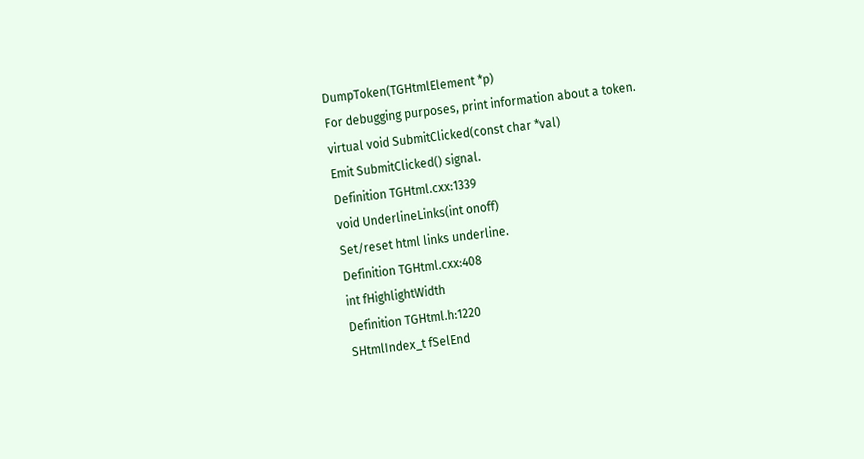DumpToken(TGHtmlElement *p)
For debugging purposes, print information about a token.
virtual void SubmitClicked(const char *val)
Emit SubmitClicked() signal.
Definition TGHtml.cxx:1339
void UnderlineLinks(int onoff)
Set/reset html links underline.
Definition TGHtml.cxx:408
int fHighlightWidth
Definition TGHtml.h:1220
SHtmlIndex_t fSelEnd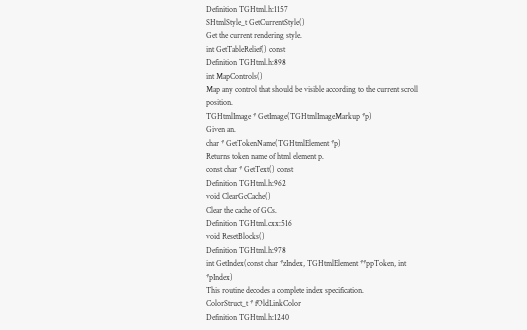Definition TGHtml.h:1157
SHtmlStyle_t GetCurrentStyle()
Get the current rendering style.
int GetTableRelief() const
Definition TGHtml.h:898
int MapControls()
Map any control that should be visible according to the current scroll position.
TGHtmlImage * GetImage(TGHtmlImageMarkup *p)
Given an.
char * GetTokenName(TGHtmlElement *p)
Returns token name of html element p.
const char * GetText() const
Definition TGHtml.h:962
void ClearGcCache()
Clear the cache of GCs.
Definition TGHtml.cxx:516
void ResetBlocks()
Definition TGHtml.h:978
int GetIndex(const char *zIndex, TGHtmlElement **ppToken, int *pIndex)
This routine decodes a complete index specification.
ColorStruct_t * fOldLinkColor
Definition TGHtml.h:1240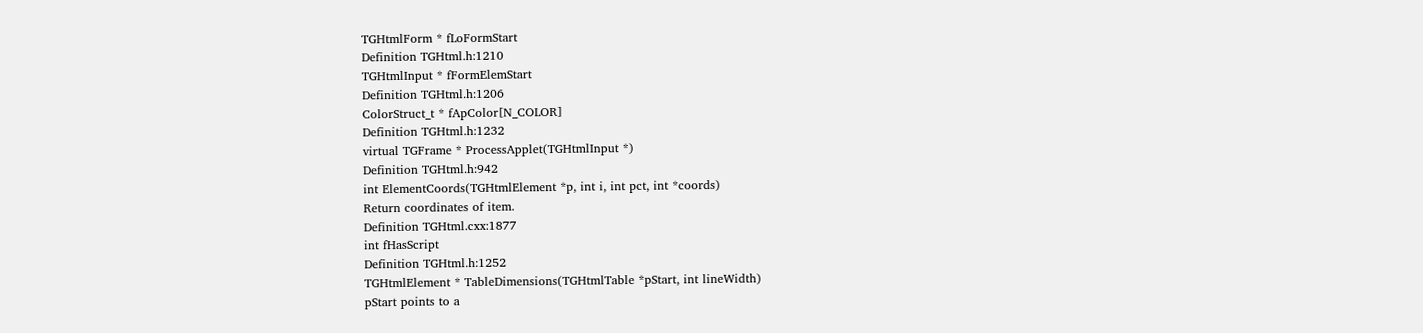TGHtmlForm * fLoFormStart
Definition TGHtml.h:1210
TGHtmlInput * fFormElemStart
Definition TGHtml.h:1206
ColorStruct_t * fApColor[N_COLOR]
Definition TGHtml.h:1232
virtual TGFrame * ProcessApplet(TGHtmlInput *)
Definition TGHtml.h:942
int ElementCoords(TGHtmlElement *p, int i, int pct, int *coords)
Return coordinates of item.
Definition TGHtml.cxx:1877
int fHasScript
Definition TGHtml.h:1252
TGHtmlElement * TableDimensions(TGHtmlTable *pStart, int lineWidth)
pStart points to a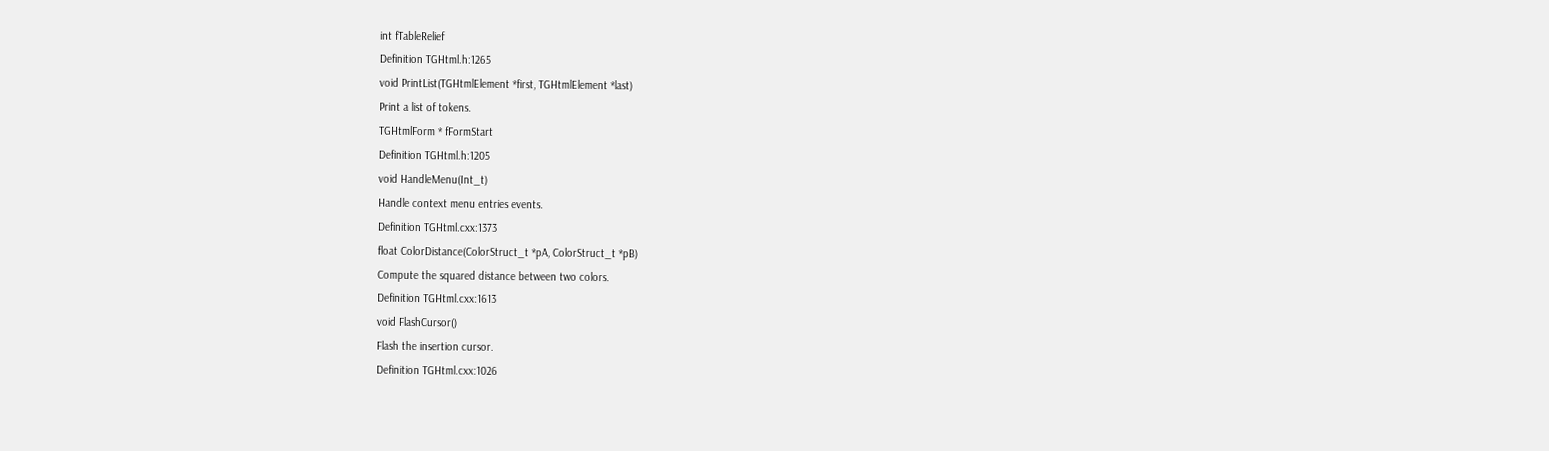int fTableRelief
Definition TGHtml.h:1265
void PrintList(TGHtmlElement *first, TGHtmlElement *last)
Print a list of tokens.
TGHtmlForm * fFormStart
Definition TGHtml.h:1205
void HandleMenu(Int_t)
Handle context menu entries events.
Definition TGHtml.cxx:1373
float ColorDistance(ColorStruct_t *pA, ColorStruct_t *pB)
Compute the squared distance between two colors.
Definition TGHtml.cxx:1613
void FlashCursor()
Flash the insertion cursor.
Definition TGHtml.cxx:1026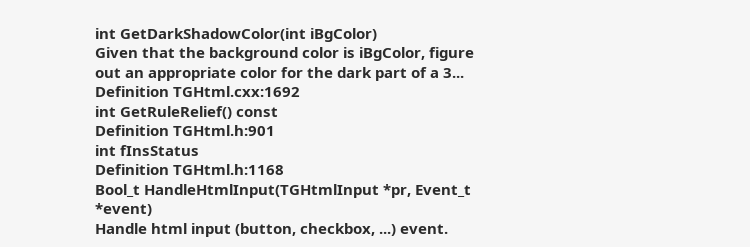int GetDarkShadowColor(int iBgColor)
Given that the background color is iBgColor, figure out an appropriate color for the dark part of a 3...
Definition TGHtml.cxx:1692
int GetRuleRelief() const
Definition TGHtml.h:901
int fInsStatus
Definition TGHtml.h:1168
Bool_t HandleHtmlInput(TGHtmlInput *pr, Event_t *event)
Handle html input (button, checkbox, ...) event.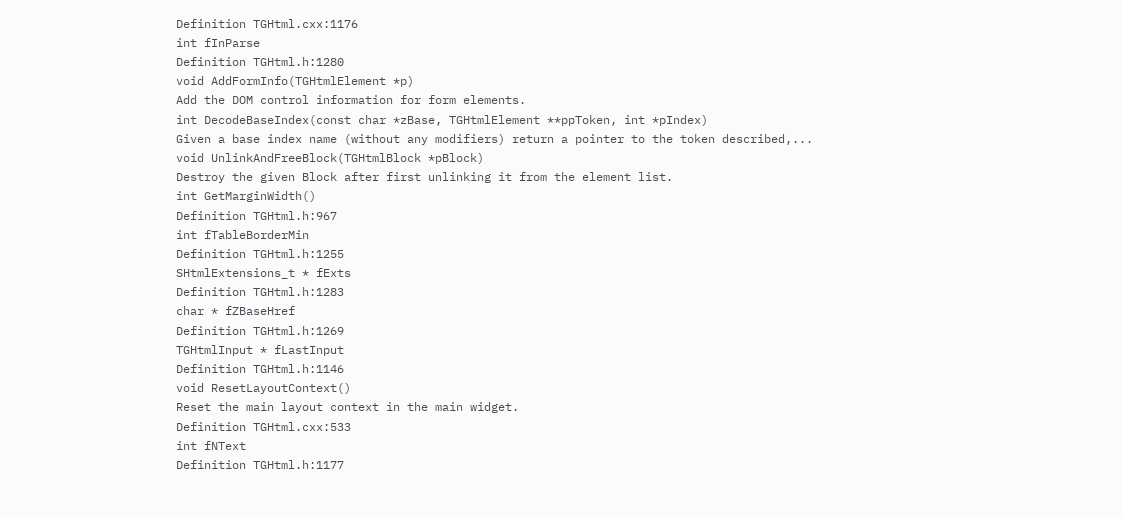Definition TGHtml.cxx:1176
int fInParse
Definition TGHtml.h:1280
void AddFormInfo(TGHtmlElement *p)
Add the DOM control information for form elements.
int DecodeBaseIndex(const char *zBase, TGHtmlElement **ppToken, int *pIndex)
Given a base index name (without any modifiers) return a pointer to the token described,...
void UnlinkAndFreeBlock(TGHtmlBlock *pBlock)
Destroy the given Block after first unlinking it from the element list.
int GetMarginWidth()
Definition TGHtml.h:967
int fTableBorderMin
Definition TGHtml.h:1255
SHtmlExtensions_t * fExts
Definition TGHtml.h:1283
char * fZBaseHref
Definition TGHtml.h:1269
TGHtmlInput * fLastInput
Definition TGHtml.h:1146
void ResetLayoutContext()
Reset the main layout context in the main widget.
Definition TGHtml.cxx:533
int fNText
Definition TGHtml.h:1177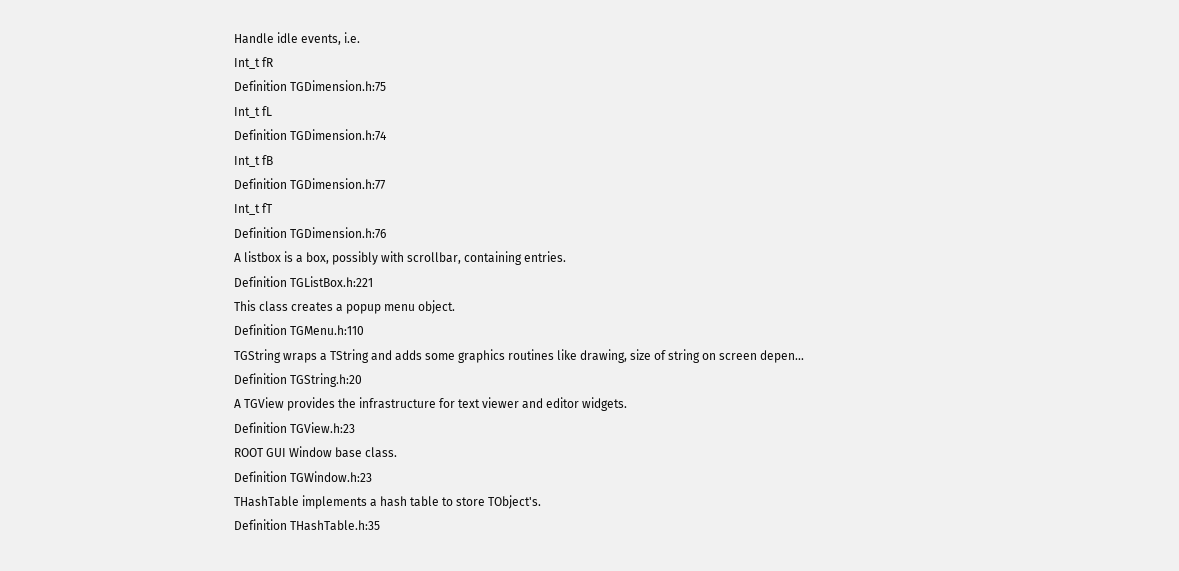Handle idle events, i.e.
Int_t fR
Definition TGDimension.h:75
Int_t fL
Definition TGDimension.h:74
Int_t fB
Definition TGDimension.h:77
Int_t fT
Definition TGDimension.h:76
A listbox is a box, possibly with scrollbar, containing entries.
Definition TGListBox.h:221
This class creates a popup menu object.
Definition TGMenu.h:110
TGString wraps a TString and adds some graphics routines like drawing, size of string on screen depen...
Definition TGString.h:20
A TGView provides the infrastructure for text viewer and editor widgets.
Definition TGView.h:23
ROOT GUI Window base class.
Definition TGWindow.h:23
THashTable implements a hash table to store TObject's.
Definition THashTable.h:35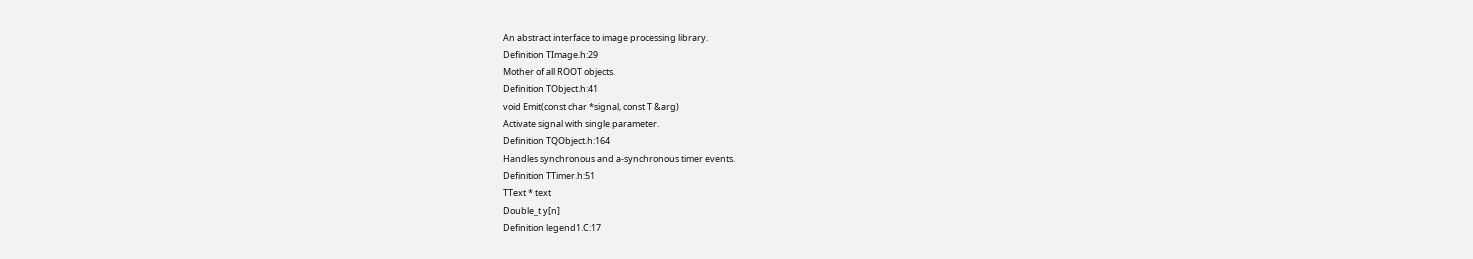An abstract interface to image processing library.
Definition TImage.h:29
Mother of all ROOT objects.
Definition TObject.h:41
void Emit(const char *signal, const T &arg)
Activate signal with single parameter.
Definition TQObject.h:164
Handles synchronous and a-synchronous timer events.
Definition TTimer.h:51
TText * text
Double_t y[n]
Definition legend1.C:17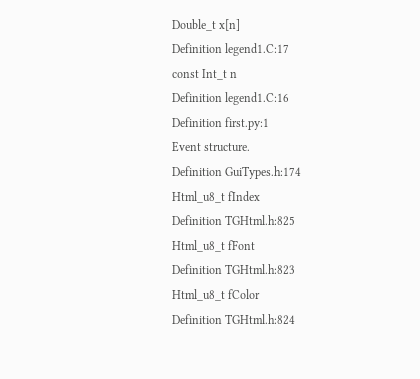Double_t x[n]
Definition legend1.C:17
const Int_t n
Definition legend1.C:16
Definition first.py:1
Event structure.
Definition GuiTypes.h:174
Html_u8_t fIndex
Definition TGHtml.h:825
Html_u8_t fFont
Definition TGHtml.h:823
Html_u8_t fColor
Definition TGHtml.h:824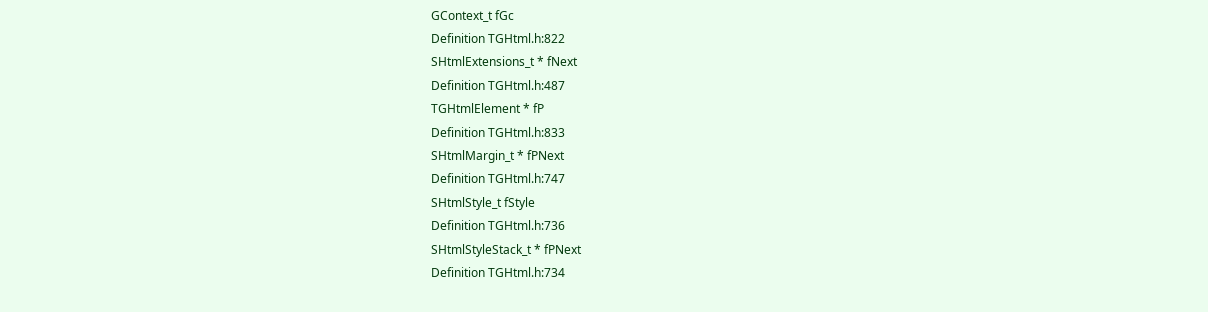GContext_t fGc
Definition TGHtml.h:822
SHtmlExtensions_t * fNext
Definition TGHtml.h:487
TGHtmlElement * fP
Definition TGHtml.h:833
SHtmlMargin_t * fPNext
Definition TGHtml.h:747
SHtmlStyle_t fStyle
Definition TGHtml.h:736
SHtmlStyleStack_t * fPNext
Definition TGHtml.h:734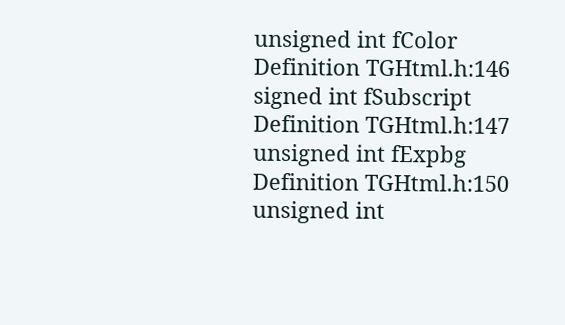unsigned int fColor
Definition TGHtml.h:146
signed int fSubscript
Definition TGHtml.h:147
unsigned int fExpbg
Definition TGHtml.h:150
unsigned int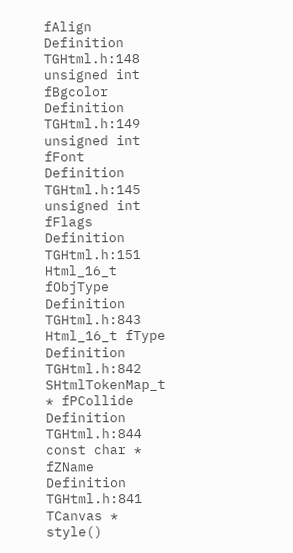fAlign
Definition TGHtml.h:148
unsigned int fBgcolor
Definition TGHtml.h:149
unsigned int fFont
Definition TGHtml.h:145
unsigned int fFlags
Definition TGHtml.h:151
Html_16_t fObjType
Definition TGHtml.h:843
Html_16_t fType
Definition TGHtml.h:842
SHtmlTokenMap_t * fPCollide
Definition TGHtml.h:844
const char * fZName
Definition TGHtml.h:841
TCanvas * style()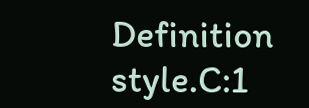Definition style.C:1